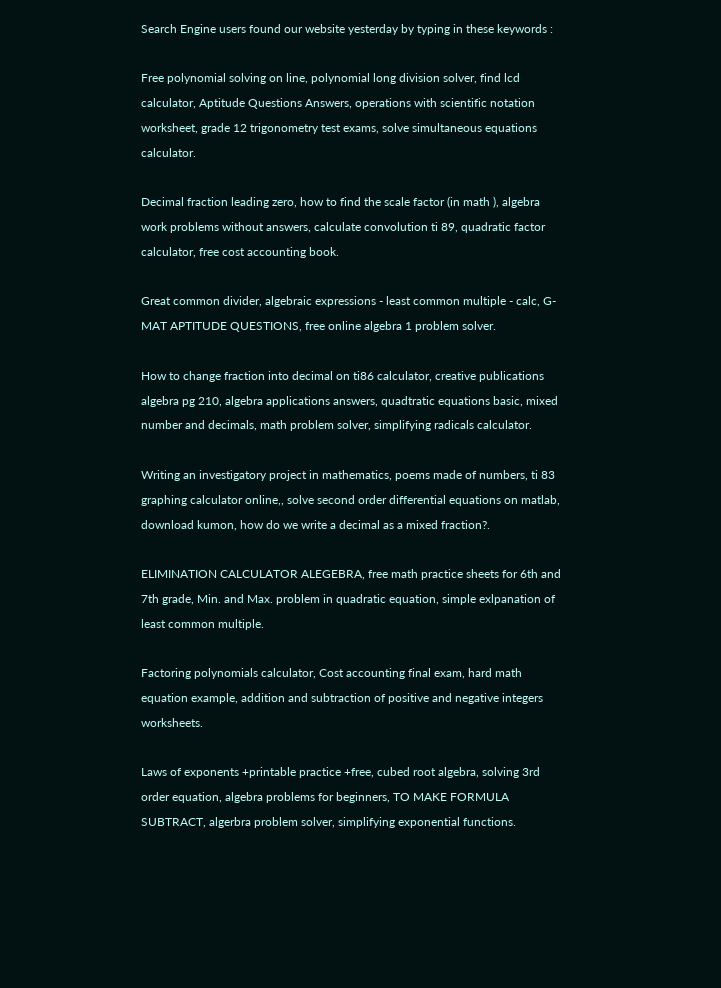Search Engine users found our website yesterday by typing in these keywords :

Free polynomial solving on line, polynomial long division solver, find lcd calculator, Aptitude Questions Answers, operations with scientific notation worksheet, grade 12 trigonometry test exams, solve simultaneous equations calculator.

Decimal fraction leading zero, how to find the scale factor (in math ), algebra work problems without answers, calculate convolution ti 89, quadratic factor calculator, free cost accounting book.

Great common divider, algebraic expressions - least common multiple - calc, G-MAT APTITUDE QUESTIONS, free online algebra 1 problem solver.

How to change fraction into decimal on ti86 calculator, creative publications algebra pg 210, algebra applications answers, quadtratic equations basic, mixed number and decimals, math problem solver, simplifying radicals calculator.

Writing an investigatory project in mathematics, poems made of numbers, ti 83 graphing calculator online,, solve second order differential equations on matlab, download kumon, how do we write a decimal as a mixed fraction?.

ELIMINATION CALCULATOR ALEGEBRA, free math practice sheets for 6th and 7th grade, Min. and Max. problem in quadratic equation, simple exlpanation of least common multiple.

Factoring polynomials calculator, Cost accounting final exam, hard math equation example, addition and subtraction of positive and negative integers worksheets.

Laws of exponents +printable practice +free, cubed root algebra, solving 3rd order equation, algebra problems for beginners, TO MAKE FORMULA SUBTRACT, algerbra problem solver, simplifying exponential functions.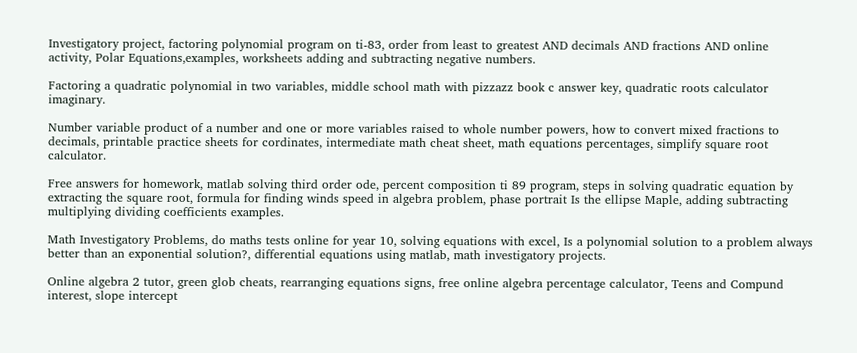Investigatory project, factoring polynomial program on ti-83, order from least to greatest AND decimals AND fractions AND online activity, Polar Equations,examples, worksheets adding and subtracting negative numbers.

Factoring a quadratic polynomial in two variables, middle school math with pizzazz book c answer key, quadratic roots calculator imaginary.

Number variable product of a number and one or more variables raised to whole number powers, how to convert mixed fractions to decimals, printable practice sheets for cordinates, intermediate math cheat sheet, math equations percentages, simplify square root calculator.

Free answers for homework, matlab solving third order ode, percent composition ti 89 program, steps in solving quadratic equation by extracting the square root, formula for finding winds speed in algebra problem, phase portrait Is the ellipse Maple, adding subtracting multiplying dividing coefficients examples.

Math Investigatory Problems, do maths tests online for year 10, solving equations with excel, Is a polynomial solution to a problem always better than an exponential solution?, differential equations using matlab, math investigatory projects.

Online algebra 2 tutor, green glob cheats, rearranging equations signs, free online algebra percentage calculator, Teens and Compund interest, slope intercept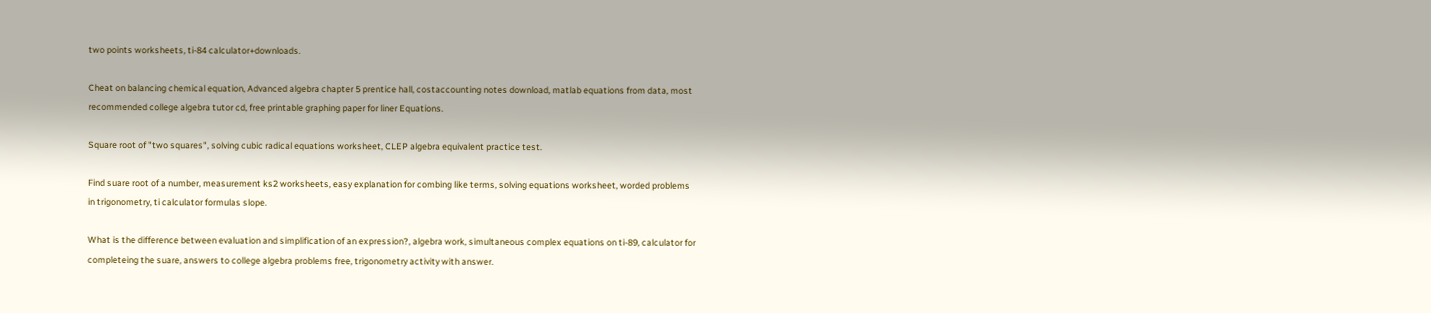two points worksheets, ti-84 calculator+downloads.

Cheat on balancing chemical equation, Advanced algebra chapter 5 prentice hall, costaccounting notes download, matlab equations from data, most recommended college algebra tutor cd, free printable graphing paper for liner Equations.

Square root of "two squares", solving cubic radical equations worksheet, CLEP algebra equivalent practice test.

Find suare root of a number, measurement ks2 worksheets, easy explanation for combing like terms, solving equations worksheet, worded problems in trigonometry, ti calculator formulas slope.

What is the difference between evaluation and simplification of an expression?, algebra work, simultaneous complex equations on ti-89, calculator for completeing the suare, answers to college algebra problems free, trigonometry activity with answer.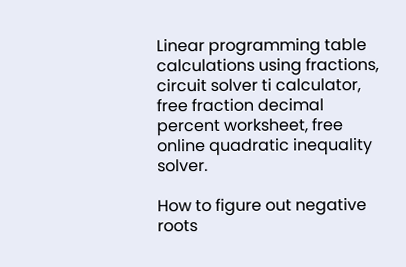Linear programming table calculations using fractions, circuit solver ti calculator, free fraction decimal percent worksheet, free online quadratic inequality solver.

How to figure out negative roots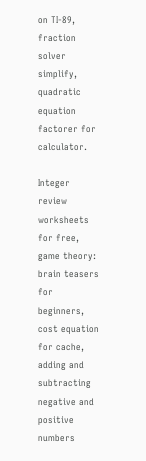on TI-89, fraction solver simplify, quadratic equation factorer for calculator.

Integer review worksheets for free, game theory: brain teasers for beginners, cost equation for cache, adding and subtracting negative and positive numbers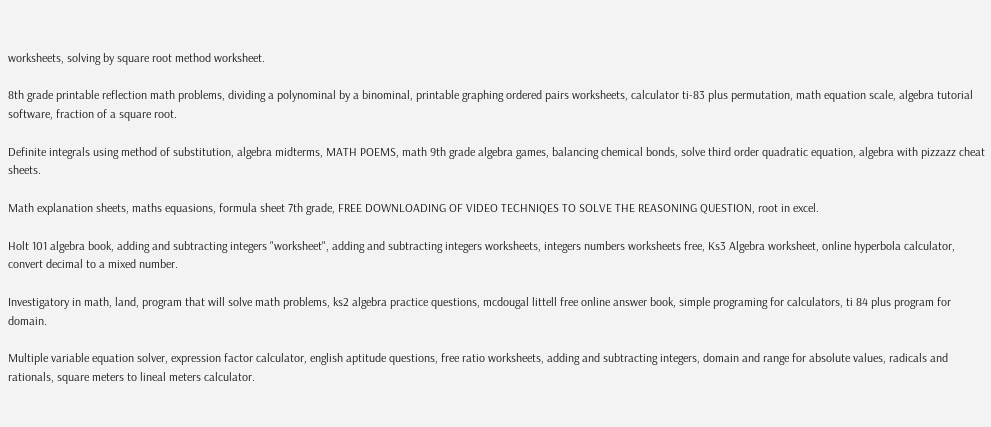worksheets, solving by square root method worksheet.

8th grade printable reflection math problems, dividing a polynominal by a binominal, printable graphing ordered pairs worksheets, calculator ti-83 plus permutation, math equation scale, algebra tutorial software, fraction of a square root.

Definite integrals using method of substitution, algebra midterms, MATH POEMS, math 9th grade algebra games, balancing chemical bonds, solve third order quadratic equation, algebra with pizzazz cheat sheets.

Math explanation sheets, maths equasions, formula sheet 7th grade, FREE DOWNLOADING OF VIDEO TECHNIQES TO SOLVE THE REASONING QUESTION, root in excel.

Holt 101 algebra book, adding and subtracting integers "worksheet", adding and subtracting integers worksheets, integers numbers worksheets free, Ks3 Algebra worksheet, online hyperbola calculator, convert decimal to a mixed number.

Investigatory in math, land, program that will solve math problems, ks2 algebra practice questions, mcdougal littell free online answer book, simple programing for calculators, ti 84 plus program for domain.

Multiple variable equation solver, expression factor calculator, english aptitude questions, free ratio worksheets, adding and subtracting integers, domain and range for absolute values, radicals and rationals, square meters to lineal meters calculator.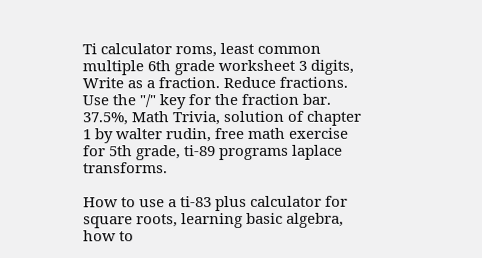Ti calculator roms, least common multiple 6th grade worksheet 3 digits, Write as a fraction. Reduce fractions. Use the "/" key for the fraction bar. 37.5%, Math Trivia, solution of chapter 1 by walter rudin, free math exercise for 5th grade, ti-89 programs laplace transforms.

How to use a ti-83 plus calculator for square roots, learning basic algebra, how to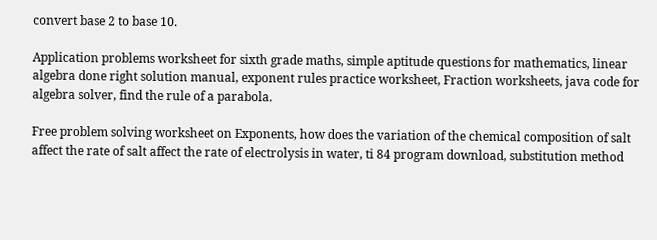convert base 2 to base 10.

Application problems worksheet for sixth grade maths, simple aptitude questions for mathematics, linear algebra done right solution manual, exponent rules practice worksheet, Fraction worksheets, java code for algebra solver, find the rule of a parabola.

Free problem solving worksheet on Exponents, how does the variation of the chemical composition of salt affect the rate of salt affect the rate of electrolysis in water, ti 84 program download, substitution method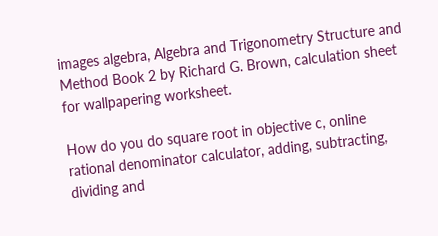images algebra, Algebra and Trigonometry Structure and Method Book 2 by Richard G. Brown, calculation sheet for wallpapering worksheet.

How do you do square root in objective c, online rational denominator calculator, adding, subtracting, dividing and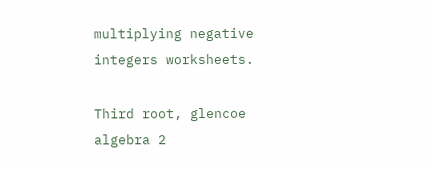multiplying negative integers worksheets.

Third root, glencoe algebra 2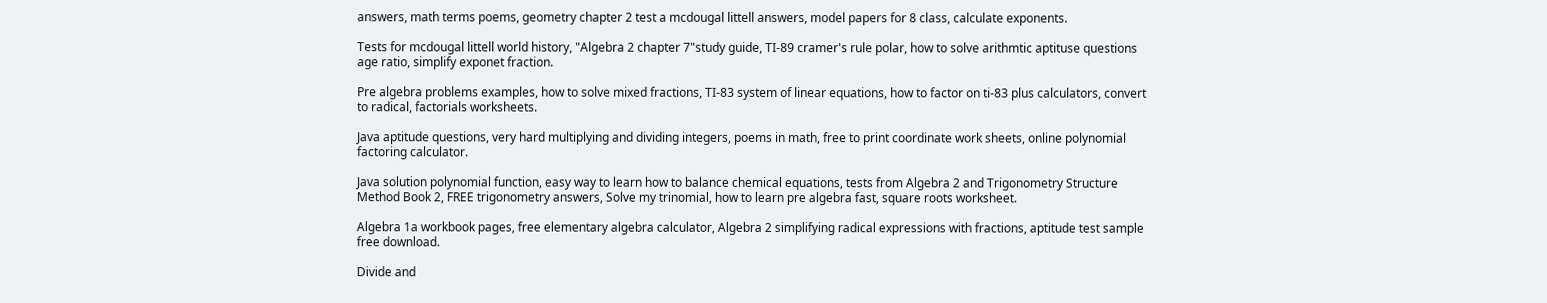answers, math terms poems, geometry chapter 2 test a mcdougal littell answers, model papers for 8 class, calculate exponents.

Tests for mcdougal littell world history, "Algebra 2 chapter 7"study guide, TI-89 cramer's rule polar, how to solve arithmtic aptituse questions age ratio, simplify exponet fraction.

Pre algebra problems examples, how to solve mixed fractions, TI-83 system of linear equations, how to factor on ti-83 plus calculators, convert to radical, factorials worksheets.

Java aptitude questions, very hard multiplying and dividing integers, poems in math, free to print coordinate work sheets, online polynomial factoring calculator.

Java solution polynomial function, easy way to learn how to balance chemical equations, tests from Algebra 2 and Trigonometry Structure Method Book 2, FREE trigonometry answers, Solve my trinomial, how to learn pre algebra fast, square roots worksheet.

Algebra 1a workbook pages, free elementary algebra calculator, Algebra 2 simplifying radical expressions with fractions, aptitude test sample free download.

Divide and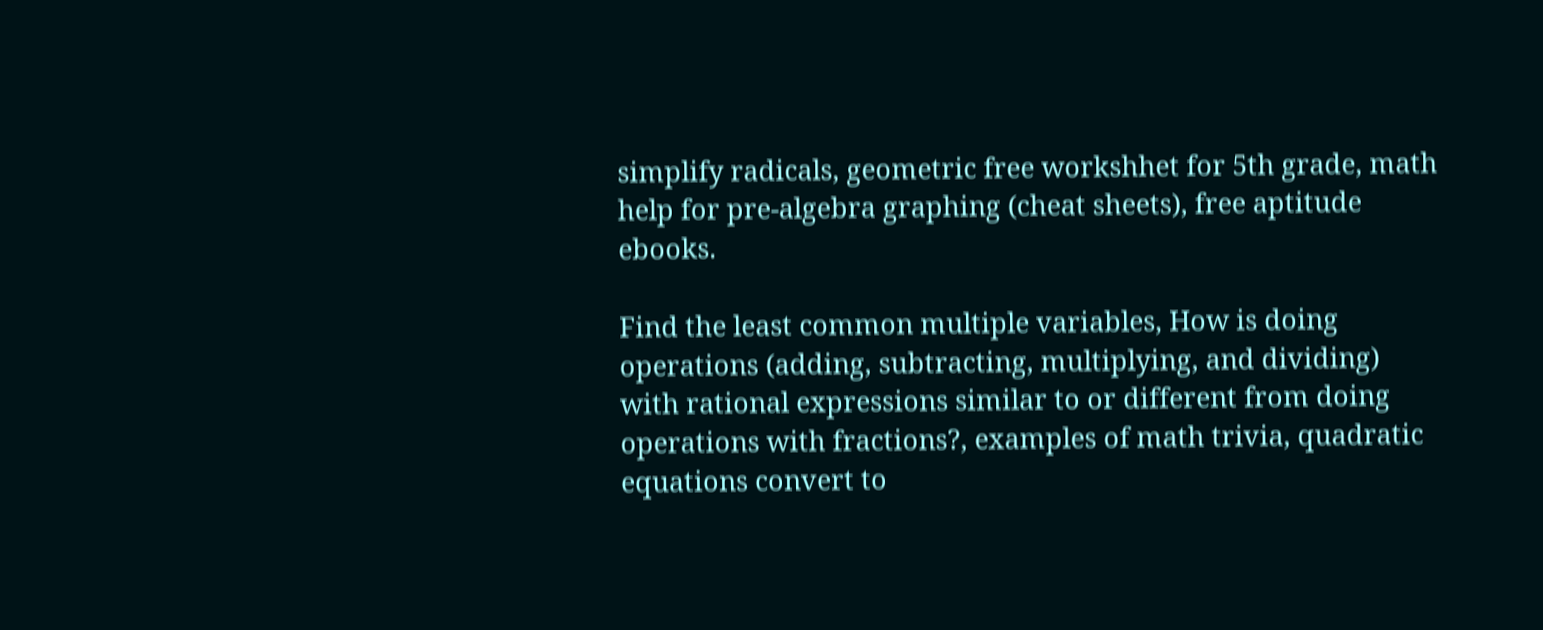simplify radicals, geometric free workshhet for 5th grade, math help for pre-algebra graphing (cheat sheets), free aptitude ebooks.

Find the least common multiple variables, How is doing operations (adding, subtracting, multiplying, and dividing) with rational expressions similar to or different from doing operations with fractions?, examples of math trivia, quadratic equations convert to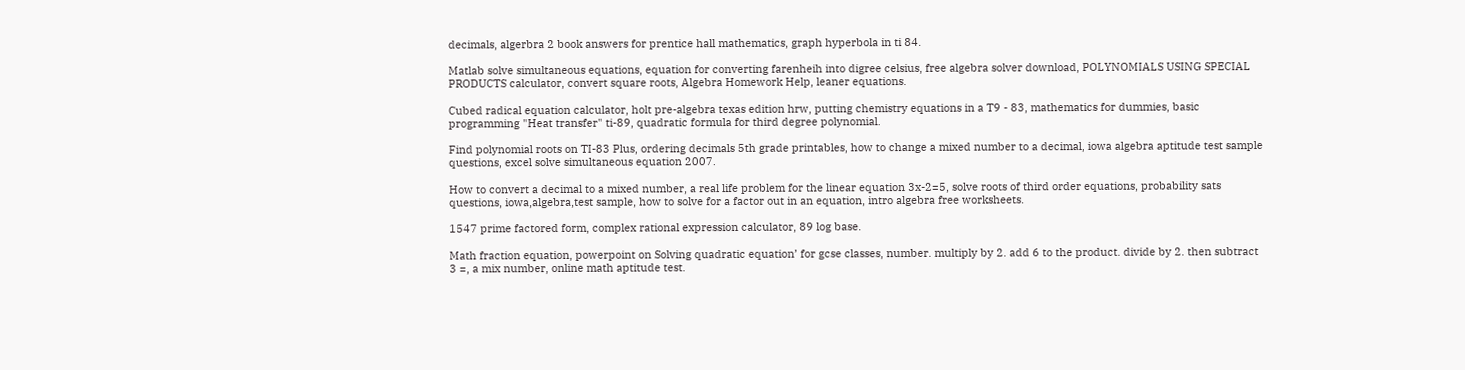decimals, algerbra 2 book answers for prentice hall mathematics, graph hyperbola in ti 84.

Matlab solve simultaneous equations, equation for converting farenheih into digree celsius, free algebra solver download, POLYNOMIALS USING SPECIAL PRODUCTS calculator, convert square roots, Algebra Homework Help, leaner equations.

Cubed radical equation calculator, holt pre-algebra texas edition hrw, putting chemistry equations in a T9 - 83, mathematics for dummies, basic programming "Heat transfer" ti-89, quadratic formula for third degree polynomial.

Find polynomial roots on TI-83 Plus, ordering decimals 5th grade printables, how to change a mixed number to a decimal, iowa algebra aptitude test sample questions, excel solve simultaneous equation 2007.

How to convert a decimal to a mixed number, a real life problem for the linear equation 3x-2=5, solve roots of third order equations, probability sats questions, iowa,algebra,test sample, how to solve for a factor out in an equation, intro algebra free worksheets.

1547 prime factored form, complex rational expression calculator, 89 log base.

Math fraction equation, powerpoint on Solving quadratic equation’ for gcse classes, number. multiply by 2. add 6 to the product. divide by 2. then subtract 3 =, a mix number, online math aptitude test.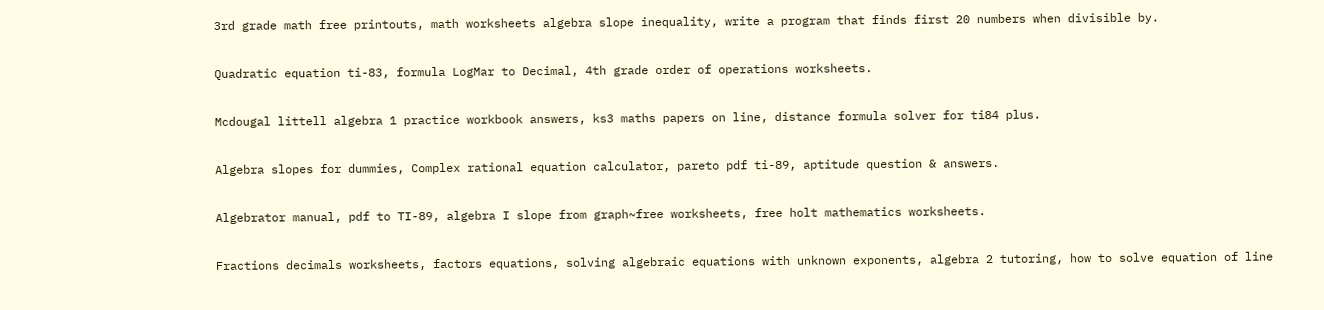3rd grade math free printouts, math worksheets algebra slope inequality, write a program that finds first 20 numbers when divisible by.

Quadratic equation ti-83, formula LogMar to Decimal, 4th grade order of operations worksheets.

Mcdougal littell algebra 1 practice workbook answers, ks3 maths papers on line, distance formula solver for ti84 plus.

Algebra slopes for dummies, Complex rational equation calculator, pareto pdf ti-89, aptitude question & answers.

Algebrator manual, pdf to TI-89, algebra I slope from graph~free worksheets, free holt mathematics worksheets.

Fractions decimals worksheets, factors equations, solving algebraic equations with unknown exponents, algebra 2 tutoring, how to solve equation of line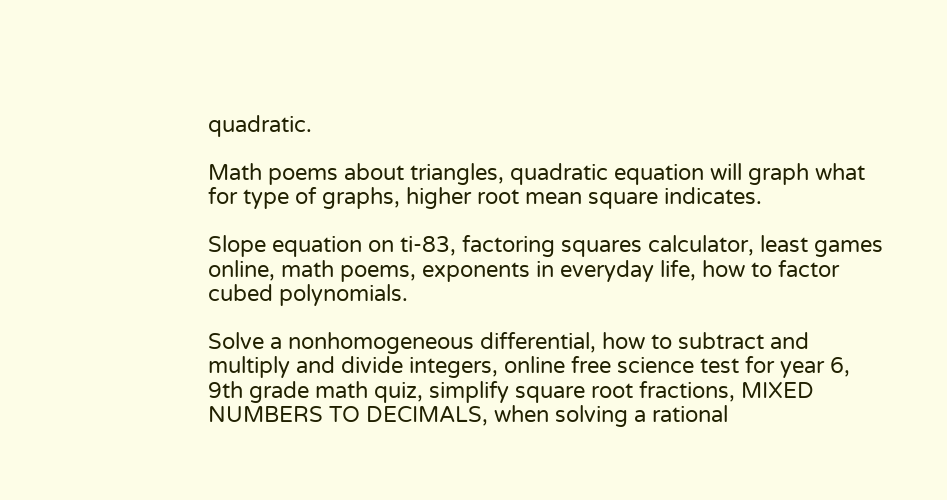quadratic.

Math poems about triangles, quadratic equation will graph what for type of graphs, higher root mean square indicates.

Slope equation on ti-83, factoring squares calculator, least games online, math poems, exponents in everyday life, how to factor cubed polynomials.

Solve a nonhomogeneous differential, how to subtract and multiply and divide integers, online free science test for year 6, 9th grade math quiz, simplify square root fractions, MIXED NUMBERS TO DECIMALS, when solving a rational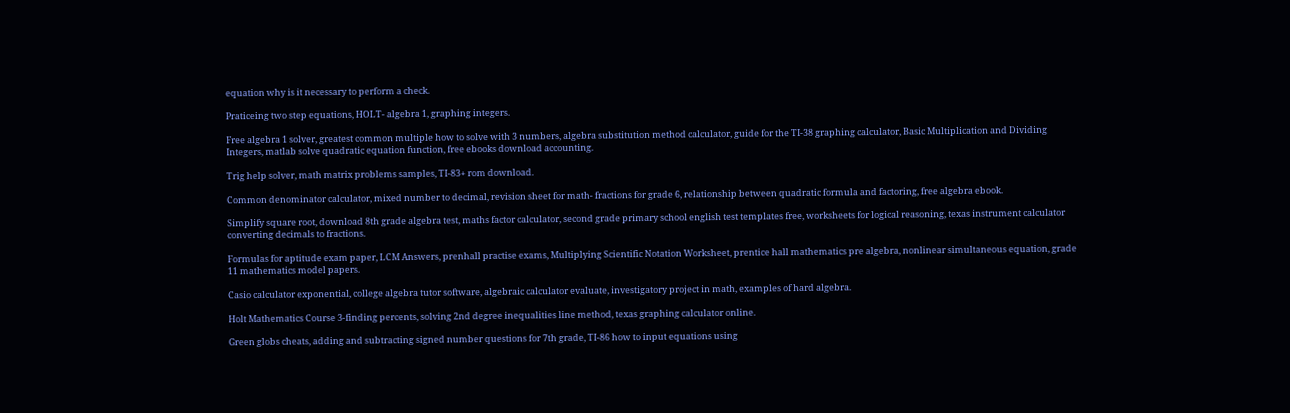equation why is it necessary to perform a check.

Praticeing two step equations, HOLT- algebra 1, graphing integers.

Free algebra 1 solver, greatest common multiple how to solve with 3 numbers, algebra substitution method calculator, guide for the TI-38 graphing calculator, Basic Multiplication and Dividing Integers, matlab solve quadratic equation function, free ebooks download accounting.

Trig help solver, math matrix problems samples, TI-83+ rom download.

Common denominator calculator, mixed number to decimal, revision sheet for math- fractions for grade 6, relationship between quadratic formula and factoring, free algebra ebook.

Simplify square root, download 8th grade algebra test, maths factor calculator, second grade primary school english test templates free, worksheets for logical reasoning, texas instrument calculator converting decimals to fractions.

Formulas for aptitude exam paper, LCM Answers, prenhall practise exams, Multiplying Scientific Notation Worksheet, prentice hall mathematics pre algebra, nonlinear simultaneous equation, grade 11 mathematics model papers.

Casio calculator exponential, college algebra tutor software, algebraic calculator evaluate, investigatory project in math, examples of hard algebra.

Holt Mathematics Course 3-finding percents, solving 2nd degree inequalities line method, texas graphing calculator online.

Green globs cheats, adding and subtracting signed number questions for 7th grade, TI-86 how to input equations using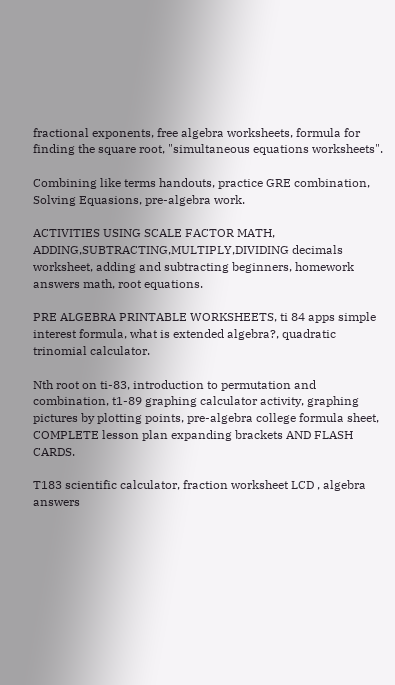fractional exponents, free algebra worksheets, formula for finding the square root, "simultaneous equations worksheets".

Combining like terms handouts, practice GRE combination, Solving Equasions, pre-algebra work.

ACTIVITIES USING SCALE FACTOR MATH, ADDING,SUBTRACTING,MULTIPLY,DIVIDING decimals worksheet, adding and subtracting beginners, homework answers math, root equations.

PRE ALGEBRA PRINTABLE WORKSHEETS, ti 84 apps simple interest formula, what is extended algebra?, quadratic trinomial calculator.

Nth root on ti-83, introduction to permutation and combination, t1-89 graphing calculator activity, graphing pictures by plotting points, pre-algebra college formula sheet, COMPLETE lesson plan expanding brackets AND FLASH CARDS.

T183 scientific calculator, fraction worksheet LCD , algebra answers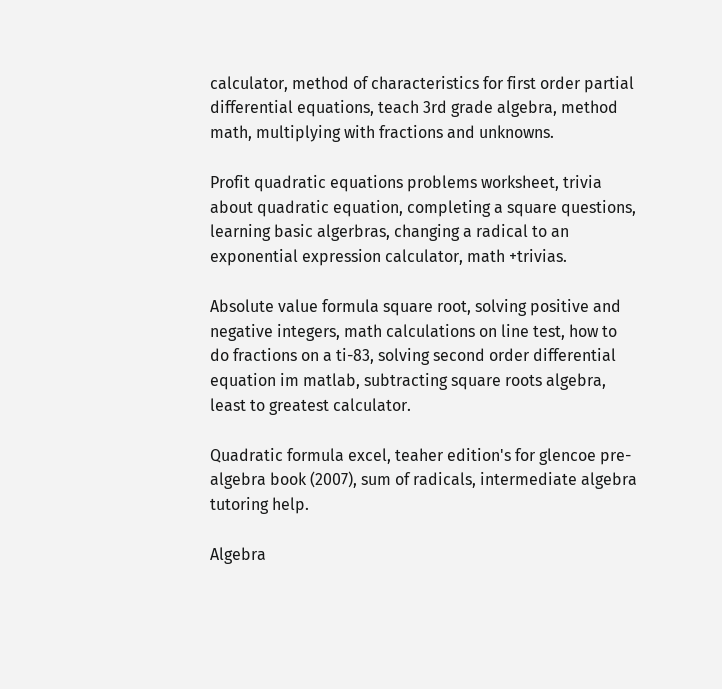calculator, method of characteristics for first order partial differential equations, teach 3rd grade algebra, method math, multiplying with fractions and unknowns.

Profit quadratic equations problems worksheet, trivia about quadratic equation, completing a square questions, learning basic algerbras, changing a radical to an exponential expression calculator, math +trivias.

Absolute value formula square root, solving positive and negative integers, math calculations on line test, how to do fractions on a ti-83, solving second order differential equation im matlab, subtracting square roots algebra, least to greatest calculator.

Quadratic formula excel, teaher edition's for glencoe pre-algebra book (2007), sum of radicals, intermediate algebra tutoring help.

Algebra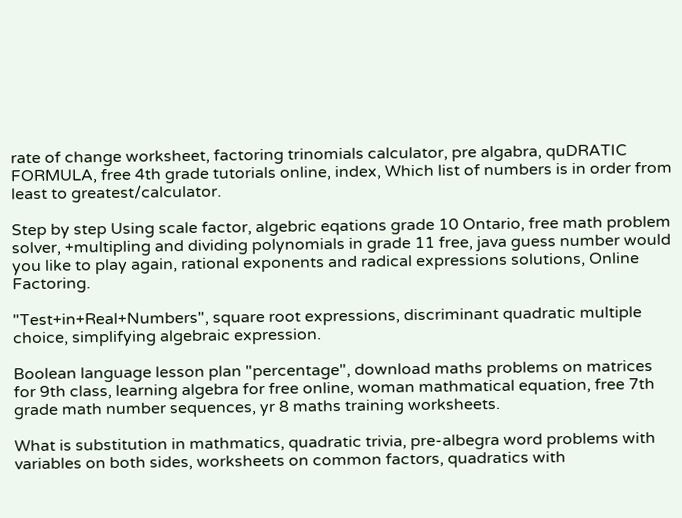rate of change worksheet, factoring trinomials calculator, pre algabra, quDRATIC FORMULA, free 4th grade tutorials online, index, Which list of numbers is in order from least to greatest/calculator.

Step by step Using scale factor, algebric eqations grade 10 Ontario, free math problem solver, +multipling and dividing polynomials in grade 11 free, java guess number would you like to play again, rational exponents and radical expressions solutions, Online Factoring.

"Test+in+Real+Numbers", square root expressions, discriminant quadratic multiple choice, simplifying algebraic expression.

Boolean language lesson plan "percentage", download maths problems on matrices for 9th class, learning algebra for free online, woman mathmatical equation, free 7th grade math number sequences, yr 8 maths training worksheets.

What is substitution in mathmatics, quadratic trivia, pre-albegra word problems with variables on both sides, worksheets on common factors, quadratics with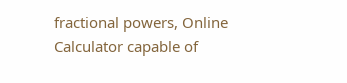fractional powers, Online Calculator capable of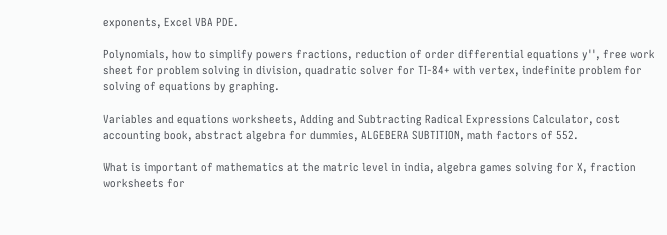exponents, Excel VBA PDE.

Polynomials, how to simplify powers fractions, reduction of order differential equations y'', free work sheet for problem solving in division, quadratic solver for TI-84+ with vertex, indefinite problem for solving of equations by graphing.

Variables and equations worksheets, Adding and Subtracting Radical Expressions Calculator, cost accounting book, abstract algebra for dummies, ALGEBERA SUBTITION, math factors of 552.

What is important of mathematics at the matric level in india, algebra games solving for X, fraction worksheets for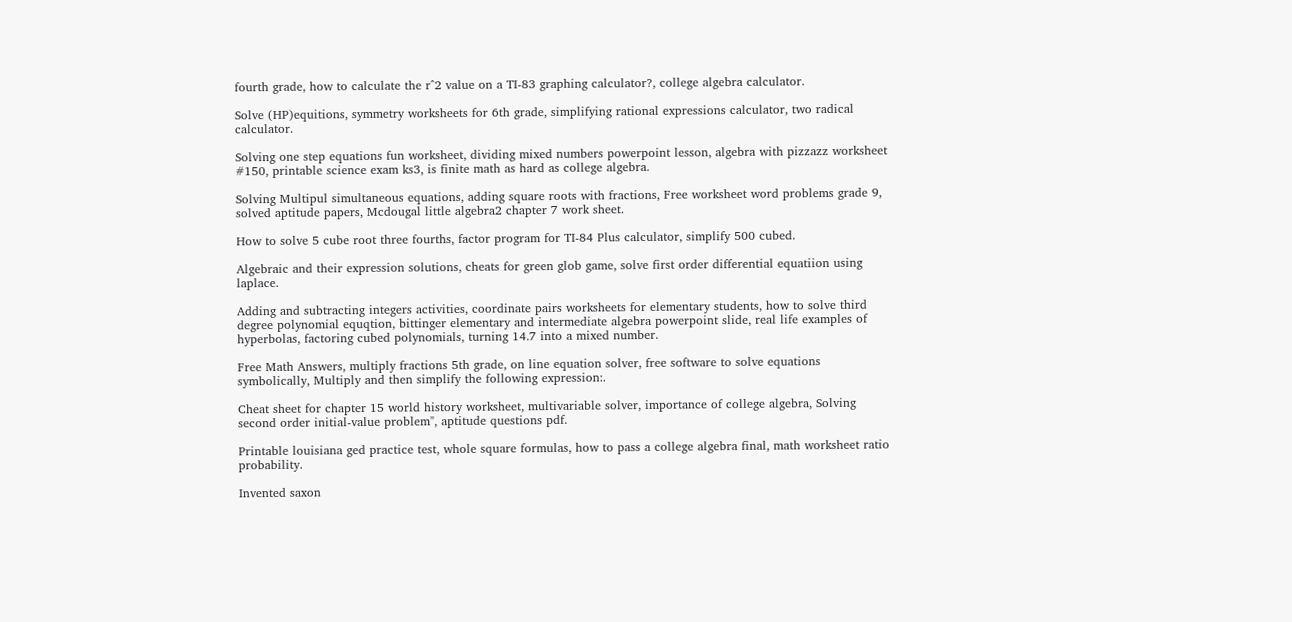fourth grade, how to calculate the r^2 value on a TI-83 graphing calculator?, college algebra calculator.

Solve (HP)equitions, symmetry worksheets for 6th grade, simplifying rational expressions calculator, two radical calculator.

Solving one step equations fun worksheet, dividing mixed numbers powerpoint lesson, algebra with pizzazz worksheet #150, printable science exam ks3, is finite math as hard as college algebra.

Solving Multipul simultaneous equations, adding square roots with fractions, Free worksheet word problems grade 9, solved aptitude papers, Mcdougal little algebra2 chapter 7 work sheet.

How to solve 5 cube root three fourths, factor program for TI-84 Plus calculator, simplify 500 cubed.

Algebraic and their expression solutions, cheats for green glob game, solve first order differential equatiion using laplace.

Adding and subtracting integers activities, coordinate pairs worksheets for elementary students, how to solve third degree polynomial equqtion, bittinger elementary and intermediate algebra powerpoint slide, real life examples of hyperbolas, factoring cubed polynomials, turning 14.7 into a mixed number.

Free Math Answers, multiply fractions 5th grade, on line equation solver, free software to solve equations symbolically, Multiply and then simplify the following expression:.

Cheat sheet for chapter 15 world history worksheet, multivariable solver, importance of college algebra, Solving second order initial-value problem", aptitude questions pdf.

Printable louisiana ged practice test, whole square formulas, how to pass a college algebra final, math worksheet ratio probability.

Invented saxon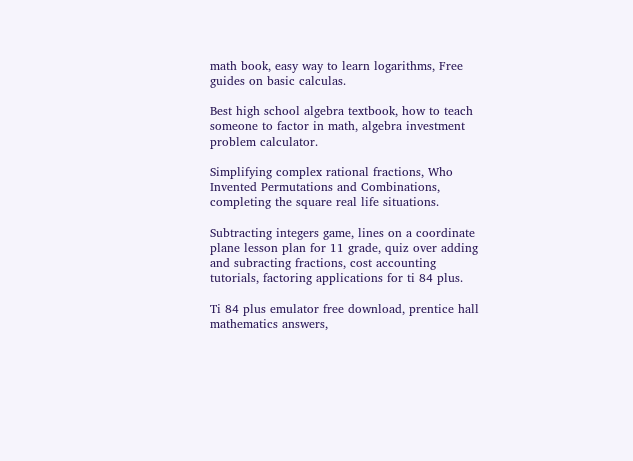math book, easy way to learn logarithms, Free guides on basic calculas.

Best high school algebra textbook, how to teach someone to factor in math, algebra investment problem calculator.

Simplifying complex rational fractions, Who Invented Permutations and Combinations, completing the square real life situations.

Subtracting integers game, lines on a coordinate plane lesson plan for 11 grade, quiz over adding and subracting fractions, cost accounting tutorials, factoring applications for ti 84 plus.

Ti 84 plus emulator free download, prentice hall mathematics answers,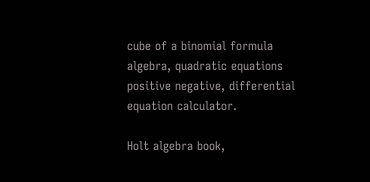cube of a binomial formula algebra, quadratic equations positive negative, differential equation calculator.

Holt algebra book,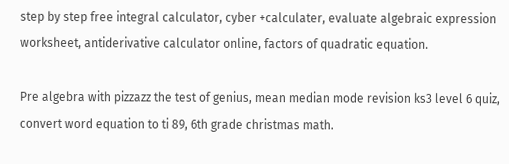step by step free integral calculator, cyber +calculater, evaluate algebraic expression worksheet, antiderivative calculator online, factors of quadratic equation.

Pre algebra with pizzazz the test of genius, mean median mode revision ks3 level 6 quiz, convert word equation to ti 89, 6th grade christmas math.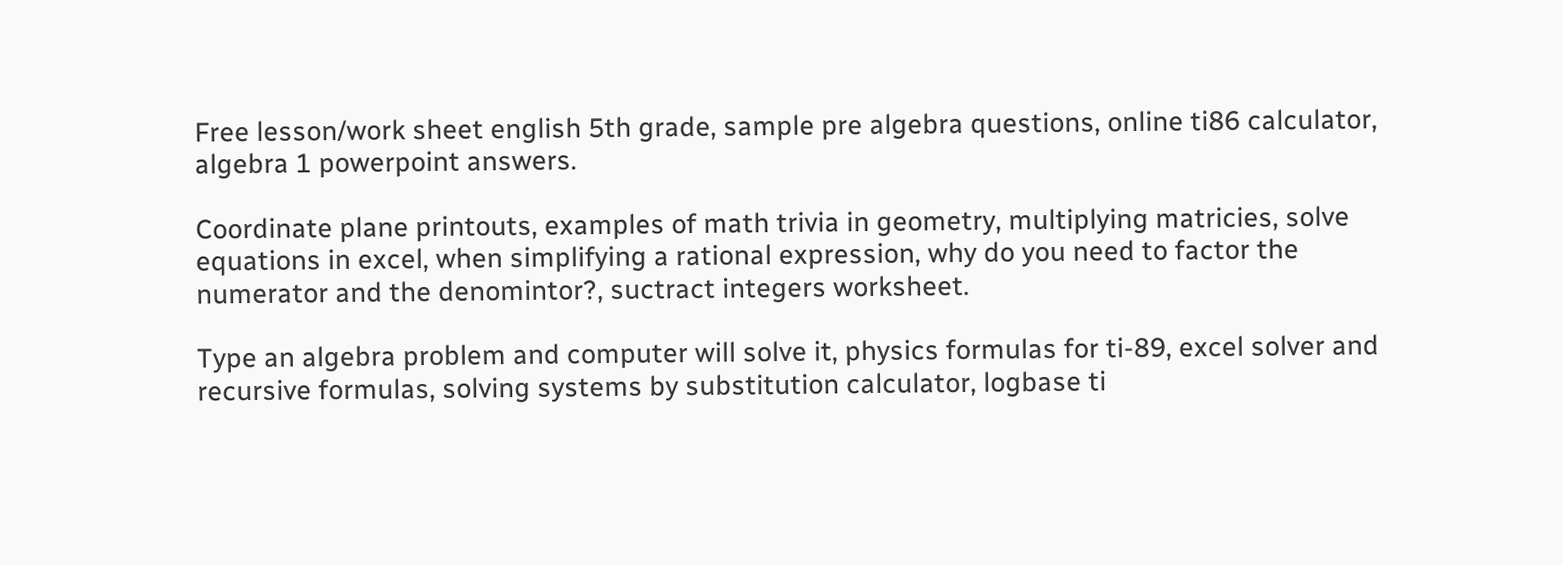Free lesson/work sheet english 5th grade, sample pre algebra questions, online ti86 calculator, algebra 1 powerpoint answers.

Coordinate plane printouts, examples of math trivia in geometry, multiplying matricies, solve equations in excel, when simplifying a rational expression, why do you need to factor the numerator and the denomintor?, suctract integers worksheet.

Type an algebra problem and computer will solve it, physics formulas for ti-89, excel solver and recursive formulas, solving systems by substitution calculator, logbase ti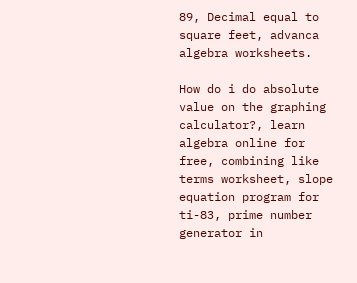89, Decimal equal to square feet, advanca algebra worksheets.

How do i do absolute value on the graphing calculator?, learn algebra online for free, combining like terms worksheet, slope equation program for ti-83, prime number generator in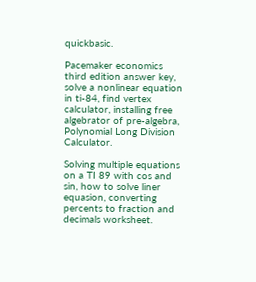quickbasic.

Pacemaker economics third edition answer key, solve a nonlinear equation in ti-84, find vertex calculator, installing free algebrator of pre-algebra, Polynomial Long Division Calculator.

Solving multiple equations on a TI 89 with cos and sin, how to solve liner equasion, converting percents to fraction and decimals worksheet.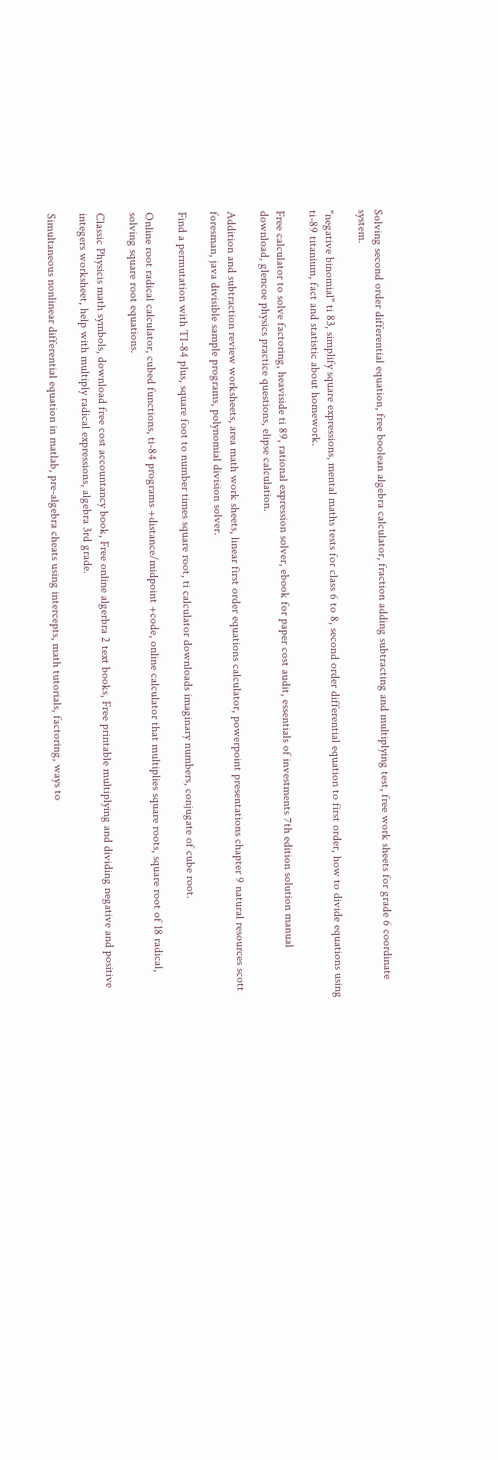Solving second order differential equation, free boolean algebra calculator, fraction adding subtracting and multiplying test, free work sheets for grade 6 coordinate system.

"negative binomial" ti 83, simplify square expressions, mental maths tests for class 6 to 8, second order differential equation to first order, how to divide equations using ti-89 titanium, fact and statistic about homework.

Free calculator to solve factoring, heaviside ti 89, rational expression solver, ebook for paper cost audit, essentials of investments 7th edition solution manual download, glencoe physics practice questions, elipse calculation.

Addition and subtraction review worksheets, area math work sheets, linear first order equations calculator, powerpoint presentations chapter 9 natural resources scott foresman, java divisible sample programs, polynomial division solver.

Find a permutation with TI-84 plus, square foot to number times square root, ti calculator downloads imaginary numbers, conjugate of cube root.

Online root radical calculator, cubed functions, ti-84 programs +distance/midpoint +code, online calculator that multiplies square roots, square root of 18 radical, solving square root equations.

Classic Physicis math symbols, download free cost accountancy book, Free online algerbra 2 text books, Free printable multiplying and dividing negative and positive integers worksheet, help with multiply radical expressions, algebra 3rd grade.

Simultaneous nonlinear differential equation in matlab, pre-algebra cheats using intercepts, math tutorials, factoring, ways to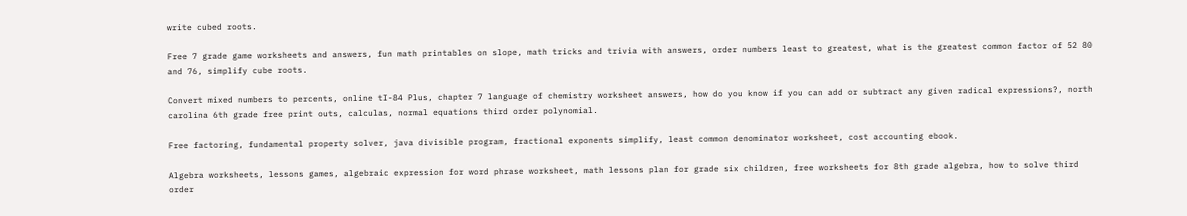write cubed roots.

Free 7 grade game worksheets and answers, fun math printables on slope, math tricks and trivia with answers, order numbers least to greatest, what is the greatest common factor of 52 80 and 76, simplify cube roots.

Convert mixed numbers to percents, online tI-84 Plus, chapter 7 language of chemistry worksheet answers, how do you know if you can add or subtract any given radical expressions?, north carolina 6th grade free print outs, calculas, normal equations third order polynomial.

Free factoring, fundamental property solver, java divisible program, fractional exponents simplify, least common denominator worksheet, cost accounting ebook.

Algebra worksheets, lessons games, algebraic expression for word phrase worksheet, math lessons plan for grade six children, free worksheets for 8th grade algebra, how to solve third order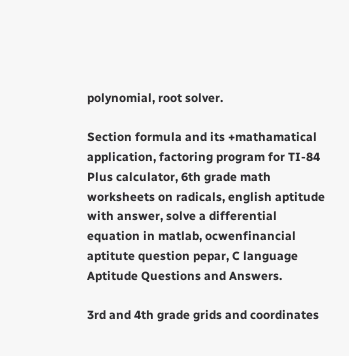polynomial, root solver.

Section formula and its +mathamatical application, factoring program for TI-84 Plus calculator, 6th grade math worksheets on radicals, english aptitude with answer, solve a differential equation in matlab, ocwenfinancial aptitute question pepar, C language Aptitude Questions and Answers.

3rd and 4th grade grids and coordinates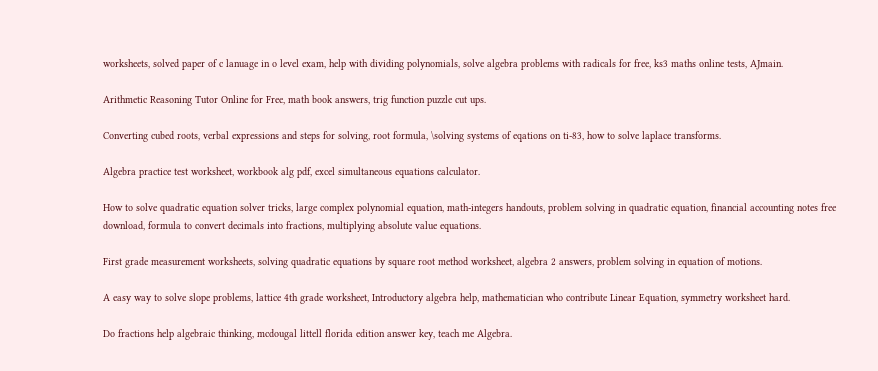worksheets, solved paper of c lanuage in o level exam, help with dividing polynomials, solve algebra problems with radicals for free, ks3 maths online tests, AJmain.

Arithmetic Reasoning Tutor Online for Free, math book answers, trig function puzzle cut ups.

Converting cubed roots, verbal expressions and steps for solving, root formula, \solving systems of eqations on ti-83, how to solve laplace transforms.

Algebra practice test worksheet, workbook alg pdf, excel simultaneous equations calculator.

How to solve quadratic equation solver tricks, large complex polynomial equation, math-integers handouts, problem solving in quadratic equation, financial accounting notes free download, formula to convert decimals into fractions, multiplying absolute value equations.

First grade measurement worksheets, solving quadratic equations by square root method worksheet, algebra 2 answers, problem solving in equation of motions.

A easy way to solve slope problems, lattice 4th grade worksheet, Introductory algebra help, mathematician who contribute Linear Equation, symmetry worksheet hard.

Do fractions help algebraic thinking, mcdougal littell florida edition answer key, teach me Algebra.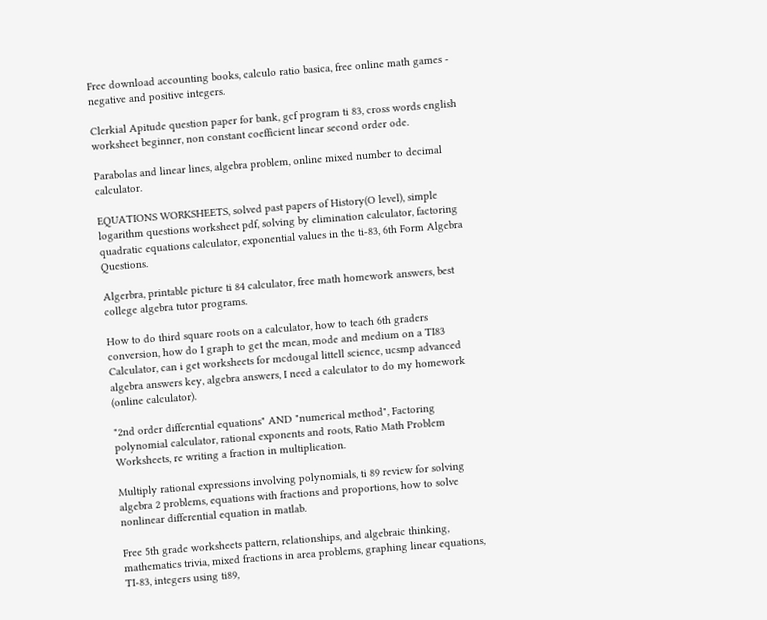Free download accounting books, calculo ratio basica, free online math games - negative and positive integers.

Clerkial Apitude question paper for bank, gcf program ti 83, cross words english worksheet beginner, non constant coefficient linear second order ode.

Parabolas and linear lines, algebra problem, online mixed number to decimal calculator.

EQUATIONS WORKSHEETS, solved past papers of History(O level), simple logarithm questions worksheet pdf, solving by elimination calculator, factoring quadratic equations calculator, exponential values in the ti-83, 6th Form Algebra Questions.

Algerbra, printable picture ti 84 calculator, free math homework answers, best college algebra tutor programs.

How to do third square roots on a calculator, how to teach 6th graders conversion, how do I graph to get the mean, mode and medium on a TI83 Calculator, can i get worksheets for mcdougal littell science, ucsmp advanced algebra answers key, algebra answers, I need a calculator to do my homework (online calculator).

"2nd order differential equations" AND "numerical method", Factoring polynomial calculator, rational exponents and roots, Ratio Math Problem Worksheets, re writing a fraction in multiplication.

Multiply rational expressions involving polynomials, ti 89 review for solving algebra 2 problems, equations with fractions and proportions, how to solve nonlinear differential equation in matlab.

Free 5th grade worksheets pattern, relationships, and algebraic thinking, mathematics trivia, mixed fractions in area problems, graphing linear equations, TI-83, integers using ti89,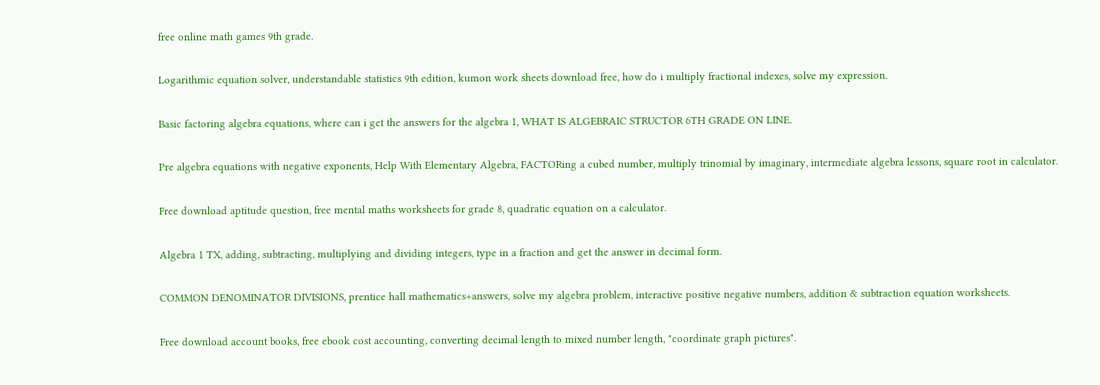free online math games 9th grade.

Logarithmic equation solver, understandable statistics 9th edition, kumon work sheets download free, how do i multiply fractional indexes, solve my expression.

Basic factoring algebra equations, where can i get the answers for the algebra 1, WHAT IS ALGEBRAIC STRUCTOR 6TH GRADE ON LINE.

Pre algebra equations with negative exponents, Help With Elementary Algebra, FACTORing a cubed number, multiply trinomial by imaginary, intermediate algebra lessons, square root in calculator.

Free download aptitude question, free mental maths worksheets for grade 8, quadratic equation on a calculator.

Algebra 1 TX, adding, subtracting, multiplying and dividing integers, type in a fraction and get the answer in decimal form.

COMMON DENOMINATOR DIVISIONS, prentice hall mathematics+answers, solve my algebra problem, interactive positive negative numbers, addition & subtraction equation worksheets.

Free download account books, free ebook cost accounting, converting decimal length to mixed number length, "coordinate graph pictures".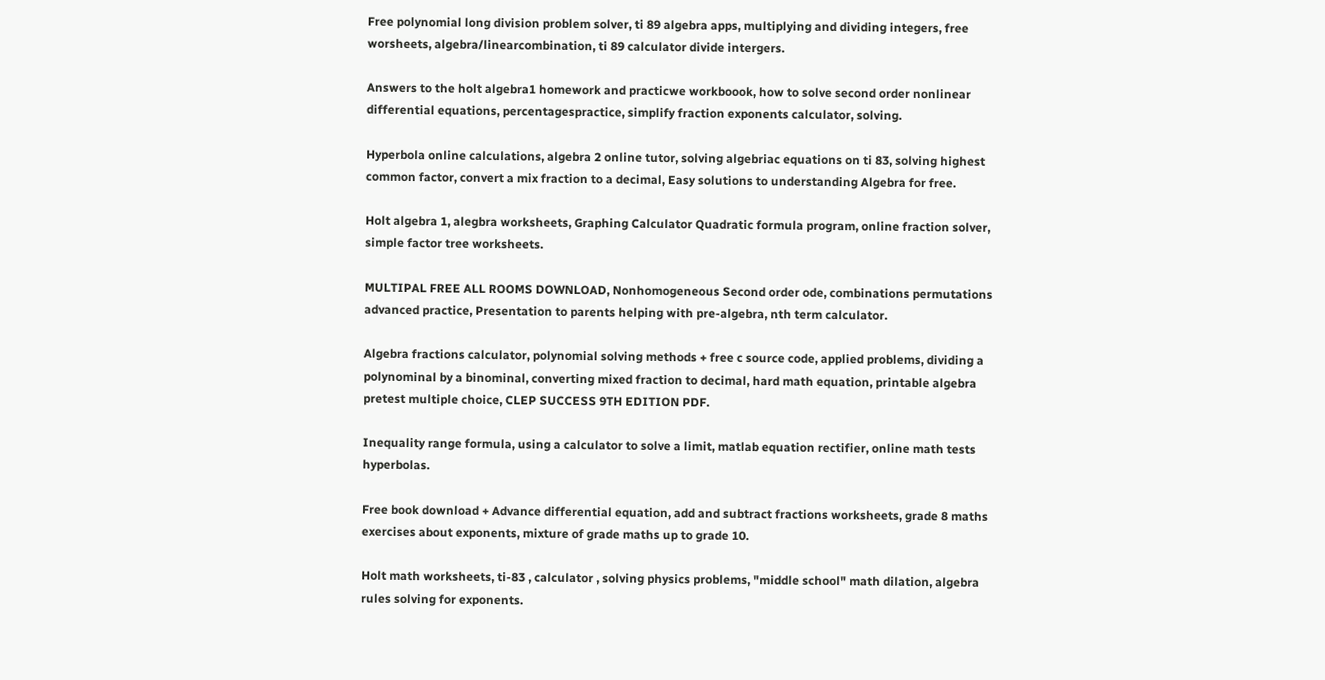Free polynomial long division problem solver, ti 89 algebra apps, multiplying and dividing integers, free worsheets, algebra/linearcombination, ti 89 calculator divide intergers.

Answers to the holt algebra1 homework and practicwe workboook, how to solve second order nonlinear differential equations, percentagespractice, simplify fraction exponents calculator, solving.

Hyperbola online calculations, algebra 2 online tutor, solving algebriac equations on ti 83, solving highest common factor, convert a mix fraction to a decimal, Easy solutions to understanding Algebra for free.

Holt algebra 1, alegbra worksheets, Graphing Calculator Quadratic formula program, online fraction solver, simple factor tree worksheets.

MULTIPAL FREE ALL ROOMS DOWNLOAD, Nonhomogeneous Second order ode, combinations permutations advanced practice, Presentation to parents helping with pre-algebra, nth term calculator.

Algebra fractions calculator, polynomial solving methods + free c source code, applied problems, dividing a polynominal by a binominal, converting mixed fraction to decimal, hard math equation, printable algebra pretest multiple choice, CLEP SUCCESS 9TH EDITION PDF.

Inequality range formula, using a calculator to solve a limit, matlab equation rectifier, online math tests hyperbolas.

Free book download + Advance differential equation, add and subtract fractions worksheets, grade 8 maths exercises about exponents, mixture of grade maths up to grade 10.

Holt math worksheets, ti-83 , calculator , solving physics problems, "middle school" math dilation, algebra rules solving for exponents.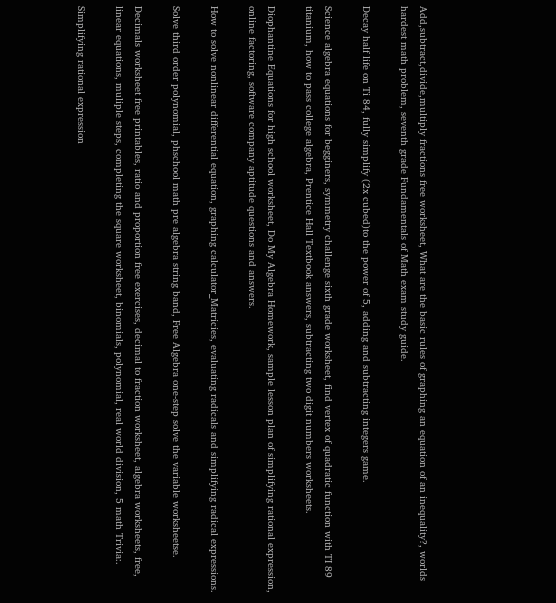Add,subtract,divide,multiply fractions free worksheet, What are the basic rules of graphing an equation of an inequality?, worlds hardest math problem, seventh grade Fundamentals of Math exam study guide.

Decay half life on Ti 84, fully simplify (2x cubed)to the power of 5, adding and subtracting integers game.

Science algebra equations for begginers, symmetry challenge sixth grade worksheet, find vertex of quadratic function with TI 89 titanium, how to pass college algebra, Prentice Hall Textbook answers, subtracting two digit numbers worksheets.

Diophantine Equations for high school worksheet, Do My Algebra Homework, sample lesson plan of simplifying rational expression, online factoring, software company aptitude questions and answers.

How to solve nonlinear differential equation, graphing calculator_Matricies, evaluating radicals and simplifying radical expressions.

Solve third order polynomial, phschool math pre algebra string band, Free Algebra one-step solve the variable worksheetse.

Decimals worksheet free printables, ratio and proportion free exercises, decimal to fraction worksheet, algebra worksheets, free, linear equations, muliple steps, completing the square worksheet, binomials, polynomial, real world division, 5 math Trivia:.

Simplifying rational expression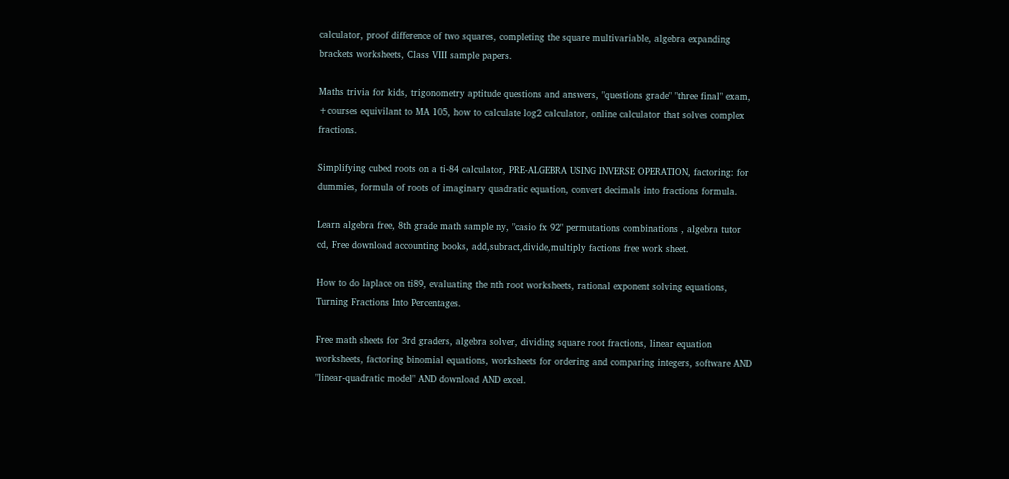calculator, proof difference of two squares, completing the square multivariable, algebra expanding brackets worksheets, Class VIII sample papers.

Maths trivia for kids, trigonometry aptitude questions and answers, "questions grade" "three final" exam, +courses equivilant to MA 105, how to calculate log2 calculator, online calculator that solves complex fractions.

Simplifying cubed roots on a ti-84 calculator, PRE-ALGEBRA USING INVERSE OPERATION, factoring: for dummies, formula of roots of imaginary quadratic equation, convert decimals into fractions formula.

Learn algebra free, 8th grade math sample ny, "casio fx 92" permutations combinations , algebra tutor cd, Free download accounting books, add,subract,divide,multiply factions free work sheet.

How to do laplace on ti89, evaluating the nth root worksheets, rational exponent solving equations, Turning Fractions Into Percentages.

Free math sheets for 3rd graders, algebra solver, dividing square root fractions, linear equation worksheets, factoring binomial equations, worksheets for ordering and comparing integers, software AND "linear-quadratic model" AND download AND excel.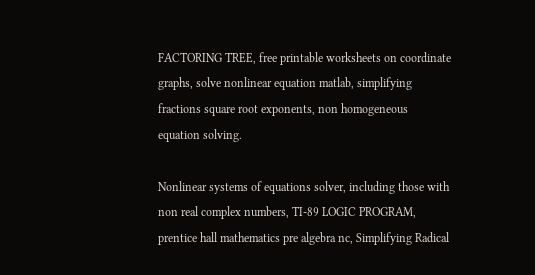FACTORING TREE, free printable worksheets on coordinate graphs, solve nonlinear equation matlab, simplifying fractions square root exponents, non homogeneous equation solving.

Nonlinear systems of equations solver, including those with non real complex numbers, TI-89 LOGIC PROGRAM, prentice hall mathematics pre algebra nc, Simplifying Radical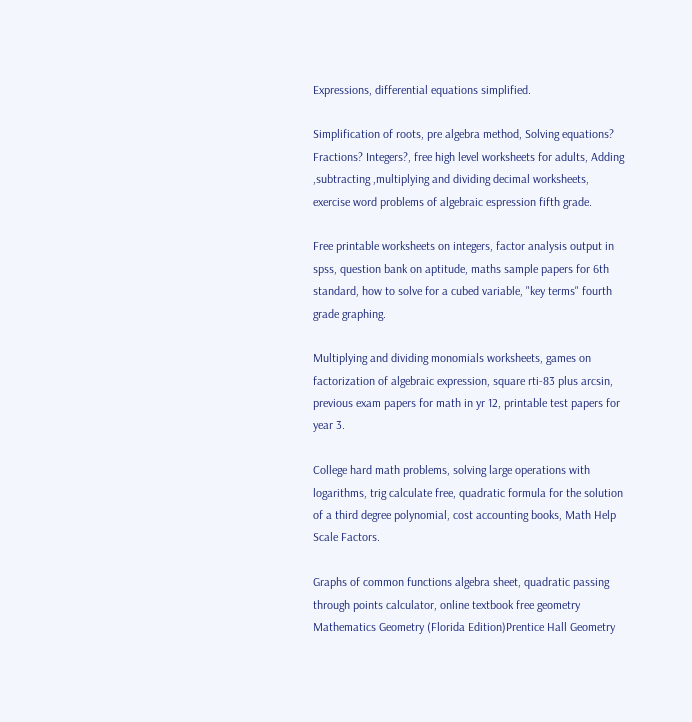Expressions, differential equations simplified.

Simplification of roots, pre algebra method, Solving equations? Fractions? Integers?, free high level worksheets for adults, Adding ,subtracting ,multiplying and dividing decimal worksheets, exercise word problems of algebraic espression fifth grade.

Free printable worksheets on integers, factor analysis output in spss, question bank on aptitude, maths sample papers for 6th standard, how to solve for a cubed variable, "key terms" fourth grade graphing.

Multiplying and dividing monomials worksheets, games on factorization of algebraic expression, square rti-83 plus arcsin, previous exam papers for math in yr 12, printable test papers for year 3.

College hard math problems, solving large operations with logarithms, trig calculate free, quadratic formula for the solution of a third degree polynomial, cost accounting books, Math Help Scale Factors.

Graphs of common functions algebra sheet, quadratic passing through points calculator, online textbook free geometry Mathematics Geometry (Florida Edition)Prentice Hall Geometry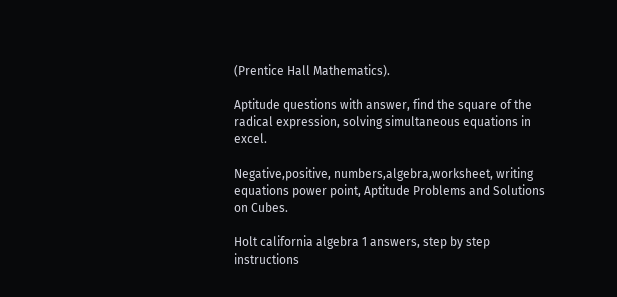(Prentice Hall Mathematics).

Aptitude questions with answer, find the square of the radical expression, solving simultaneous equations in excel.

Negative,positive, numbers,algebra,worksheet, writing equations power point, Aptitude Problems and Solutions on Cubes.

Holt california algebra 1 answers, step by step instructions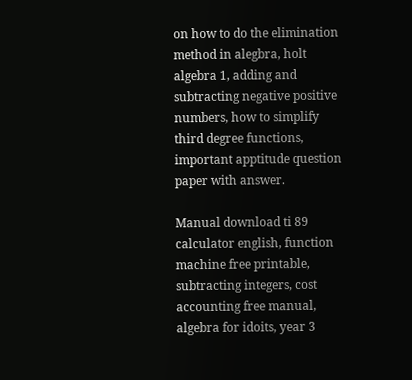on how to do the elimination method in alegbra, holt algebra 1, adding and subtracting negative positive numbers, how to simplify third degree functions, important apptitude question paper with answer.

Manual download ti 89 calculator english, function machine free printable, subtracting integers, cost accounting free manual, algebra for idoits, year 3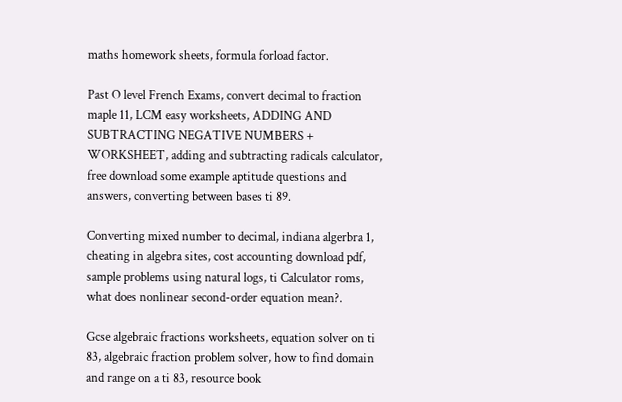maths homework sheets, formula forload factor.

Past O level French Exams, convert decimal to fraction maple 11, LCM easy worksheets, ADDING AND SUBTRACTING NEGATIVE NUMBERS + WORKSHEET, adding and subtracting radicals calculator, free download some example aptitude questions and answers, converting between bases ti 89.

Converting mixed number to decimal, indiana algerbra 1, cheating in algebra sites, cost accounting download pdf, sample problems using natural logs, ti Calculator roms, what does nonlinear second-order equation mean?.

Gcse algebraic fractions worksheets, equation solver on ti 83, algebraic fraction problem solver, how to find domain and range on a ti 83, resource book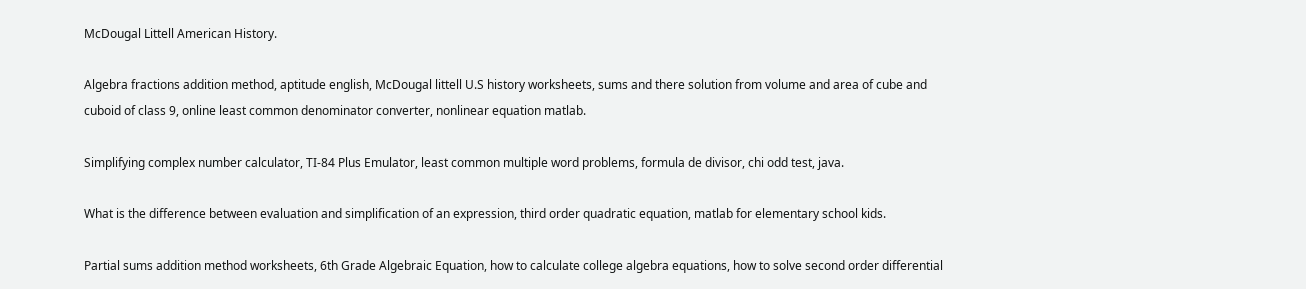McDougal Littell American History.

Algebra fractions addition method, aptitude english, McDougal littell U.S history worksheets, sums and there solution from volume and area of cube and cuboid of class 9, online least common denominator converter, nonlinear equation matlab.

Simplifying complex number calculator, TI-84 Plus Emulator, least common multiple word problems, formula de divisor, chi odd test, java.

What is the difference between evaluation and simplification of an expression, third order quadratic equation, matlab for elementary school kids.

Partial sums addition method worksheets, 6th Grade Algebraic Equation, how to calculate college algebra equations, how to solve second order differential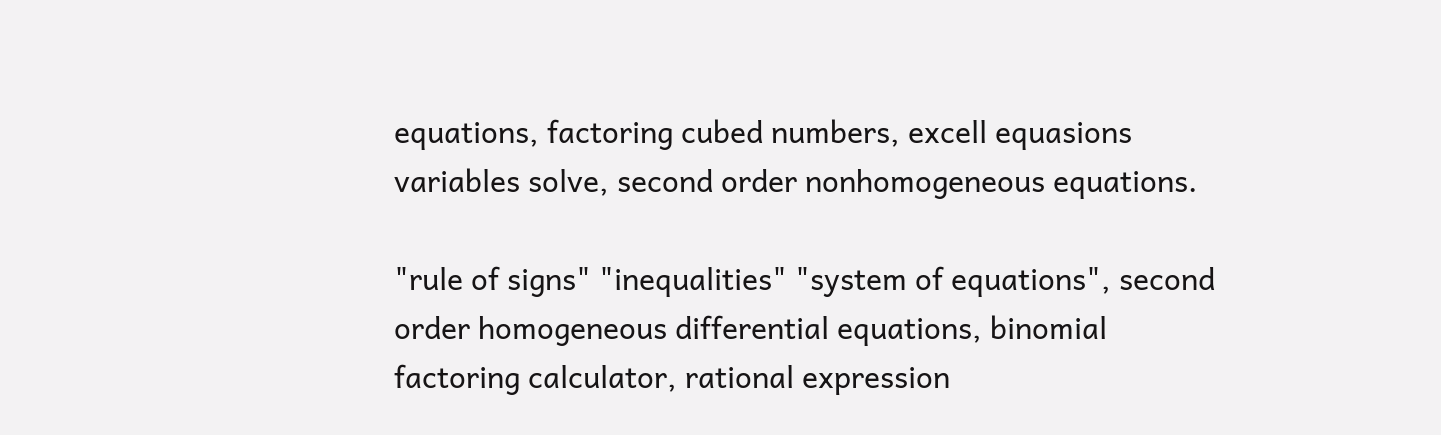equations, factoring cubed numbers, excell equasions variables solve, second order nonhomogeneous equations.

"rule of signs" "inequalities" "system of equations", second order homogeneous differential equations, binomial factoring calculator, rational expression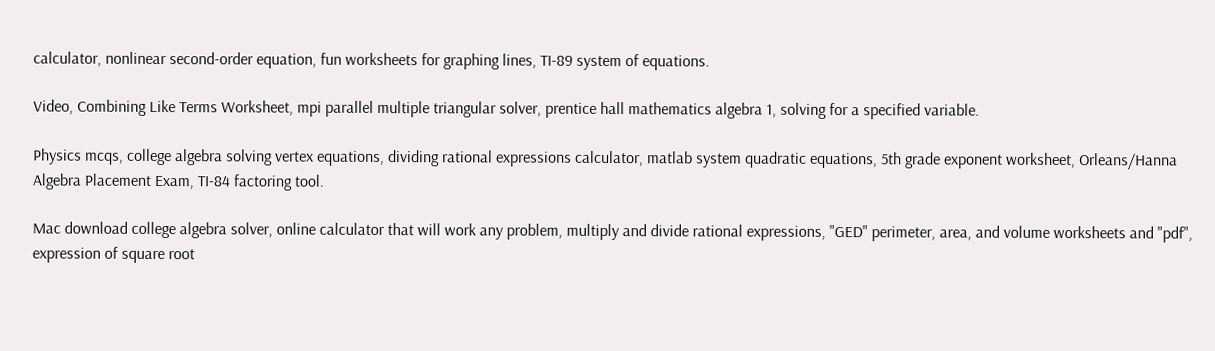calculator, nonlinear second-order equation, fun worksheets for graphing lines, TI-89 system of equations.

Video, Combining Like Terms Worksheet, mpi parallel multiple triangular solver, prentice hall mathematics algebra 1, solving for a specified variable.

Physics mcqs, college algebra solving vertex equations, dividing rational expressions calculator, matlab system quadratic equations, 5th grade exponent worksheet, Orleans/Hanna Algebra Placement Exam, TI-84 factoring tool.

Mac download college algebra solver, online calculator that will work any problem, multiply and divide rational expressions, "GED" perimeter, area, and volume worksheets and "pdf", expression of square root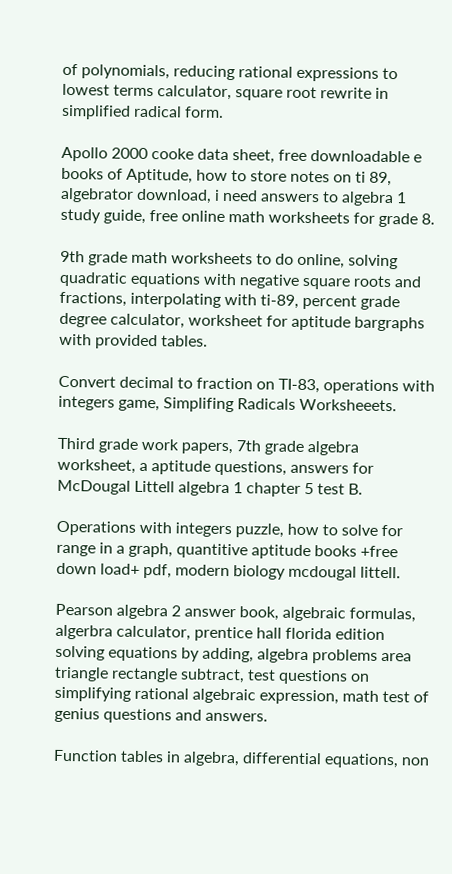of polynomials, reducing rational expressions to lowest terms calculator, square root rewrite in simplified radical form.

Apollo 2000 cooke data sheet, free downloadable e books of Aptitude, how to store notes on ti 89, algebrator download, i need answers to algebra 1 study guide, free online math worksheets for grade 8.

9th grade math worksheets to do online, solving quadratic equations with negative square roots and fractions, interpolating with ti-89, percent grade degree calculator, worksheet for aptitude bargraphs with provided tables.

Convert decimal to fraction on TI-83, operations with integers game, Simplifing Radicals Worksheeets.

Third grade work papers, 7th grade algebra worksheet, a aptitude questions, answers for McDougal Littell algebra 1 chapter 5 test B.

Operations with integers puzzle, how to solve for range in a graph, quantitive aptitude books +free down load+ pdf, modern biology mcdougal littell.

Pearson algebra 2 answer book, algebraic formulas, algerbra calculator, prentice hall florida edition solving equations by adding, algebra problems area triangle rectangle subtract, test questions on simplifying rational algebraic expression, math test of genius questions and answers.

Function tables in algebra, differential equations, non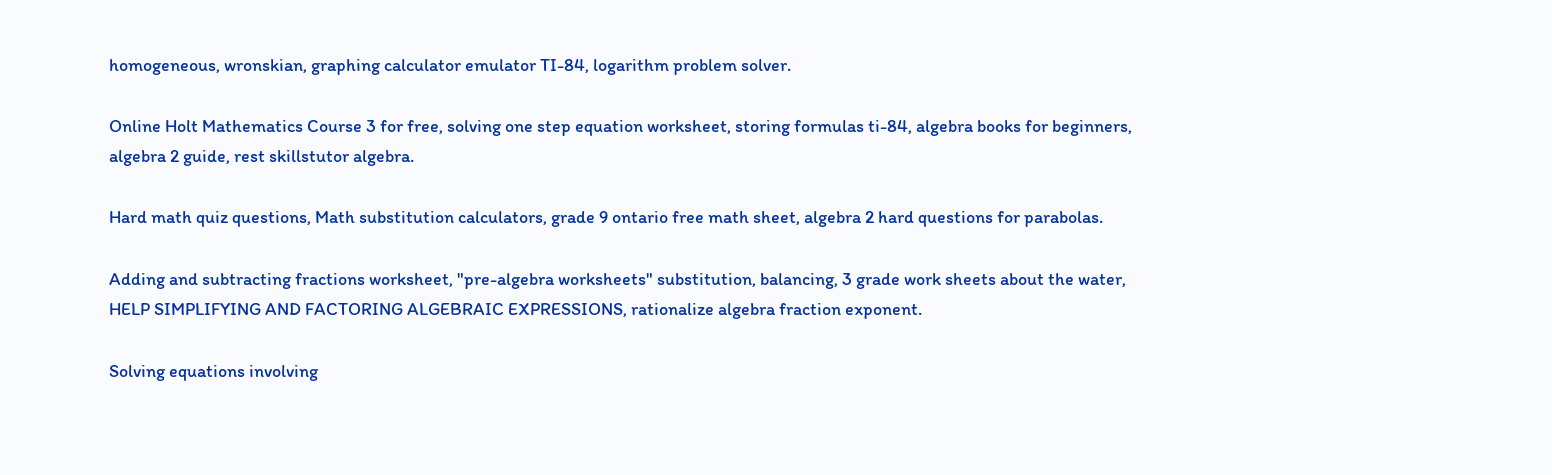homogeneous, wronskian, graphing calculator emulator TI-84, logarithm problem solver.

Online Holt Mathematics Course 3 for free, solving one step equation worksheet, storing formulas ti-84, algebra books for beginners, algebra 2 guide, rest skillstutor algebra.

Hard math quiz questions, Math substitution calculators, grade 9 ontario free math sheet, algebra 2 hard questions for parabolas.

Adding and subtracting fractions worksheet, "pre-algebra worksheets" substitution, balancing, 3 grade work sheets about the water, HELP SIMPLIFYING AND FACTORING ALGEBRAIC EXPRESSIONS, rationalize algebra fraction exponent.

Solving equations involving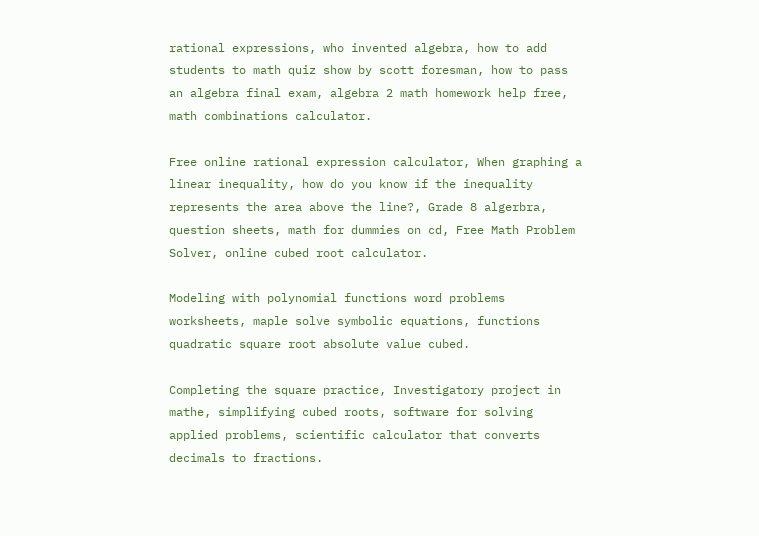rational expressions, who invented algebra, how to add students to math quiz show by scott foresman, how to pass an algebra final exam, algebra 2 math homework help free, math combinations calculator.

Free online rational expression calculator, When graphing a linear inequality, how do you know if the inequality represents the area above the line?, Grade 8 algerbra, question sheets, math for dummies on cd, Free Math Problem Solver, online cubed root calculator.

Modeling with polynomial functions word problems worksheets, maple solve symbolic equations, functions quadratic square root absolute value cubed.

Completing the square practice, Investigatory project in mathe, simplifying cubed roots, software for solving applied problems, scientific calculator that converts decimals to fractions.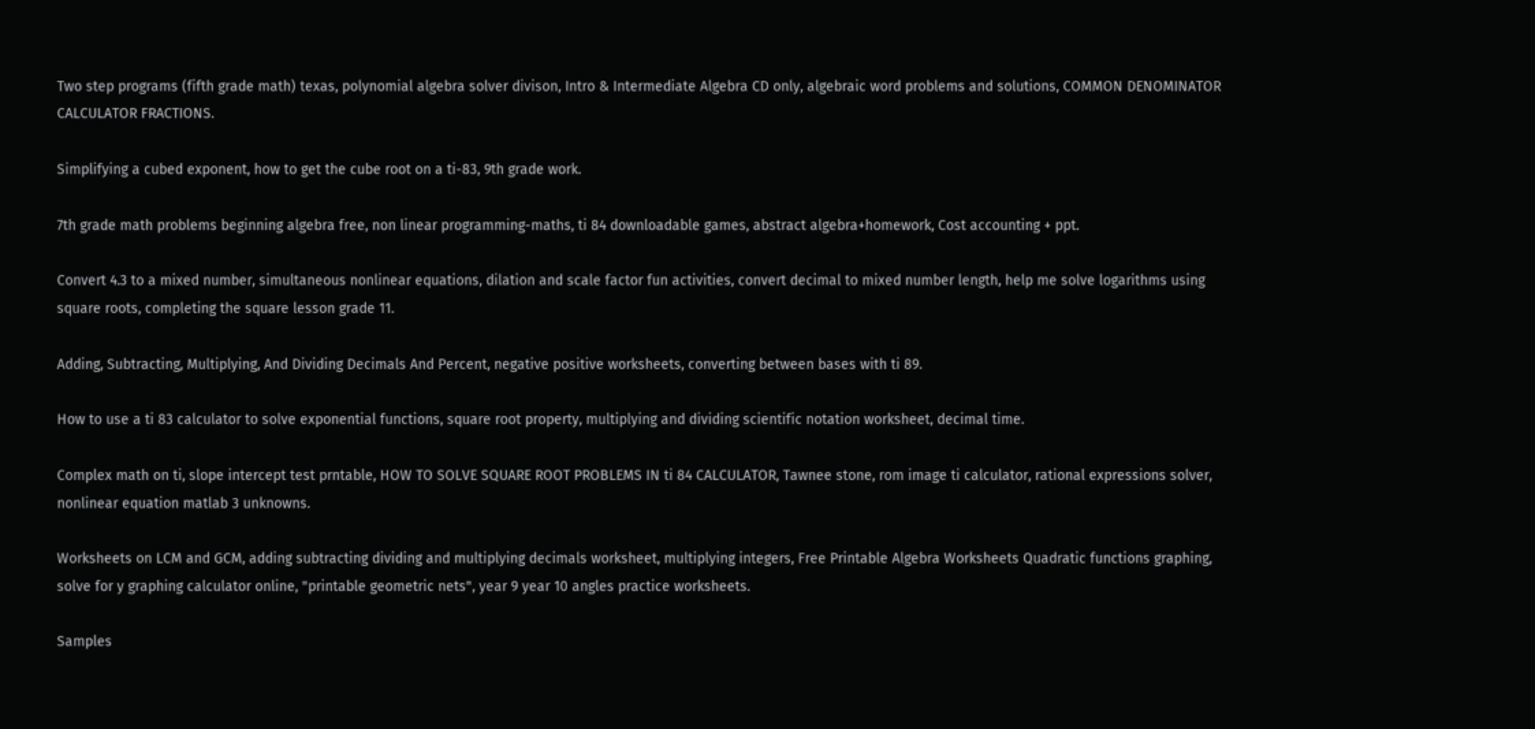Two step programs (fifth grade math) texas, polynomial algebra solver divison, Intro & Intermediate Algebra CD only, algebraic word problems and solutions, COMMON DENOMINATOR CALCULATOR FRACTIONS.

Simplifying a cubed exponent, how to get the cube root on a ti-83, 9th grade work.

7th grade math problems beginning algebra free, non linear programming-maths, ti 84 downloadable games, abstract algebra+homework, Cost accounting + ppt.

Convert 4.3 to a mixed number, simultaneous nonlinear equations, dilation and scale factor fun activities, convert decimal to mixed number length, help me solve logarithms using square roots, completing the square lesson grade 11.

Adding, Subtracting, Multiplying, And Dividing Decimals And Percent, negative positive worksheets, converting between bases with ti 89.

How to use a ti 83 calculator to solve exponential functions, square root property, multiplying and dividing scientific notation worksheet, decimal time.

Complex math on ti, slope intercept test prntable, HOW TO SOLVE SQUARE ROOT PROBLEMS IN ti 84 CALCULATOR, Tawnee stone, rom image ti calculator, rational expressions solver, nonlinear equation matlab 3 unknowns.

Worksheets on LCM and GCM, adding subtracting dividing and multiplying decimals worksheet, multiplying integers, Free Printable Algebra Worksheets Quadratic functions graphing, solve for y graphing calculator online, "printable geometric nets", year 9 year 10 angles practice worksheets.

Samples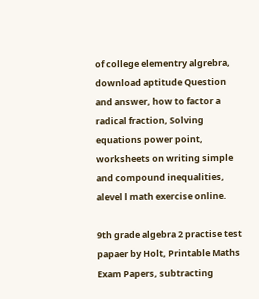of college elementry algrebra, download aptitude Question and answer, how to factor a radical fraction, Solving equations power point, worksheets on writing simple and compound inequalities, alevel l math exercise online.

9th grade algebra 2 practise test papaer by Holt, Printable Maths Exam Papers, subtracting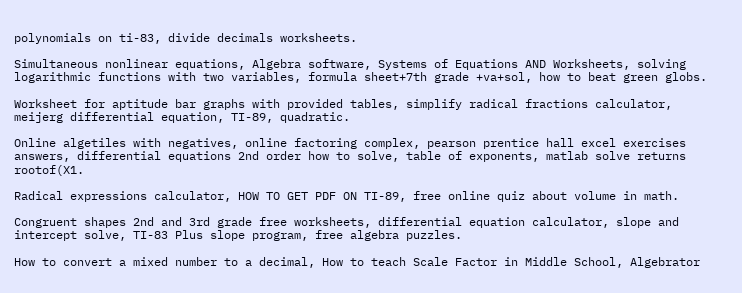polynomials on ti-83, divide decimals worksheets.

Simultaneous nonlinear equations, Algebra software, Systems of Equations AND Worksheets, solving logarithmic functions with two variables, formula sheet+7th grade +va+sol, how to beat green globs.

Worksheet for aptitude bar graphs with provided tables, simplify radical fractions calculator, meijerg differential equation, TI-89, quadratic.

Online algetiles with negatives, online factoring complex, pearson prentice hall excel exercises answers, differential equations 2nd order how to solve, table of exponents, matlab solve returns rootof(X1.

Radical expressions calculator, HOW TO GET PDF ON TI-89, free online quiz about volume in math.

Congruent shapes 2nd and 3rd grade free worksheets, differential equation calculator, slope and intercept solve, TI-83 Plus slope program, free algebra puzzles.

How to convert a mixed number to a decimal, How to teach Scale Factor in Middle School, Algebrator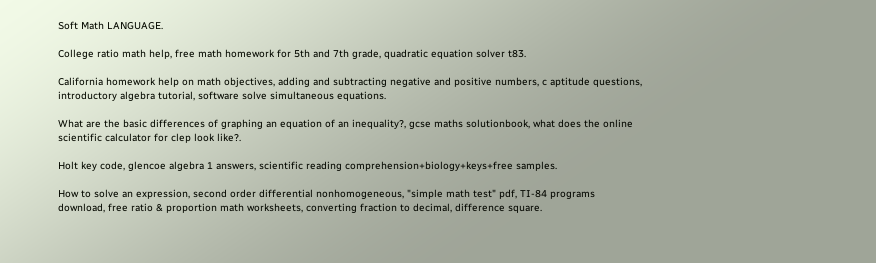Soft Math LANGUAGE.

College ratio math help, free math homework for 5th and 7th grade, quadratic equation solver t83.

California homework help on math objectives, adding and subtracting negative and positive numbers, c aptitude questions, introductory algebra tutorial, software solve simultaneous equations.

What are the basic differences of graphing an equation of an inequality?, gcse maths solutionbook, what does the online scientific calculator for clep look like?.

Holt key code, glencoe algebra 1 answers, scientific reading comprehension+biology+keys+free samples.

How to solve an expression, second order differential nonhomogeneous, "simple math test" pdf, TI-84 programs download, free ratio & proportion math worksheets, converting fraction to decimal, difference square.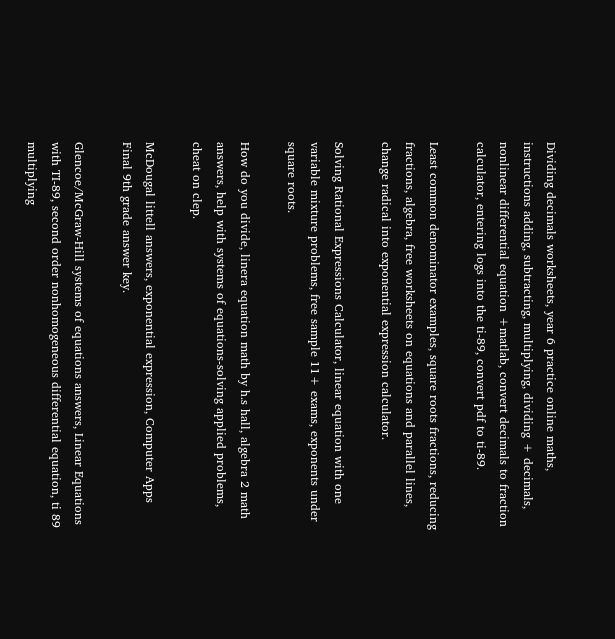Dividing decimals worksheets, year 6 practice online maths, instructions adding, subtracting, multiplying, dividing + decimals, nonlinear differential equation +matlab, convert decimals to fraction calculator, entering logs into the ti-89, convert pdf to ti-89.

Least common denominator examples, square roots fractions, reducing fractions, algebra, free worksheets on equations and parallel lines, change radical into exponential expression calculator.

Solving Rational Expressions Calculator, linear equation with one variable mixture problems, free sample 11+ exams, exponents under square roots.

How do you divide, linera equation math by h.s hall, algebra 2 math answers, help with systems of equations-solving applied problems, cheat on clep.

McDougal littell answers, exponential expression, Computer Apps Final 9th grade answer key.

Glencoe/McGraw-Hill systems of equations answers, Linear Equations with TI-89, second order nonhomogeneous differential equation, ti 89 multiplying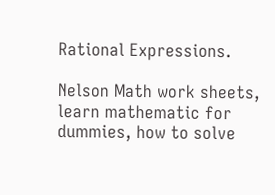Rational Expressions.

Nelson Math work sheets, learn mathematic for dummies, how to solve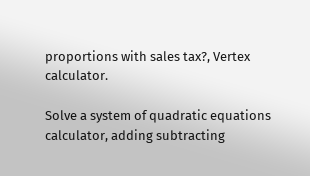proportions with sales tax?, Vertex calculator.

Solve a system of quadratic equations calculator, adding subtracting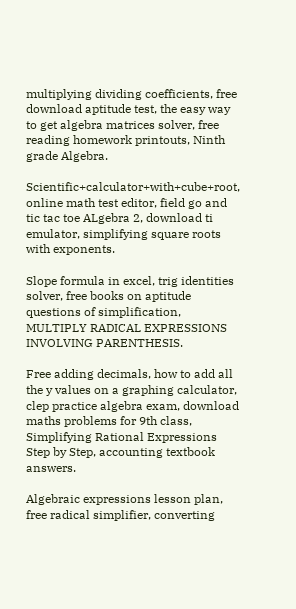multiplying dividing coefficients, free download aptitude test, the easy way to get algebra matrices solver, free reading homework printouts, Ninth grade Algebra.

Scientific+calculator+with+cube+root, online math test editor, field go and tic tac toe ALgebra 2, download ti emulator, simplifying square roots with exponents.

Slope formula in excel, trig identities solver, free books on aptitude questions of simplification, MULTIPLY RADICAL EXPRESSIONS INVOLVING PARENTHESIS.

Free adding decimals, how to add all the y values on a graphing calculator, clep practice algebra exam, download maths problems for 9th class, Simplifying Rational Expressions Step by Step, accounting textbook answers.

Algebraic expressions lesson plan, free radical simplifier, converting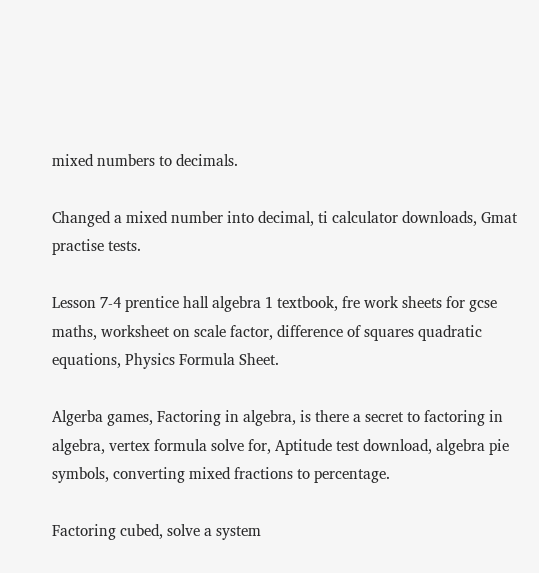mixed numbers to decimals.

Changed a mixed number into decimal, ti calculator downloads, Gmat practise tests.

Lesson 7-4 prentice hall algebra 1 textbook, fre work sheets for gcse maths, worksheet on scale factor, difference of squares quadratic equations, Physics Formula Sheet.

Algerba games, Factoring in algebra, is there a secret to factoring in algebra, vertex formula solve for, Aptitude test download, algebra pie symbols, converting mixed fractions to percentage.

Factoring cubed, solve a system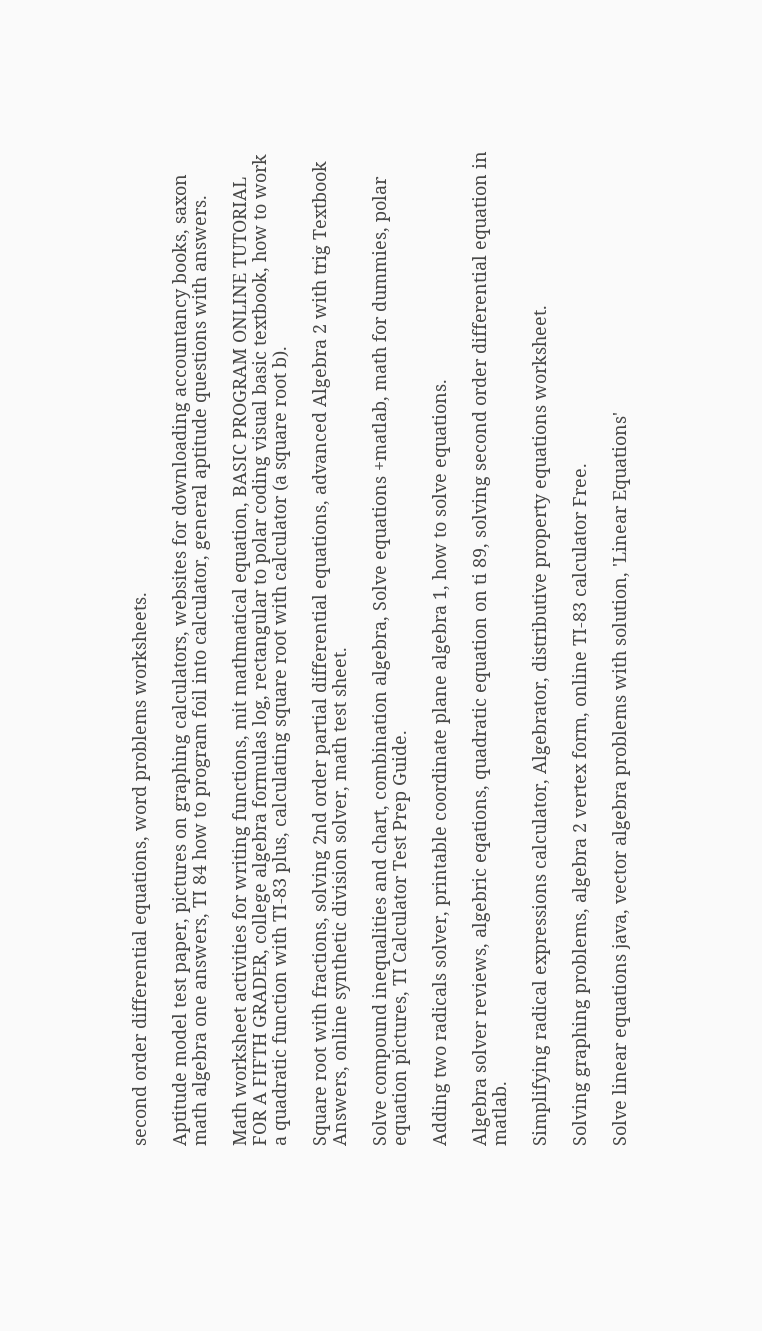second order differential equations, word problems worksheets.

Aptitude model test paper, pictures on graphing calculators, websites for downloading accountancy books, saxon math algebra one answers, TI 84 how to program foil into calculator, general aptitude questions with answers.

Math worksheet activities for writing functions, mit mathmatical equation, BASIC PROGRAM ONLINE TUTORIAL FOR A FIFTH GRADER, college algebra formulas log, rectangular to polar coding visual basic textbook, how to work a quadratic function with TI-83 plus, calculating square root with calculator (a square root b).

Square root with fractions, solving 2nd order partial differential equations, advanced Algebra 2 with trig Textbook Answers, online synthetic division solver, math test sheet.

Solve compound inequalities and chart, combination algebra, Solve equations +matlab, math for dummies, polar equation pictures, TI Calculator Test Prep Guide.

Adding two radicals solver, printable coordinate plane algebra 1, how to solve equations.

Algebra solver reviews, algebric eqations, quadratic equation on ti 89, solving second order differential equation in matlab.

Simplifying radical expressions calculator, Algebrator, distributive property equations worksheet.

Solving graphing problems, algebra 2 vertex form, online TI-83 calculator Free.

Solve linear equations java, vector algebra problems with solution, 'Linear Equations'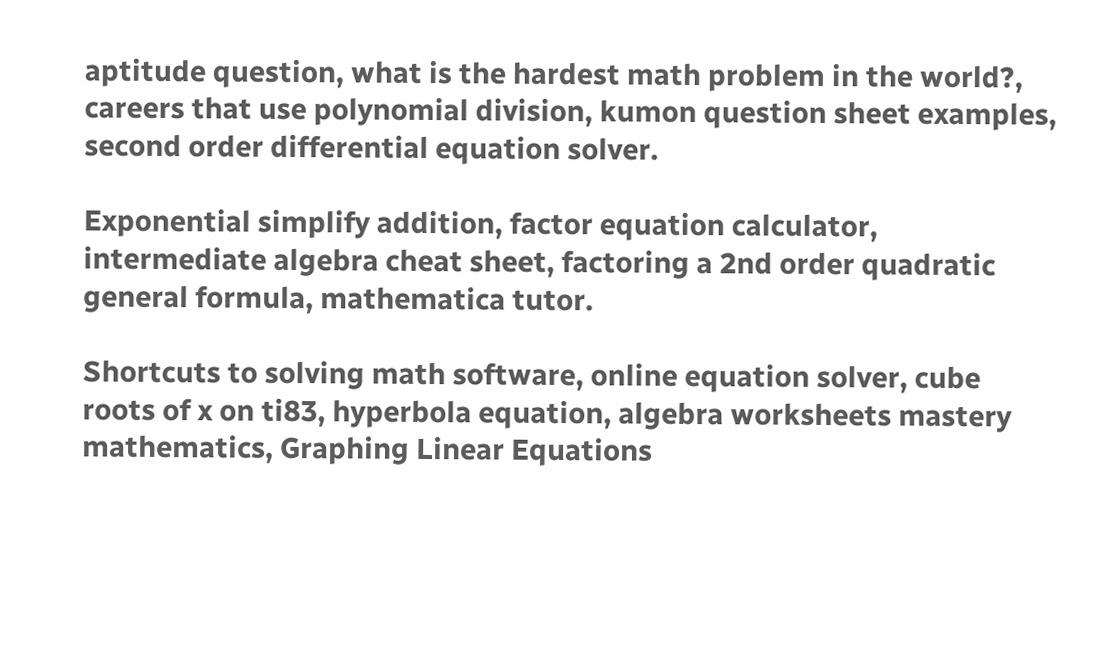aptitude question, what is the hardest math problem in the world?, careers that use polynomial division, kumon question sheet examples, second order differential equation solver.

Exponential simplify addition, factor equation calculator, intermediate algebra cheat sheet, factoring a 2nd order quadratic general formula, mathematica tutor.

Shortcuts to solving math software, online equation solver, cube roots of x on ti83, hyperbola equation, algebra worksheets mastery mathematics, Graphing Linear Equations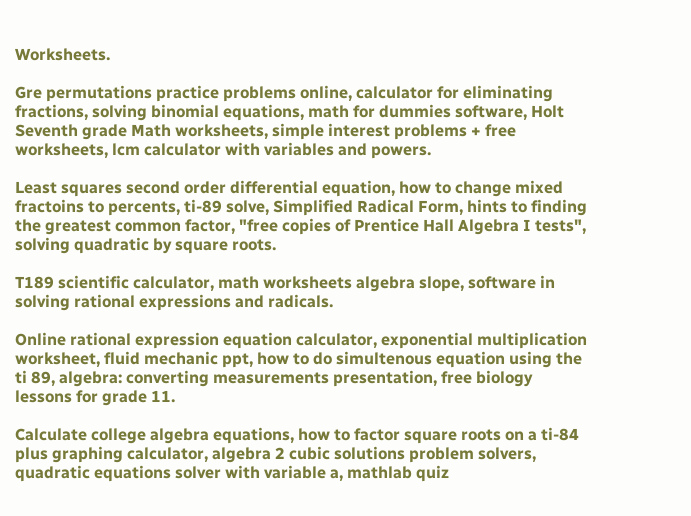Worksheets.

Gre permutations practice problems online, calculator for eliminating fractions, solving binomial equations, math for dummies software, Holt Seventh grade Math worksheets, simple interest problems + free worksheets, lcm calculator with variables and powers.

Least squares second order differential equation, how to change mixed fractoins to percents, ti-89 solve, Simplified Radical Form, hints to finding the greatest common factor, "free copies of Prentice Hall Algebra I tests", solving quadratic by square roots.

T189 scientific calculator, math worksheets algebra slope, software in solving rational expressions and radicals.

Online rational expression equation calculator, exponential multiplication worksheet, fluid mechanic ppt, how to do simultenous equation using the ti 89, algebra: converting measurements presentation, free biology lessons for grade 11.

Calculate college algebra equations, how to factor square roots on a ti-84 plus graphing calculator, algebra 2 cubic solutions problem solvers, quadratic equations solver with variable a, mathlab quiz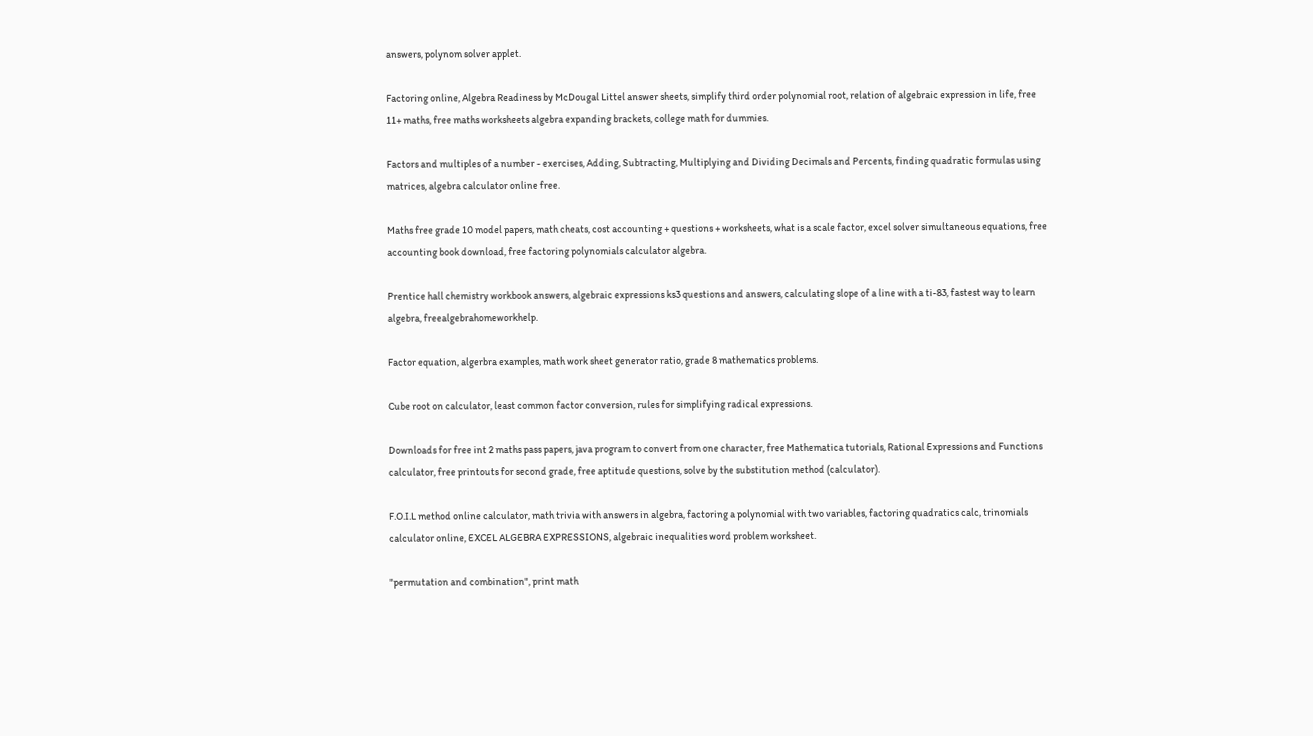answers, polynom solver applet.

Factoring online, Algebra Readiness by McDougal Littel answer sheets, simplify third order polynomial root, relation of algebraic expression in life, free 11+ maths, free maths worksheets algebra expanding brackets, college math for dummies.

Factors and multiples of a number - exercises, Adding, Subtracting, Multiplying and Dividing Decimals and Percents, finding quadratic formulas using matrices, algebra calculator online free.

Maths free grade 10 model papers, math cheats, cost accounting + questions + worksheets, what is a scale factor, excel solver simultaneous equations, free accounting book download, free factoring polynomials calculator algebra.

Prentice hall chemistry workbook answers, algebraic expressions ks3 questions and answers, calculating slope of a line with a ti-83, fastest way to learn algebra, freealgebrahomeworkhelp.

Factor equation, algerbra examples, math work sheet generator ratio, grade 8 mathematics problems.

Cube root on calculator, least common factor conversion, rules for simplifying radical expressions.

Downloads for free int 2 maths pass papers, java program to convert from one character, free Mathematica tutorials, Rational Expressions and Functions calculator, free printouts for second grade, free aptitude questions, solve by the substitution method (calculator).

F.O.I.L method online calculator, math trivia with answers in algebra, factoring a polynomial with two variables, factoring quadratics calc, trinomials calculator online, EXCEL ALGEBRA EXPRESSIONS, algebraic inequalities word problem worksheet.

"permutation and combination", print math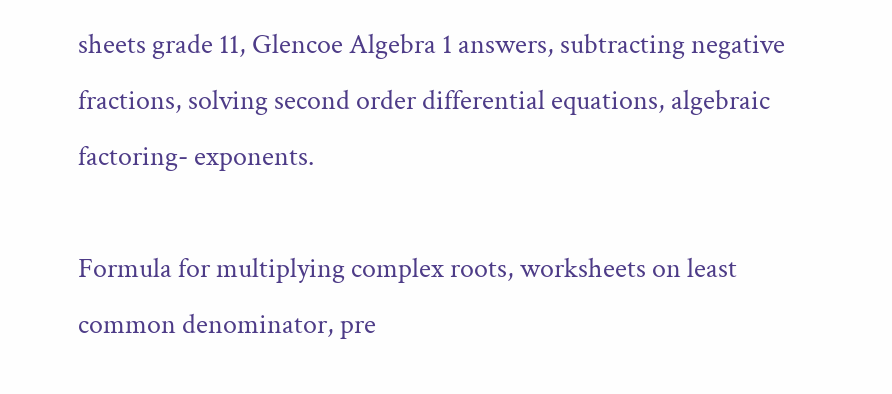sheets grade 11, Glencoe Algebra 1 answers, subtracting negative fractions, solving second order differential equations, algebraic factoring- exponents.

Formula for multiplying complex roots, worksheets on least common denominator, pre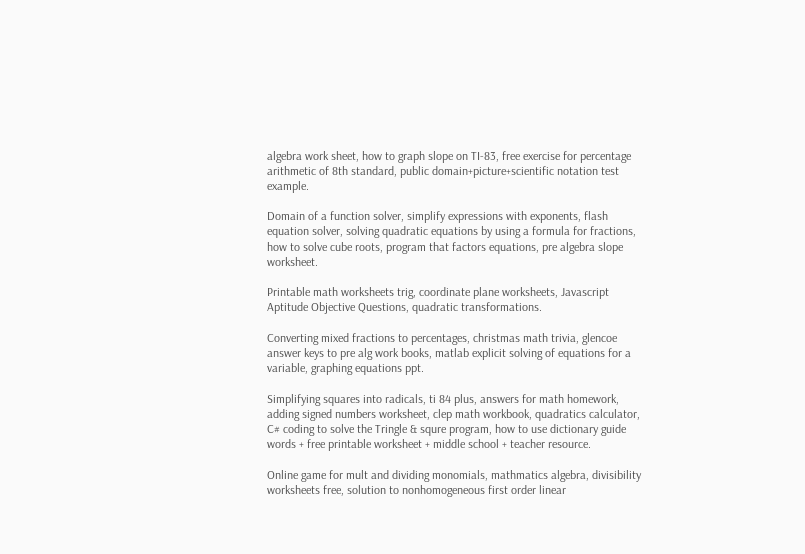algebra work sheet, how to graph slope on TI-83, free exercise for percentage arithmetic of 8th standard, public domain+picture+scientific notation test example.

Domain of a function solver, simplify expressions with exponents, flash equation solver, solving quadratic equations by using a formula for fractions, how to solve cube roots, program that factors equations, pre algebra slope worksheet.

Printable math worksheets trig, coordinate plane worksheets, Javascript Aptitude Objective Questions, quadratic transformations.

Converting mixed fractions to percentages, christmas math trivia, glencoe answer keys to pre alg work books, matlab explicit solving of equations for a variable, graphing equations ppt.

Simplifying squares into radicals, ti 84 plus, answers for math homework, adding signed numbers worksheet, clep math workbook, quadratics calculator, C# coding to solve the Tringle & squre program, how to use dictionary guide words + free printable worksheet + middle school + teacher resource.

Online game for mult and dividing monomials, mathmatics algebra, divisibility worksheets free, solution to nonhomogeneous first order linear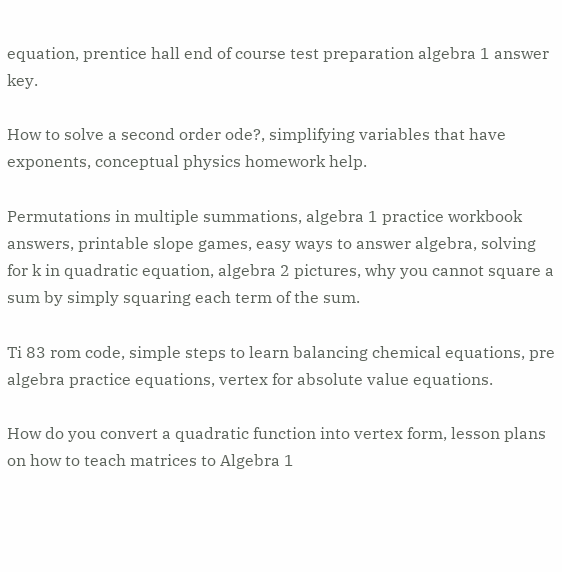equation, prentice hall end of course test preparation algebra 1 answer key.

How to solve a second order ode?, simplifying variables that have exponents, conceptual physics homework help.

Permutations in multiple summations, algebra 1 practice workbook answers, printable slope games, easy ways to answer algebra, solving for k in quadratic equation, algebra 2 pictures, why you cannot square a sum by simply squaring each term of the sum.

Ti 83 rom code, simple steps to learn balancing chemical equations, pre algebra practice equations, vertex for absolute value equations.

How do you convert a quadratic function into vertex form, lesson plans on how to teach matrices to Algebra 1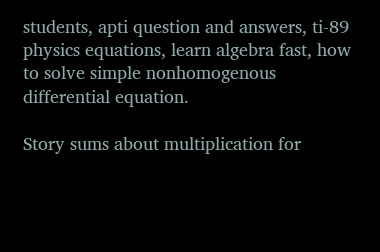students, apti question and answers, ti-89 physics equations, learn algebra fast, how to solve simple nonhomogenous differential equation.

Story sums about multiplication for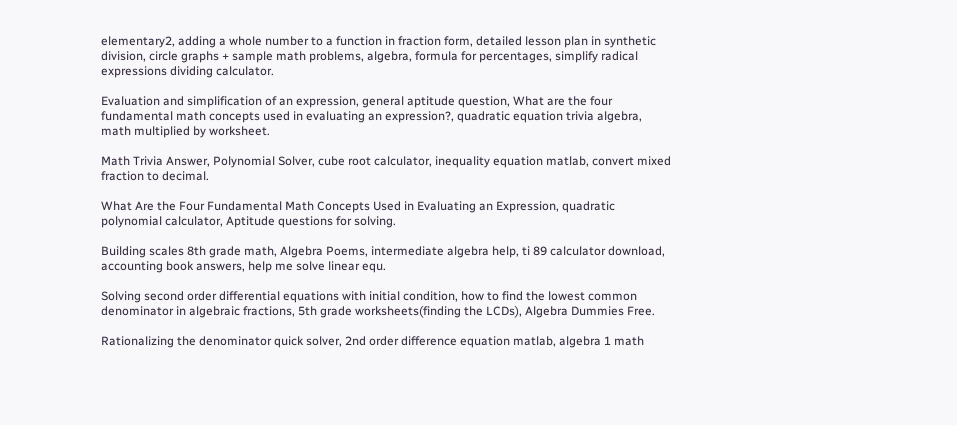elementary2, adding a whole number to a function in fraction form, detailed lesson plan in synthetic division, circle graphs + sample math problems, algebra, formula for percentages, simplify radical expressions dividing calculator.

Evaluation and simplification of an expression, general aptitude question, What are the four fundamental math concepts used in evaluating an expression?, quadratic equation trivia algebra, math multiplied by worksheet.

Math Trivia Answer, Polynomial Solver, cube root calculator, inequality equation matlab, convert mixed fraction to decimal.

What Are the Four Fundamental Math Concepts Used in Evaluating an Expression, quadratic polynomial calculator, Aptitude questions for solving.

Building scales 8th grade math, Algebra Poems, intermediate algebra help, ti 89 calculator download, accounting book answers, help me solve linear equ.

Solving second order differential equations with initial condition, how to find the lowest common denominator in algebraic fractions, 5th grade worksheets(finding the LCDs), Algebra Dummies Free.

Rationalizing the denominator quick solver, 2nd order difference equation matlab, algebra 1 math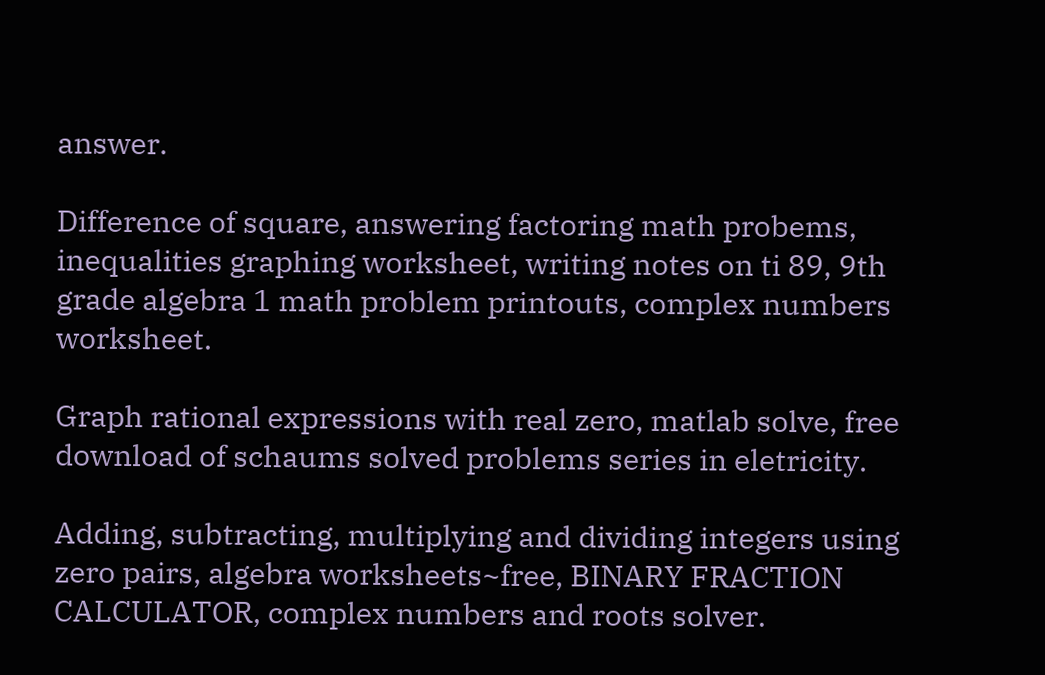answer.

Difference of square, answering factoring math probems, inequalities graphing worksheet, writing notes on ti 89, 9th grade algebra 1 math problem printouts, complex numbers worksheet.

Graph rational expressions with real zero, matlab solve, free download of schaums solved problems series in eletricity.

Adding, subtracting, multiplying and dividing integers using zero pairs, algebra worksheets~free, BINARY FRACTION CALCULATOR, complex numbers and roots solver.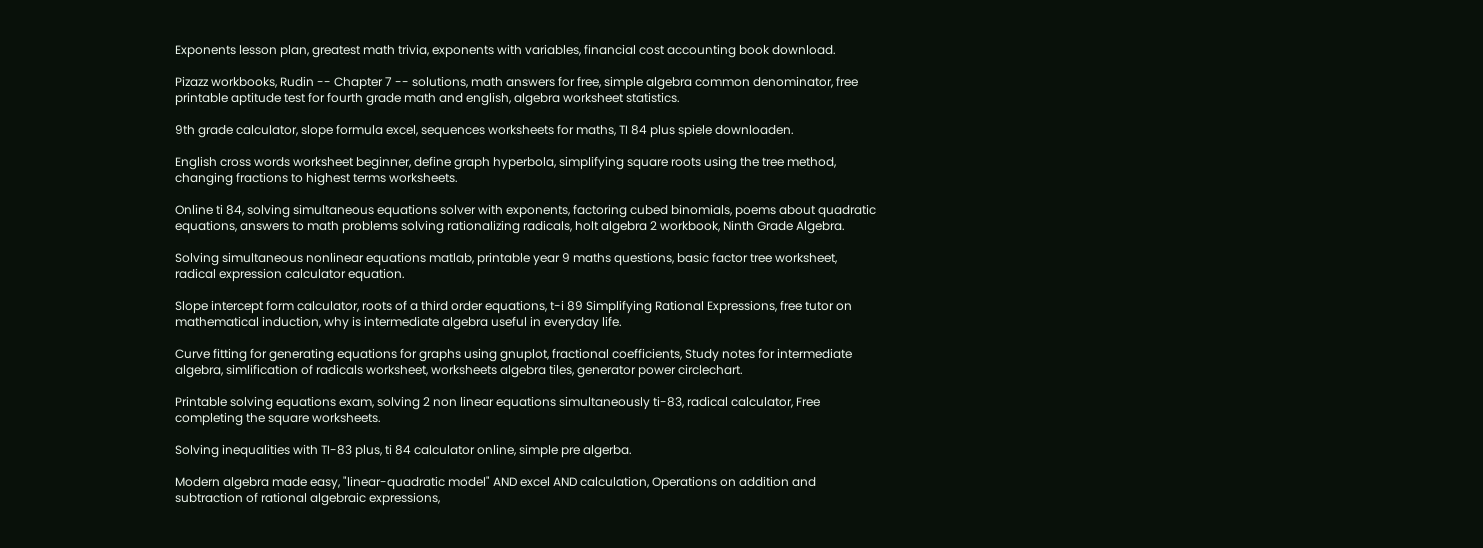Exponents lesson plan, greatest math trivia, exponents with variables, financial cost accounting book download.

Pizazz workbooks, Rudin -- Chapter 7 -- solutions, math answers for free, simple algebra common denominator, free printable aptitude test for fourth grade math and english, algebra worksheet statistics.

9th grade calculator, slope formula excel, sequences worksheets for maths, TI 84 plus spiele downloaden.

English cross words worksheet beginner, define graph hyperbola, simplifying square roots using the tree method, changing fractions to highest terms worksheets.

Online ti 84, solving simultaneous equations solver with exponents, factoring cubed binomials, poems about quadratic equations, answers to math problems solving rationalizing radicals, holt algebra 2 workbook, Ninth Grade Algebra.

Solving simultaneous nonlinear equations matlab, printable year 9 maths questions, basic factor tree worksheet, radical expression calculator equation.

Slope intercept form calculator, roots of a third order equations, t-i 89 Simplifying Rational Expressions, free tutor on mathematical induction, why is intermediate algebra useful in everyday life.

Curve fitting for generating equations for graphs using gnuplot, fractional coefficients, Study notes for intermediate algebra, simlification of radicals worksheet, worksheets algebra tiles, generator power circlechart.

Printable solving equations exam, solving 2 non linear equations simultaneously ti-83, radical calculator, Free completing the square worksheets.

Solving inequalities with TI-83 plus, ti 84 calculator online, simple pre algerba.

Modern algebra made easy, "linear-quadratic model" AND excel AND calculation, Operations on addition and subtraction of rational algebraic expressions,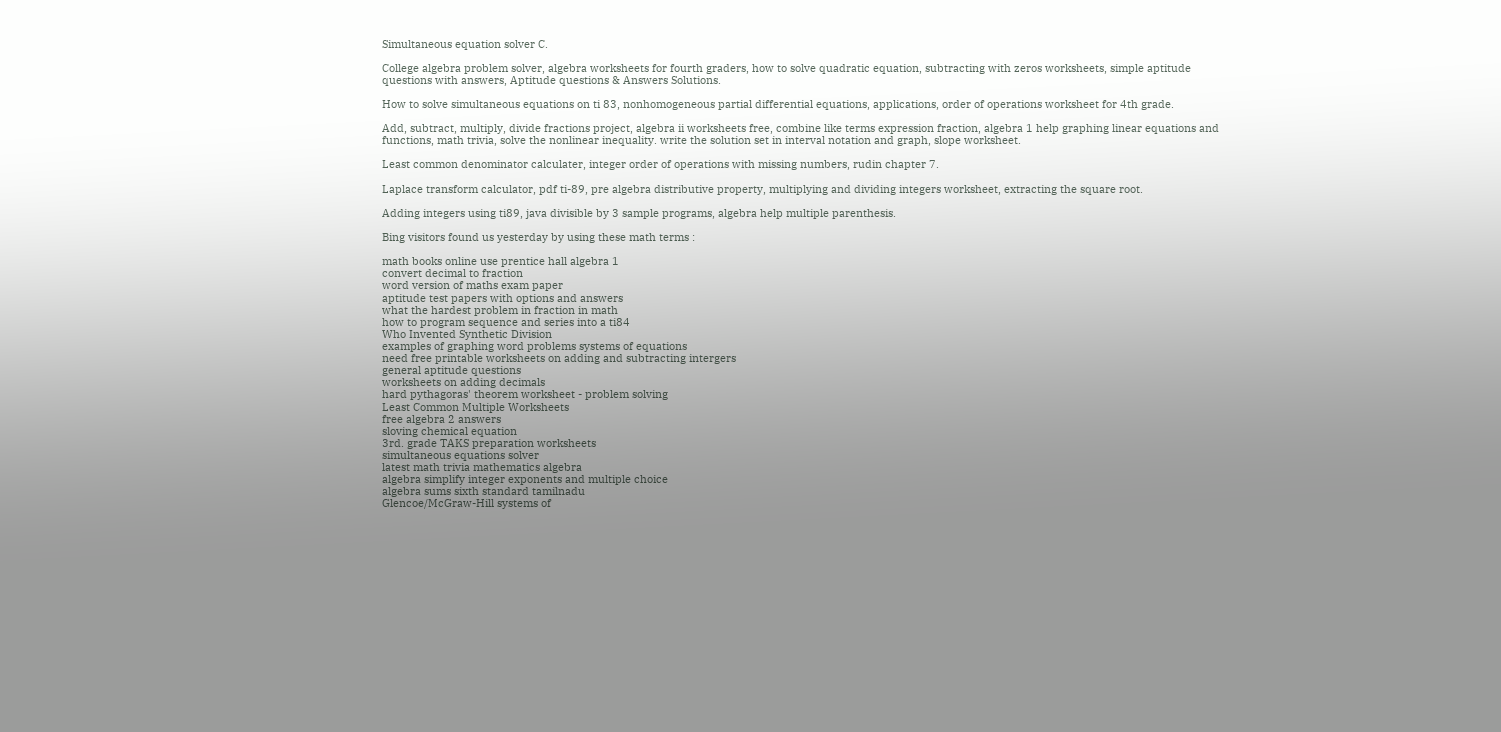Simultaneous equation solver C.

College algebra problem solver, algebra worksheets for fourth graders, how to solve quadratic equation, subtracting with zeros worksheets, simple aptitude questions with answers, Aptitude questions & Answers Solutions.

How to solve simultaneous equations on ti 83, nonhomogeneous partial differential equations, applications, order of operations worksheet for 4th grade.

Add, subtract, multiply, divide fractions project, algebra ii worksheets free, combine like terms expression fraction, algebra 1 help graphing linear equations and functions, math trivia, solve the nonlinear inequality. write the solution set in interval notation and graph, slope worksheet.

Least common denominator calculater, integer order of operations with missing numbers, rudin chapter 7.

Laplace transform calculator, pdf ti-89, pre algebra distributive property, multiplying and dividing integers worksheet, extracting the square root.

Adding integers using ti89, java divisible by 3 sample programs, algebra help multiple parenthesis.

Bing visitors found us yesterday by using these math terms :

math books online use prentice hall algebra 1
convert decimal to fraction
word version of maths exam paper
aptitude test papers with options and answers
what the hardest problem in fraction in math
how to program sequence and series into a ti84
Who Invented Synthetic Division
examples of graphing word problems systems of equations
need free printable worksheets on adding and subtracting intergers
general aptitude questions
worksheets on adding decimals
hard pythagoras' theorem worksheet - problem solving
Least Common Multiple Worksheets
free algebra 2 answers
sloving chemical equation
3rd. grade TAKS preparation worksheets
simultaneous equations solver
latest math trivia mathematics algebra
algebra simplify integer exponents and multiple choice
algebra sums sixth standard tamilnadu
Glencoe/McGraw-Hill systems of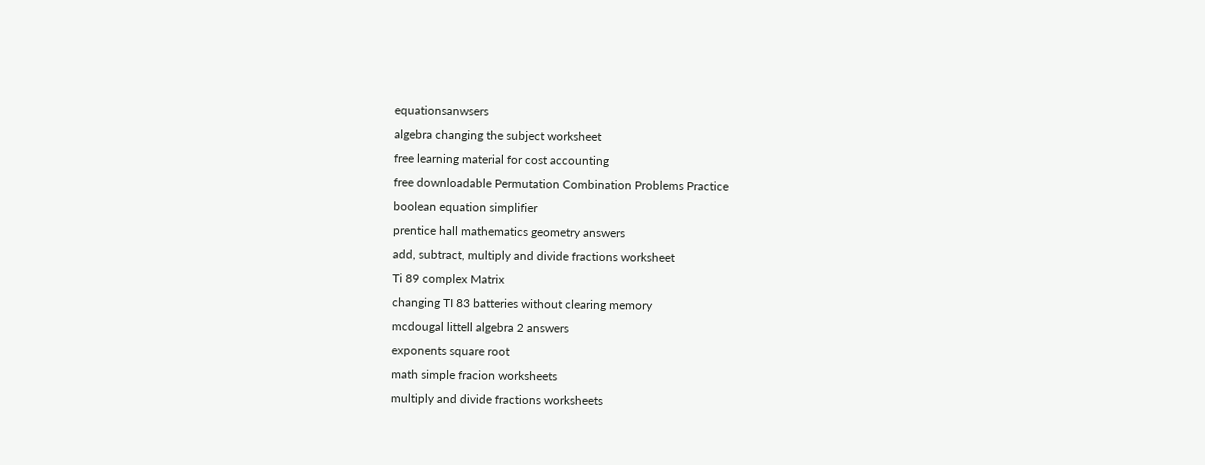equationsanwsers
algebra changing the subject worksheet
free learning material for cost accounting
free downloadable Permutation Combination Problems Practice
boolean equation simplifier
prentice hall mathematics geometry answers
add, subtract, multiply and divide fractions worksheet
Ti 89 complex Matrix
changing TI 83 batteries without clearing memory
mcdougal littell algebra 2 answers
exponents square root
math simple fracion worksheets
multiply and divide fractions worksheets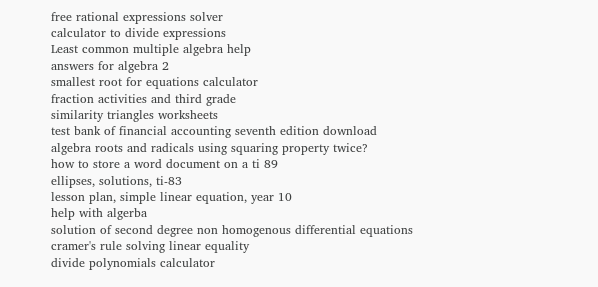free rational expressions solver
calculator to divide expressions
Least common multiple algebra help
answers for algebra 2
smallest root for equations calculator
fraction activities and third grade
similarity triangles worksheets
test bank of financial accounting seventh edition download
algebra roots and radicals using squaring property twice?
how to store a word document on a ti 89
ellipses, solutions, ti-83
lesson plan, simple linear equation, year 10
help with algerba
solution of second degree non homogenous differential equations
cramer's rule solving linear equality
divide polynomials calculator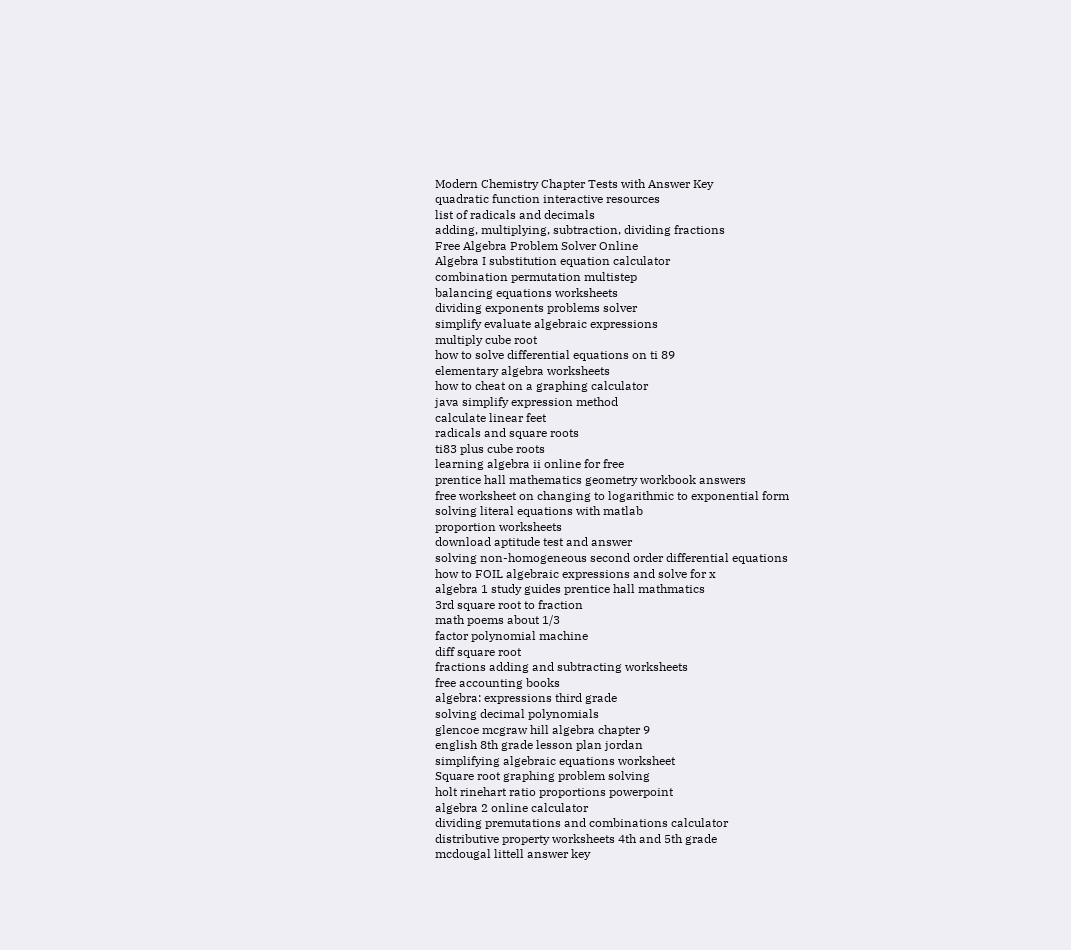Modern Chemistry Chapter Tests with Answer Key
quadratic function interactive resources
list of radicals and decimals
adding, multiplying, subtraction, dividing fractions
Free Algebra Problem Solver Online
Algebra I substitution equation calculator
combination permutation multistep
balancing equations worksheets
dividing exponents problems solver
simplify evaluate algebraic expressions
multiply cube root
how to solve differential equations on ti 89
elementary algebra worksheets
how to cheat on a graphing calculator
java simplify expression method
calculate linear feet
radicals and square roots
ti83 plus cube roots
learning algebra ii online for free
prentice hall mathematics geometry workbook answers
free worksheet on changing to logarithmic to exponential form
solving literal equations with matlab
proportion worksheets
download aptitude test and answer
solving non-homogeneous second order differential equations
how to FOIL algebraic expressions and solve for x
algebra 1 study guides prentice hall mathmatics
3rd square root to fraction
math poems about 1/3
factor polynomial machine
diff square root
fractions adding and subtracting worksheets
free accounting books
algebra: expressions third grade
solving decimal polynomials
glencoe mcgraw hill algebra chapter 9
english 8th grade lesson plan jordan
simplifying algebraic equations worksheet
Square root graphing problem solving
holt rinehart ratio proportions powerpoint
algebra 2 online calculator
dividing premutations and combinations calculator
distributive property worksheets 4th and 5th grade
mcdougal littell answer key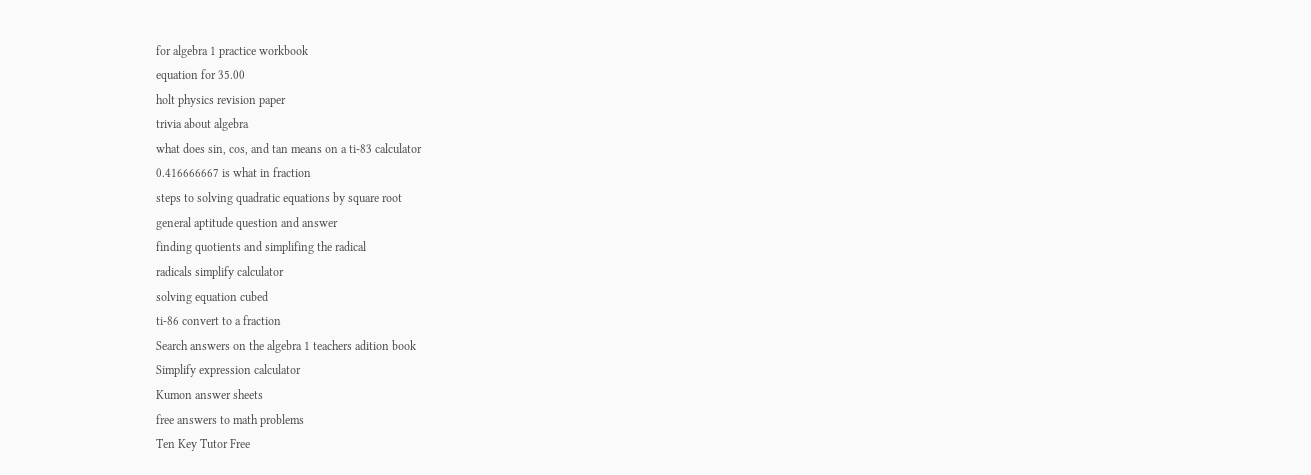for algebra 1 practice workbook
equation for 35.00
holt physics revision paper
trivia about algebra
what does sin, cos, and tan means on a ti-83 calculator
0.416666667 is what in fraction
steps to solving quadratic equations by square root
general aptitude question and answer
finding quotients and simplifing the radical
radicals simplify calculator
solving equation cubed
ti-86 convert to a fraction
Search answers on the algebra 1 teachers adition book
Simplify expression calculator
Kumon answer sheets
free answers to math problems
Ten Key Tutor Free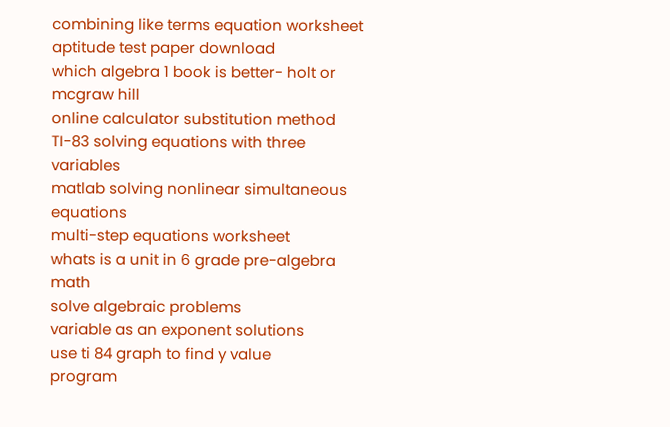combining like terms equation worksheet
aptitude test paper download
which algebra 1 book is better- holt or mcgraw hill
online calculator substitution method
TI-83 solving equations with three variables
matlab solving nonlinear simultaneous equations
multi-step equations worksheet
whats is a unit in 6 grade pre-algebra math
solve algebraic problems
variable as an exponent solutions
use ti 84 graph to find y value
program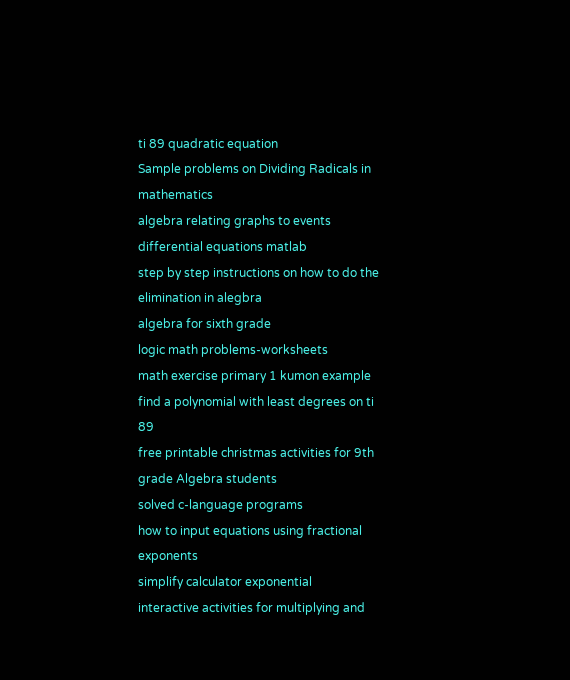ti 89 quadratic equation
Sample problems on Dividing Radicals in mathematics
algebra relating graphs to events
differential equations matlab
step by step instructions on how to do the elimination in alegbra
algebra for sixth grade
logic math problems-worksheets
math exercise primary 1 kumon example
find a polynomial with least degrees on ti 89
free printable christmas activities for 9th grade Algebra students
solved c-language programs
how to input equations using fractional exponents
simplify calculator exponential
interactive activities for multiplying and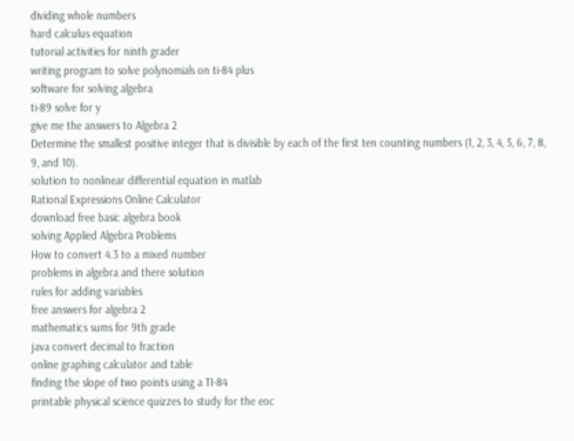dividing whole numbers
hard calculus equation
tutorial activities for ninth grader
writing program to solve polynomials on ti-84 plus
software for solving algebra
ti-89 solve for y
give me the answers to Algebra 2
Determine the smallest positive integer that is divisible by each of the first ten counting numbers (1, 2, 3, 4, 5, 6, 7, 8, 9, and 10).
solution to nonlinear differential equation in matlab
Rational Expressions Online Calculator
download free basic algebra book
solving Applied Algebra Problems
How to convert 4.3 to a mixed number
problems in algebra and there solution
rules for adding variables
free answers for algebra 2
mathematics sums for 9th grade
java convert decimal to fraction
online graphing calculator and table
finding the slope of two points using a TI-84
printable physical science quizzes to study for the eoc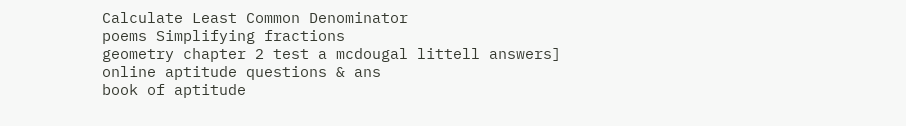Calculate Least Common Denominator
poems Simplifying fractions
geometry chapter 2 test a mcdougal littell answers]
online aptitude questions & ans
book of aptitude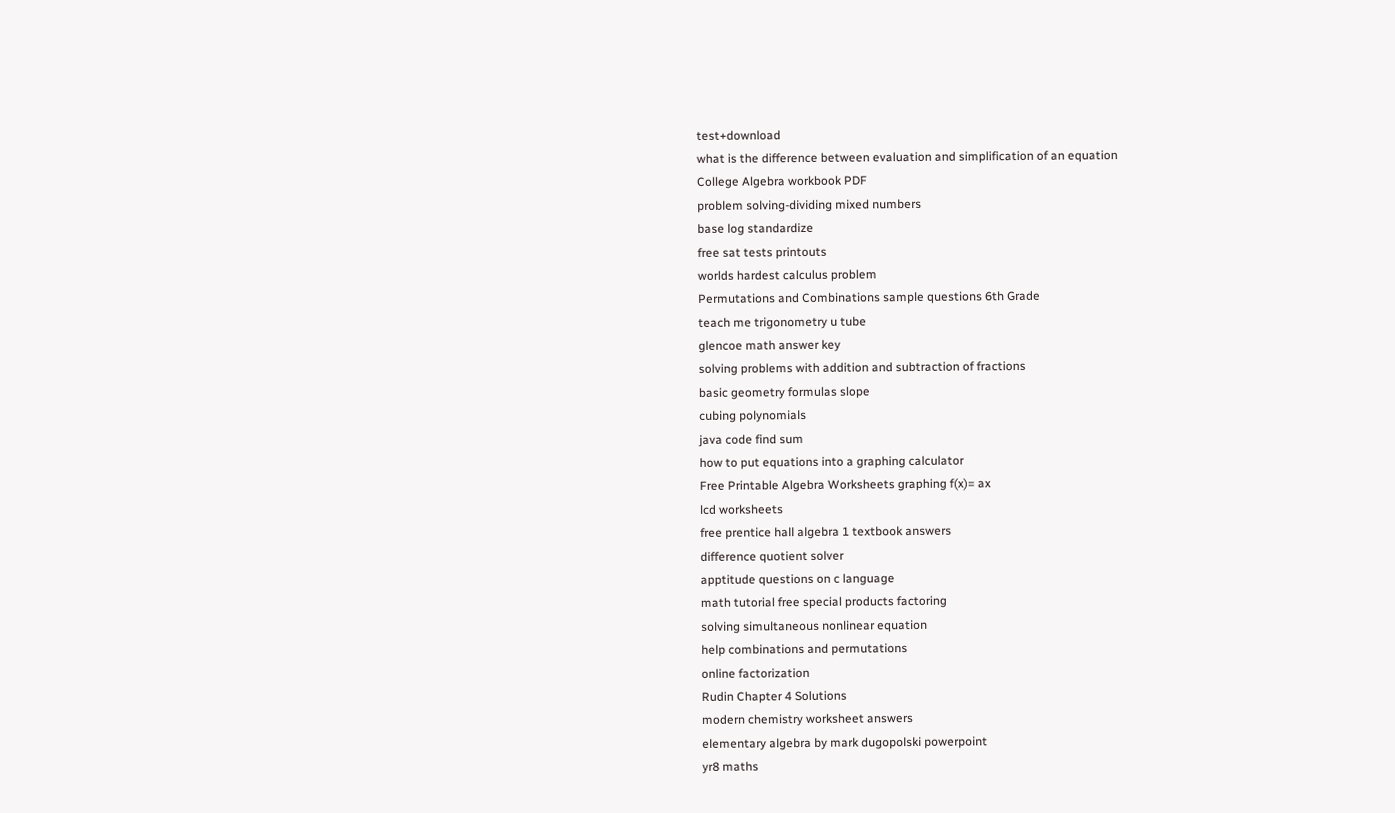test+download
what is the difference between evaluation and simplification of an equation
College Algebra workbook PDF
problem solving-dividing mixed numbers
base log standardize
free sat tests printouts
worlds hardest calculus problem
Permutations and Combinations sample questions 6th Grade
teach me trigonometry u tube
glencoe math answer key
solving problems with addition and subtraction of fractions
basic geometry formulas slope
cubing polynomials
java code find sum
how to put equations into a graphing calculator
Free Printable Algebra Worksheets graphing f(x)= ax
lcd worksheets
free prentice hall algebra 1 textbook answers
difference quotient solver
apptitude questions on c language
math tutorial free special products factoring
solving simultaneous nonlinear equation
help combinations and permutations
online factorization
Rudin Chapter 4 Solutions
modern chemistry worksheet answers
elementary algebra by mark dugopolski powerpoint
yr8 maths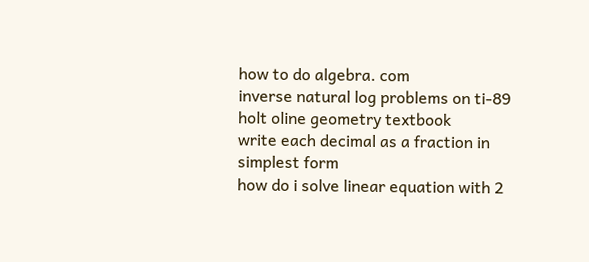how to do algebra. com
inverse natural log problems on ti-89
holt oline geometry textbook
write each decimal as a fraction in simplest form
how do i solve linear equation with 2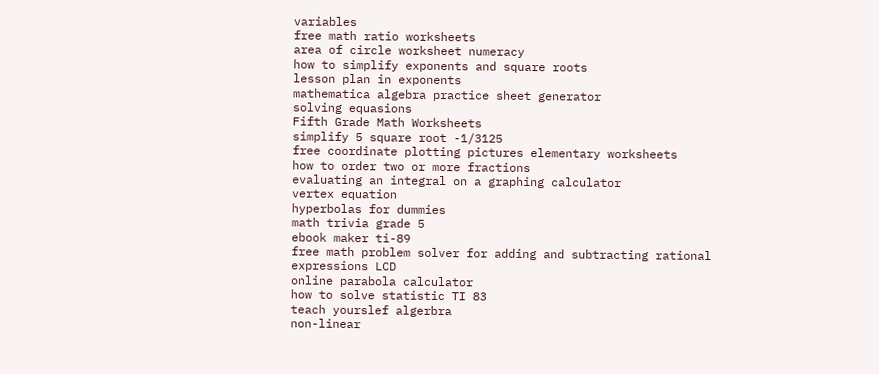variables
free math ratio worksheets
area of circle worksheet numeracy
how to simplify exponents and square roots
lesson plan in exponents
mathematica algebra practice sheet generator
solving equasions
Fifth Grade Math Worksheets
simplify 5 square root -1/3125
free coordinate plotting pictures elementary worksheets
how to order two or more fractions
evaluating an integral on a graphing calculator
vertex equation
hyperbolas for dummies
math trivia grade 5
ebook maker ti-89
free math problem solver for adding and subtracting rational expressions LCD
online parabola calculator
how to solve statistic TI 83
teach yourslef algerbra
non-linear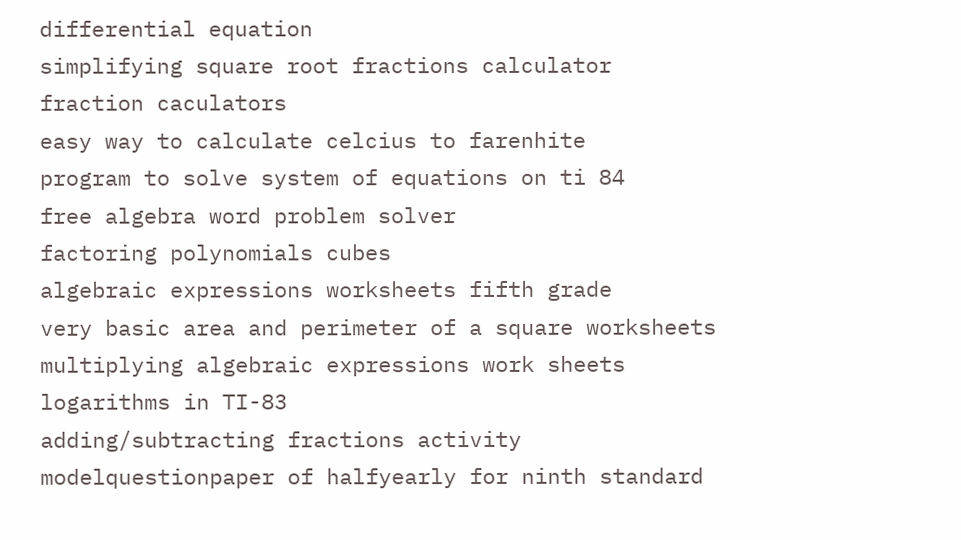differential equation
simplifying square root fractions calculator
fraction caculators
easy way to calculate celcius to farenhite
program to solve system of equations on ti 84
free algebra word problem solver
factoring polynomials cubes
algebraic expressions worksheets fifth grade
very basic area and perimeter of a square worksheets
multiplying algebraic expressions work sheets
logarithms in TI-83
adding/subtracting fractions activity
modelquestionpaper of halfyearly for ninth standard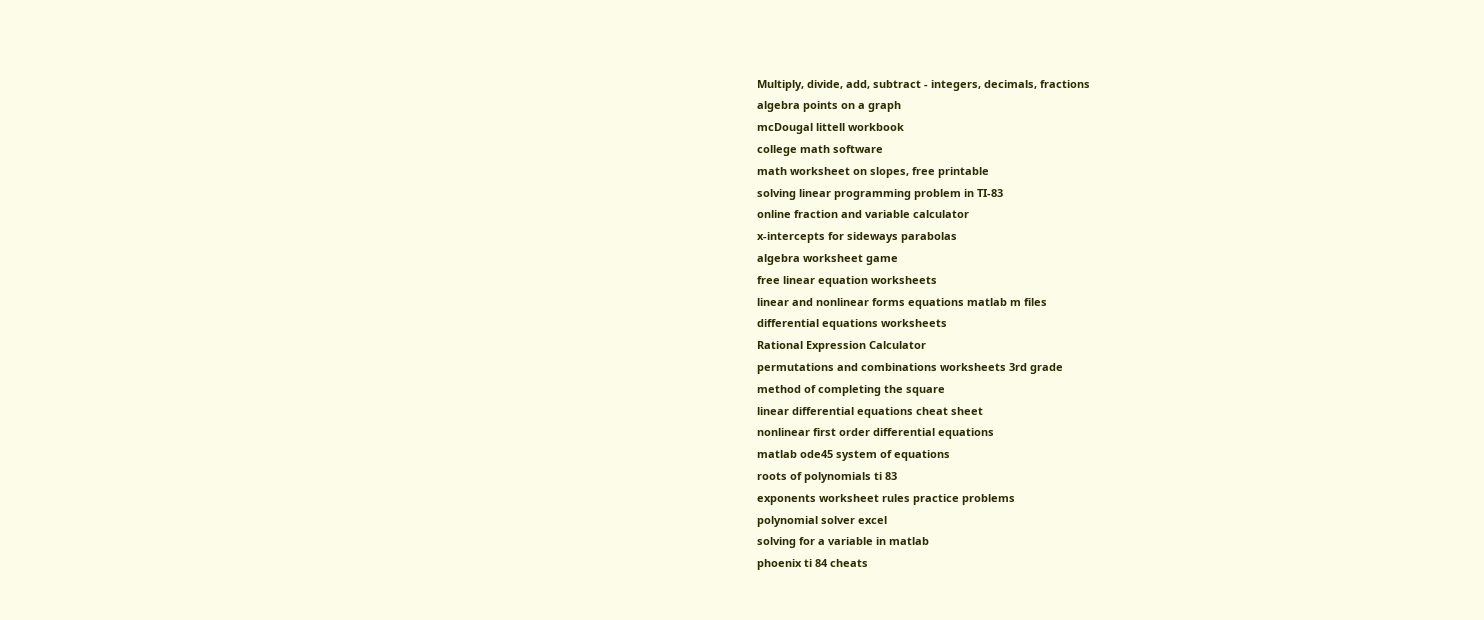Multiply, divide, add, subtract - integers, decimals, fractions
algebra points on a graph
mcDougal littell workbook
college math software
math worksheet on slopes, free printable
solving linear programming problem in TI-83
online fraction and variable calculator
x-intercepts for sideways parabolas
algebra worksheet game
free linear equation worksheets
linear and nonlinear forms equations matlab m files
differential equations worksheets
Rational Expression Calculator
permutations and combinations worksheets 3rd grade
method of completing the square
linear differential equations cheat sheet
nonlinear first order differential equations
matlab ode45 system of equations
roots of polynomials ti 83
exponents worksheet rules practice problems
polynomial solver excel
solving for a variable in matlab
phoenix ti 84 cheats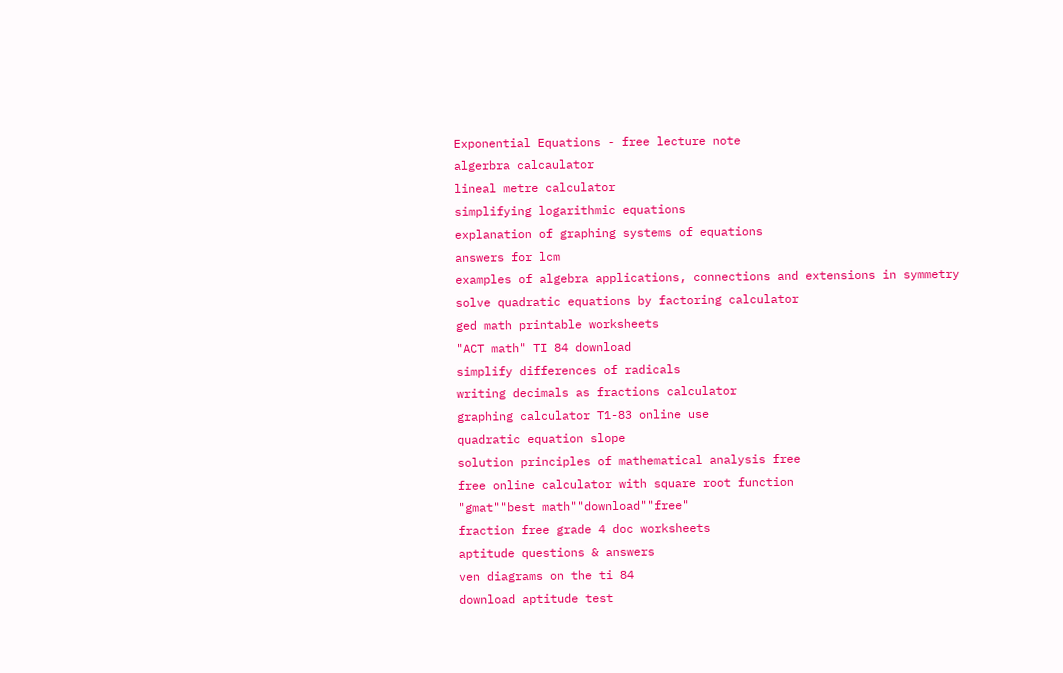Exponential Equations - free lecture note
algerbra calcaulator
lineal metre calculator
simplifying logarithmic equations
explanation of graphing systems of equations
answers for lcm
examples of algebra applications, connections and extensions in symmetry
solve quadratic equations by factoring calculator
ged math printable worksheets
"ACT math" TI 84 download
simplify differences of radicals
writing decimals as fractions calculator
graphing calculator T1-83 online use
quadratic equation slope
solution principles of mathematical analysis free
free online calculator with square root function
"gmat""best math""download""free"
fraction free grade 4 doc worksheets
aptitude questions & answers
ven diagrams on the ti 84
download aptitude test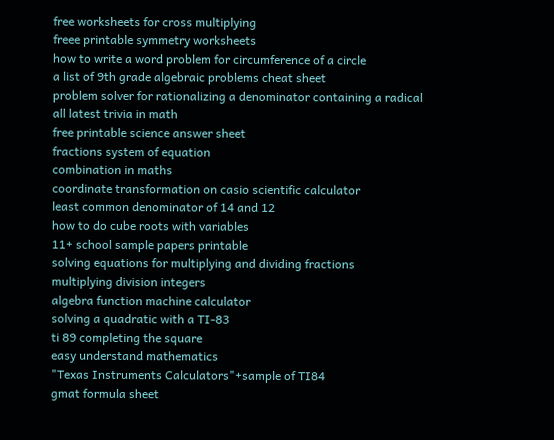free worksheets for cross multiplying
freee printable symmetry worksheets
how to write a word problem for circumference of a circle
a list of 9th grade algebraic problems cheat sheet
problem solver for rationalizing a denominator containing a radical
all latest trivia in math
free printable science answer sheet
fractions system of equation
combination in maths
coordinate transformation on casio scientific calculator
least common denominator of 14 and 12
how to do cube roots with variables
11+ school sample papers printable
solving equations for multiplying and dividing fractions
multiplying division integers
algebra function machine calculator
solving a quadratic with a TI-83
ti 89 completing the square
easy understand mathematics
"Texas Instruments Calculators"+sample of TI84
gmat formula sheet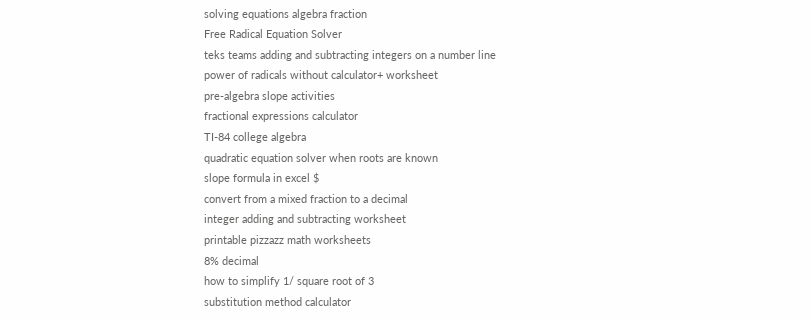solving equations algebra fraction
Free Radical Equation Solver
teks teams adding and subtracting integers on a number line
power of radicals without calculator+ worksheet
pre-algebra slope activities
fractional expressions calculator
TI-84 college algebra
quadratic equation solver when roots are known
slope formula in excel $
convert from a mixed fraction to a decimal
integer adding and subtracting worksheet
printable pizzazz math worksheets
8% decimal
how to simplify 1/ square root of 3
substitution method calculator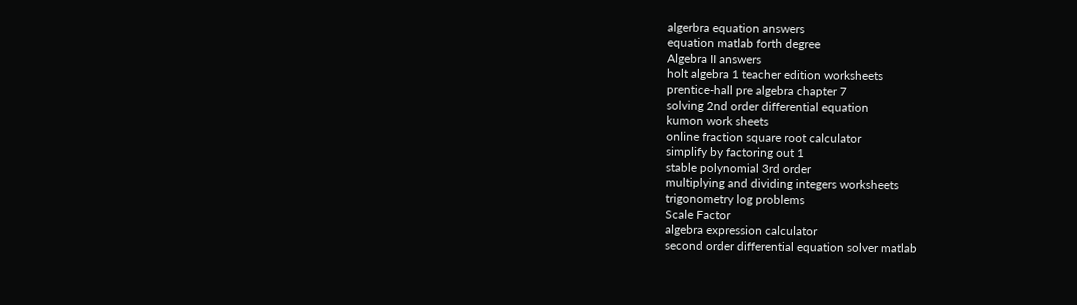algerbra equation answers
equation matlab forth degree
Algebra II answers
holt algebra 1 teacher edition worksheets
prentice-hall pre algebra chapter 7
solving 2nd order differential equation
kumon work sheets
online fraction square root calculator
simplify by factoring out 1
stable polynomial 3rd order
multiplying and dividing integers worksheets
trigonometry log problems
Scale Factor
algebra expression calculator
second order differential equation solver matlab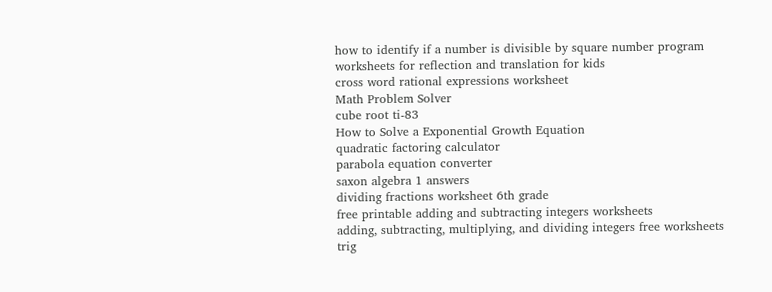how to identify if a number is divisible by square number program
worksheets for reflection and translation for kids
cross word rational expressions worksheet
Math Problem Solver
cube root ti-83
How to Solve a Exponential Growth Equation
quadratic factoring calculator
parabola equation converter
saxon algebra 1 answers
dividing fractions worksheet 6th grade
free printable adding and subtracting integers worksheets
adding, subtracting, multiplying, and dividing integers free worksheets
trig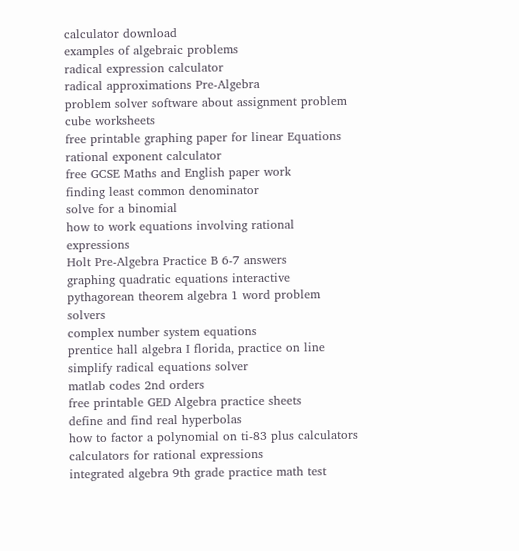calculator download
examples of algebraic problems
radical expression calculator
radical approximations Pre-Algebra
problem solver software about assignment problem
cube worksheets
free printable graphing paper for linear Equations
rational exponent calculator
free GCSE Maths and English paper work
finding least common denominator
solve for a binomial
how to work equations involving rational expressions
Holt Pre-Algebra Practice B 6-7 answers
graphing quadratic equations interactive
pythagorean theorem algebra 1 word problem solvers
complex number system equations
prentice hall algebra I florida, practice on line
simplify radical equations solver
matlab codes 2nd orders
free printable GED Algebra practice sheets
define and find real hyperbolas
how to factor a polynomial on ti-83 plus calculators
calculators for rational expressions
integrated algebra 9th grade practice math test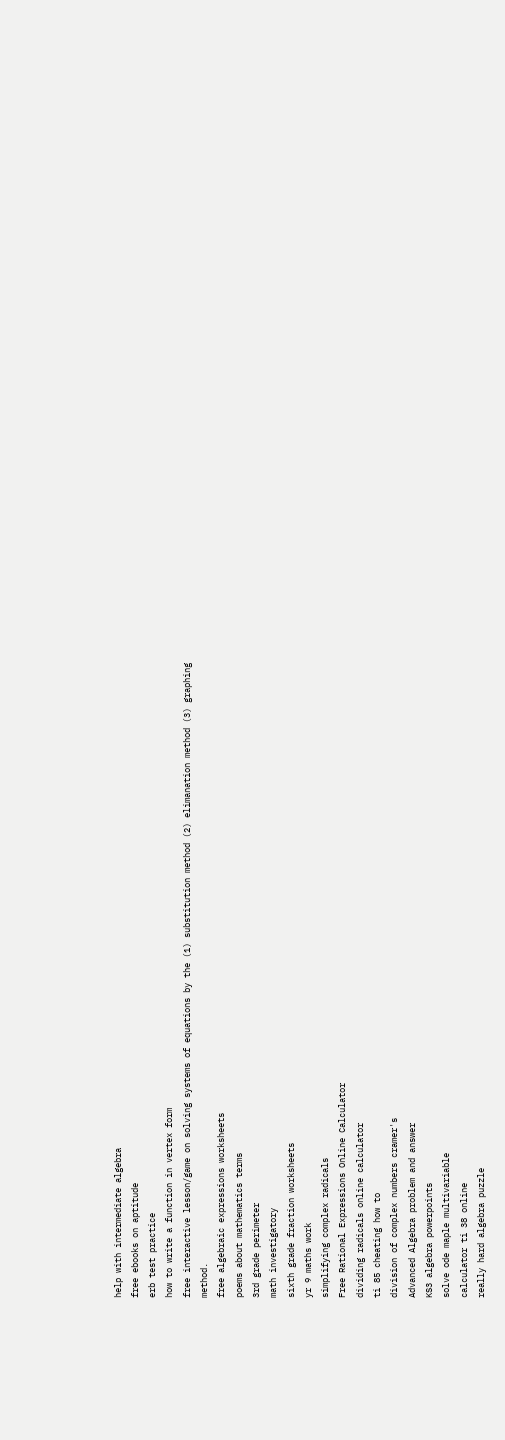help with intermediate algebra
free ebooks on aptitude
erb test practice
how to write a function in vertex form
free interactive lesson/game on solving systems of equations by the (1) substitution method (2) elimanation method (3) graphing method.
free algebraic expressions worksheets
poems about mathematics terms
3rd grade perimeter
math investigatory
sixth grade fraction worksheets
yr 9 maths work
simplifying complex radicals
Free Rational Expressions Online Calculator
dividing radicals online calculator
ti 85 cheating how to
division of complex numbers cramer's
Advanced Algebra problem and answer
KS3 algebra powerpoints
solve ode maple multivariable
calculator ti 38 online
really hard algebra puzzle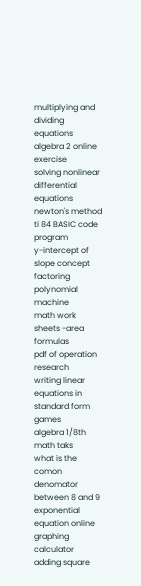multiplying and dividing equations
algebra 2 online exercise
solving nonlinear differential equations
newton's method ti 84 BASIC code program
y-intercept of slope concept
factoring polynomial machine
math work sheets -area formulas
pdf of operation research
writing linear equations in standard form games
algebra 1/8th math taks
what is the comon denomator between 8 and 9
exponential equation online graphing calculator
adding square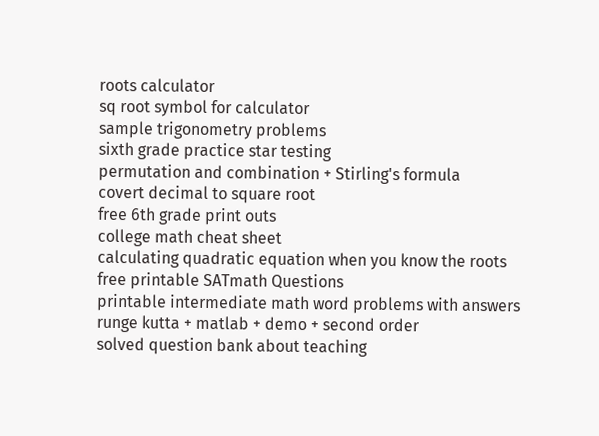roots calculator
sq root symbol for calculator
sample trigonometry problems
sixth grade practice star testing
permutation and combination + Stirling's formula
covert decimal to square root
free 6th grade print outs
college math cheat sheet
calculating quadratic equation when you know the roots
free printable SATmath Questions
printable intermediate math word problems with answers
runge kutta + matlab + demo + second order
solved question bank about teaching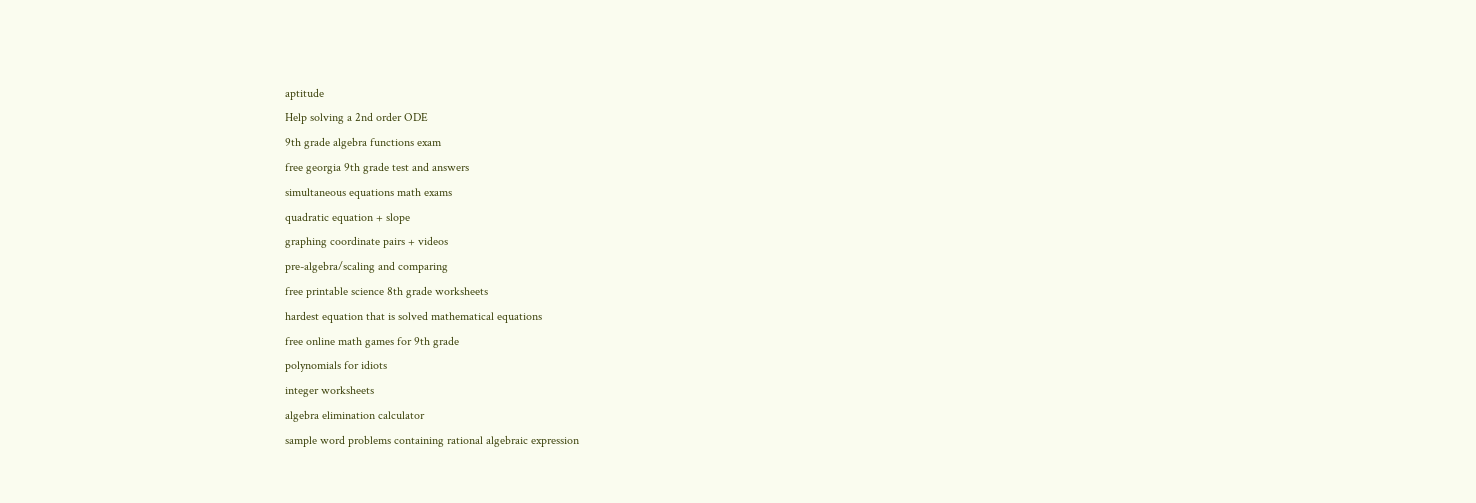aptitude
Help solving a 2nd order ODE
9th grade algebra functions exam
free georgia 9th grade test and answers
simultaneous equations math exams
quadratic equation + slope
graphing coordinate pairs + videos
pre-algebra/scaling and comparing
free printable science 8th grade worksheets
hardest equation that is solved mathematical equations
free online math games for 9th grade
polynomials for idiots
integer worksheets
algebra elimination calculator
sample word problems containing rational algebraic expression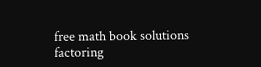free math book solutions
factoring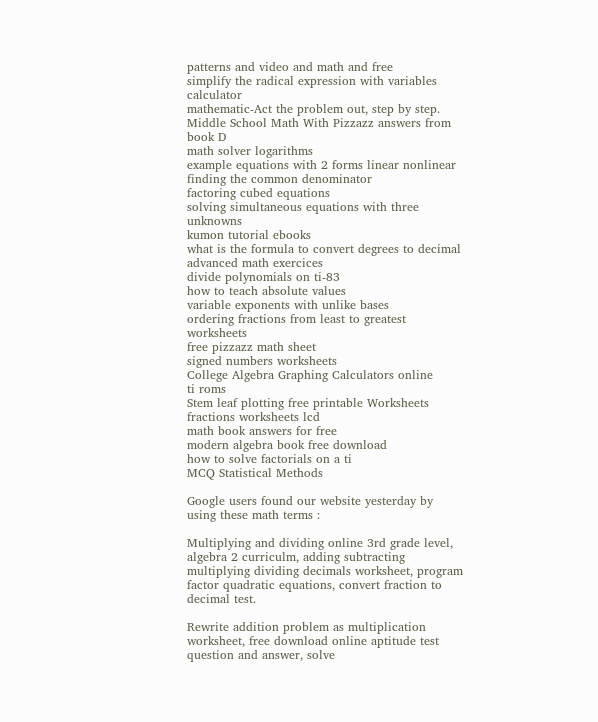patterns and video and math and free
simplify the radical expression with variables calculator
mathematic-Act the problem out, step by step.
Middle School Math With Pizzazz answers from book D
math solver logarithms
example equations with 2 forms linear nonlinear
finding the common denominator
factoring cubed equations
solving simultaneous equations with three unknowns
kumon tutorial ebooks
what is the formula to convert degrees to decimal
advanced math exercices
divide polynomials on ti-83
how to teach absolute values
variable exponents with unlike bases
ordering fractions from least to greatest worksheets
free pizzazz math sheet
signed numbers worksheets
College Algebra Graphing Calculators online
ti roms
Stem leaf plotting free printable Worksheets
fractions worksheets lcd
math book answers for free
modern algebra book free download
how to solve factorials on a ti
MCQ Statistical Methods

Google users found our website yesterday by using these math terms :

Multiplying and dividing online 3rd grade level, algebra 2 curriculm, adding subtracting multiplying dividing decimals worksheet, program factor quadratic equations, convert fraction to decimal test.

Rewrite addition problem as multiplication worksheet, free download online aptitude test question and answer, solve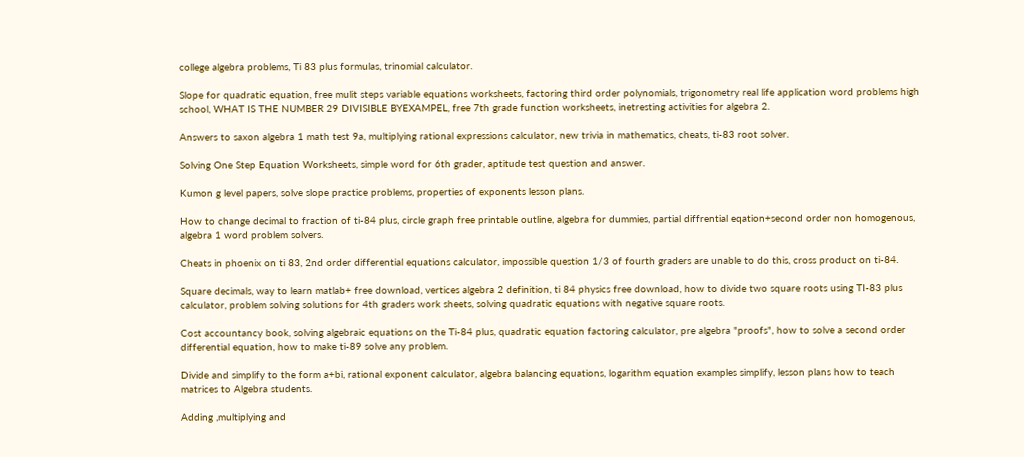college algebra problems, Ti 83 plus formulas, trinomial calculator.

Slope for quadratic equation, free mulit steps variable equations worksheets, factoring third order polynomials, trigonometry real life application word problems high school, WHAT IS THE NUMBER 29 DIVISIBLE BYEXAMPEL, free 7th grade function worksheets, inetresting activities for algebra 2.

Answers to saxon algebra 1 math test 9a, multiplying rational expressions calculator, new trivia in mathematics, cheats, ti-83 root solver.

Solving One Step Equation Worksheets, simple word for 6th grader, aptitude test question and answer.

Kumon g level papers, solve slope practice problems, properties of exponents lesson plans.

How to change decimal to fraction of ti-84 plus, circle graph free printable outline, algebra for dummies, partial diffrential eqation+second order non homogenous, algebra 1 word problem solvers.

Cheats in phoenix on ti 83, 2nd order differential equations calculator, impossible question 1/3 of fourth graders are unable to do this, cross product on ti-84.

Square decimals, way to learn matlab+ free download, vertices algebra 2 definition, ti 84 physics free download, how to divide two square roots using TI-83 plus calculator, problem solving solutions for 4th graders work sheets, solving quadratic equations with negative square roots.

Cost accountancy book, solving algebraic equations on the Ti-84 plus, quadratic equation factoring calculator, pre algebra "proofs", how to solve a second order differential equation, how to make ti-89 solve any problem.

Divide and simplify to the form a+bi, rational exponent calculator, algebra balancing equations, logarithm equation examples simplify, lesson plans how to teach matrices to Algebra students.

Adding ,multiplying and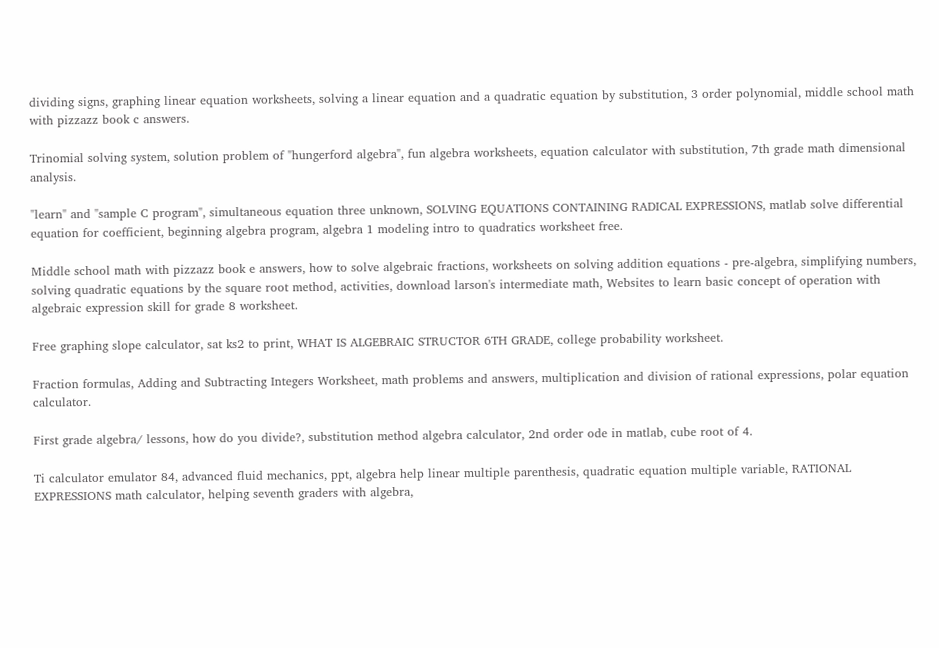dividing signs, graphing linear equation worksheets, solving a linear equation and a quadratic equation by substitution, 3 order polynomial, middle school math with pizzazz book c answers.

Trinomial solving system, solution problem of "hungerford algebra", fun algebra worksheets, equation calculator with substitution, 7th grade math dimensional analysis.

"learn" and "sample C program", simultaneous equation three unknown, SOLVING EQUATIONS CONTAINING RADICAL EXPRESSIONS, matlab solve differential equation for coefficient, beginning algebra program, algebra 1 modeling intro to quadratics worksheet free.

Middle school math with pizzazz book e answers, how to solve algebraic fractions, worksheets on solving addition equations - pre-algebra, simplifying numbers, solving quadratic equations by the square root method, activities, download larson's intermediate math, Websites to learn basic concept of operation with algebraic expression skill for grade 8 worksheet.

Free graphing slope calculator, sat ks2 to print, WHAT IS ALGEBRAIC STRUCTOR 6TH GRADE, college probability worksheet.

Fraction formulas, Adding and Subtracting Integers Worksheet, math problems and answers, multiplication and division of rational expressions, polar equation calculator.

First grade algebra/ lessons, how do you divide?, substitution method algebra calculator, 2nd order ode in matlab, cube root of 4.

Ti calculator emulator 84, advanced fluid mechanics, ppt, algebra help linear multiple parenthesis, quadratic equation multiple variable, RATIONAL EXPRESSIONS math calculator, helping seventh graders with algebra,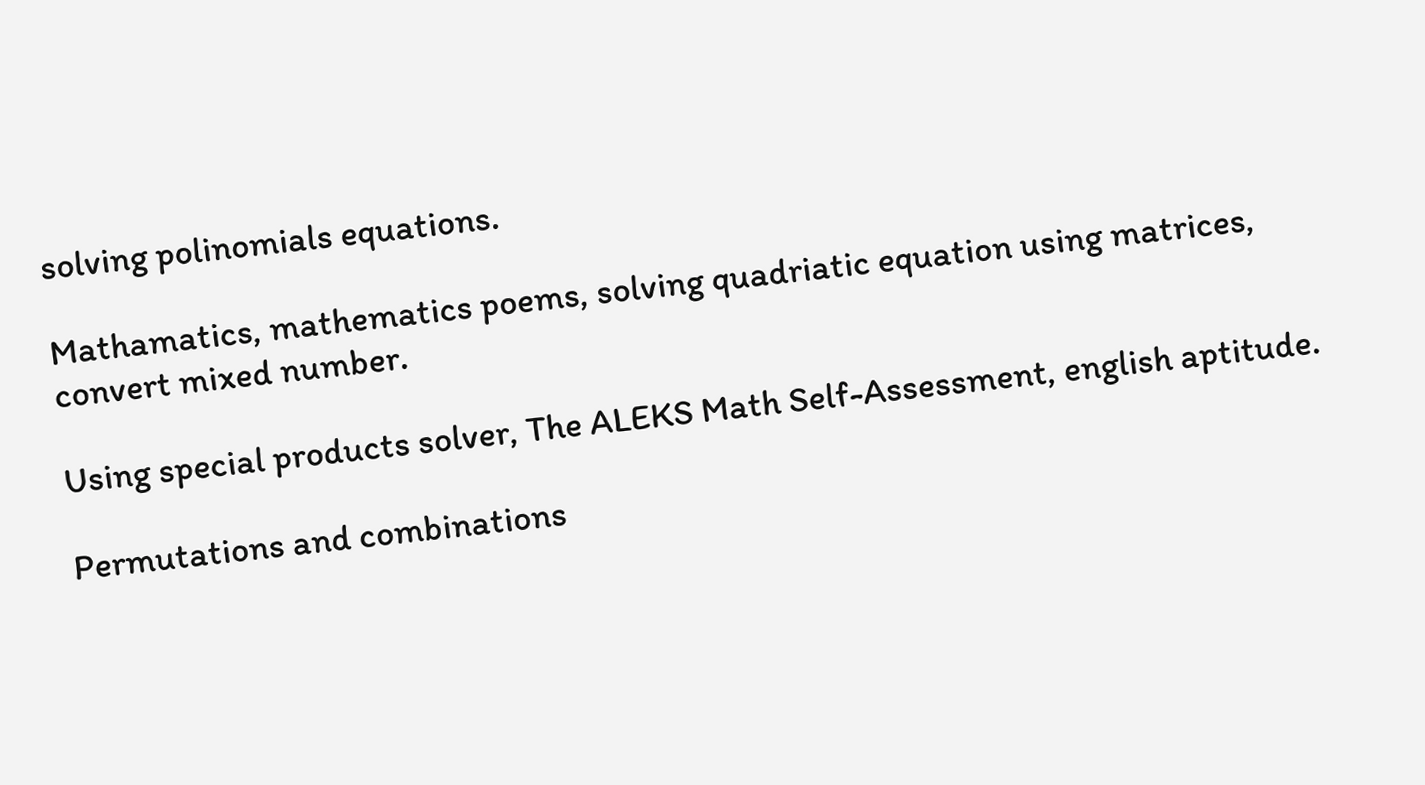solving polinomials equations.

Mathamatics, mathematics poems, solving quadriatic equation using matrices, convert mixed number.

Using special products solver, The ALEKS Math Self-Assessment, english aptitude.

Permutations and combinations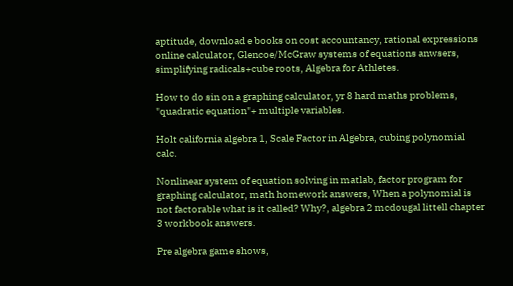aptitude, download e books on cost accountancy, rational expressions online calculator, Glencoe/McGraw systems of equations anwsers, simplifying radicals+cube roots, Algebra for Athletes.

How to do sin on a graphing calculator, yr 8 hard maths problems, "quadratic equation"+ multiple variables.

Holt california algebra 1, Scale Factor in Algebra, cubing polynomial calc.

Nonlinear system of equation solving in matlab, factor program for graphing calculator, math homework answers, When a polynomial is not factorable what is it called? Why?, algebra 2 mcdougal littell chapter 3 workbook answers.

Pre algebra game shows,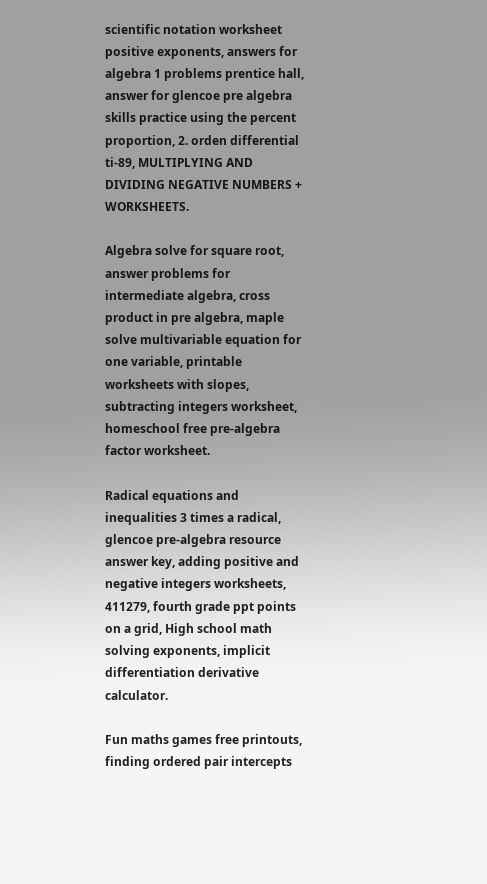scientific notation worksheet positive exponents, answers for algebra 1 problems prentice hall, answer for glencoe pre algebra skills practice using the percent proportion, 2. orden differential ti-89, MULTIPLYING AND DIVIDING NEGATIVE NUMBERS + WORKSHEETS.

Algebra solve for square root, answer problems for intermediate algebra, cross product in pre algebra, maple solve multivariable equation for one variable, printable worksheets with slopes, subtracting integers worksheet, homeschool free pre-algebra factor worksheet.

Radical equations and inequalities 3 times a radical, glencoe pre-algebra resource answer key, adding positive and negative integers worksheets, 411279, fourth grade ppt points on a grid, High school math solving exponents, implicit differentiation derivative calculator.

Fun maths games free printouts, finding ordered pair intercepts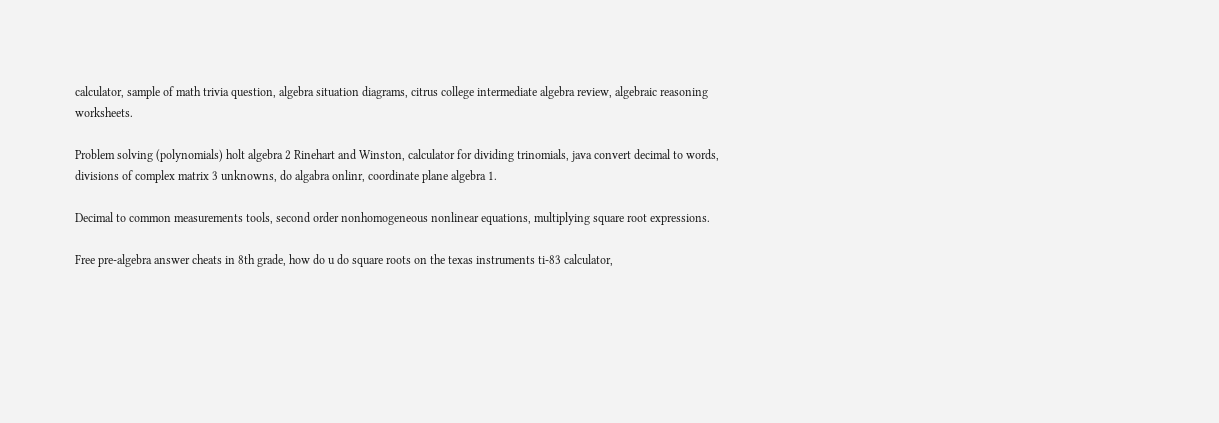calculator, sample of math trivia question, algebra situation diagrams, citrus college intermediate algebra review, algebraic reasoning worksheets.

Problem solving (polynomials) holt algebra 2 Rinehart and Winston, calculator for dividing trinomials, java convert decimal to words, divisions of complex matrix 3 unknowns, do algabra onlinr, coordinate plane algebra 1.

Decimal to common measurements tools, second order nonhomogeneous nonlinear equations, multiplying square root expressions.

Free pre-algebra answer cheats in 8th grade, how do u do square roots on the texas instruments ti-83 calculator,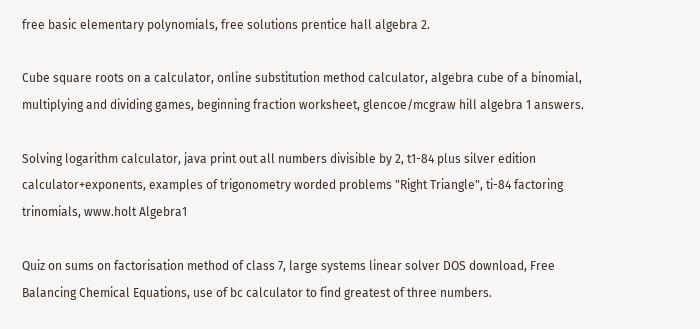free basic elementary polynomials, free solutions prentice hall algebra 2.

Cube square roots on a calculator, online substitution method calculator, algebra cube of a binomial, multiplying and dividing games, beginning fraction worksheet, glencoe/mcgraw hill algebra 1 answers.

Solving logarithm calculator, java print out all numbers divisible by 2, t1-84 plus silver edition calculator+exponents, examples of trigonometry worded problems "Right Triangle", ti-84 factoring trinomials, www.holt Algebra1

Quiz on sums on factorisation method of class 7, large systems linear solver DOS download, Free Balancing Chemical Equations, use of bc calculator to find greatest of three numbers.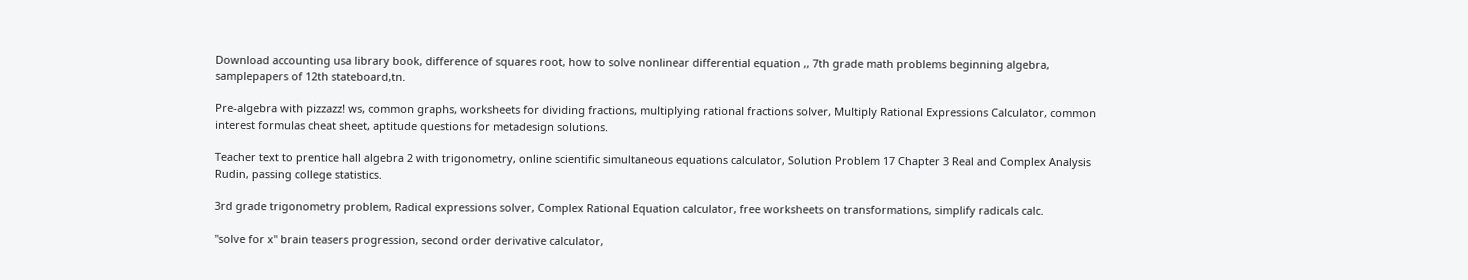Download accounting usa library book, difference of squares root, how to solve nonlinear differential equation ,, 7th grade math problems beginning algebra, samplepapers of 12th stateboard,tn.

Pre-algebra with pizzazz! ws, common graphs, worksheets for dividing fractions, multiplying rational fractions solver, Multiply Rational Expressions Calculator, common interest formulas cheat sheet, aptitude questions for metadesign solutions.

Teacher text to prentice hall algebra 2 with trigonometry, online scientific simultaneous equations calculator, Solution Problem 17 Chapter 3 Real and Complex Analysis Rudin, passing college statistics.

3rd grade trigonometry problem, Radical expressions solver, Complex Rational Equation calculator, free worksheets on transformations, simplify radicals calc.

"solve for x" brain teasers progression, second order derivative calculator,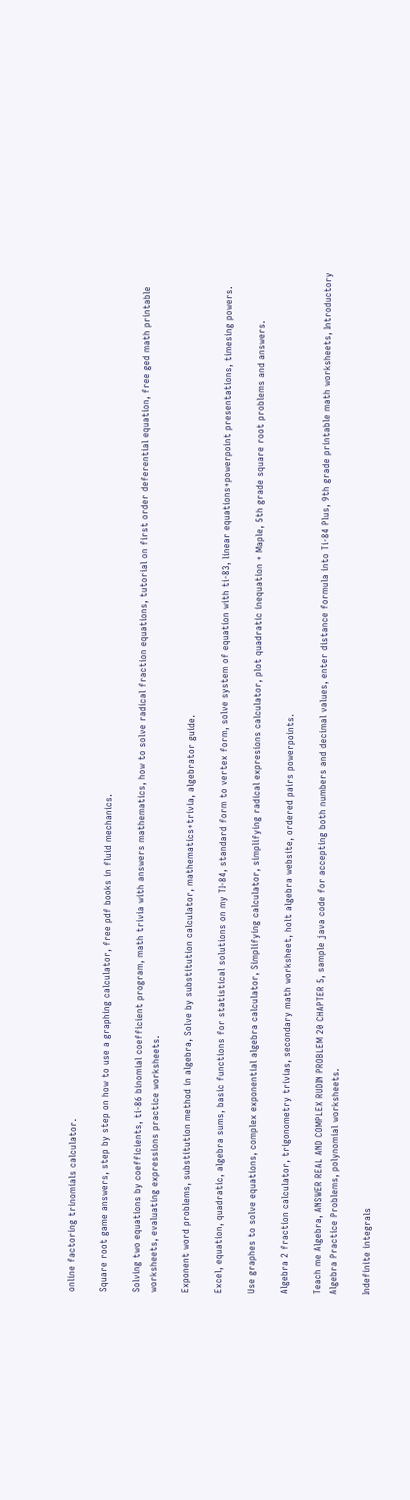online factoring trinomials calculator.

Square root game answers, step by step on how to use a graphing calculator, free pdf books in fluid mechanics.

Solving two equations by coefficients, ti-86 binomial coefficient program, math trivia with answers mathematics, how to solve radical fraction equations, tutorial on first order deferential equation, free ged math printable worksheets, evaluating expressions practice worksheets.

Exponent word problems, substitution method in algebra, Solve by substitution calculator, mathematics+trivia, algebrator guide.

Excel, equation, quadratic, algebra sums, basic functions for statistical solutions on my TI-84, standard form to vertex form, solve system of equation with ti-83, linear equations+powerpoint presentations, timesing powers.

Use graphes to solve equations, complex exponential algebra calculator, Simplifying calculator, simplifying radical expresions calculator, plot quadratic inequation + Maple, 5th grade square root problems and answers.

Algebra 2 fraction calculator, trigonometry trivias, secondary math worksheet, holt algebra website, ordered pairs powerpoints.

Teach me Algebra, ANSWER REAL AND COMPLEX RUDIN PROBLEM 20 CHAPTER 5, sample java code for accepting both numbers and decimal values, enter distance formula into Ti-84 Plus, 9th grade printable math worksheets, Introductory Algebra Practice Problems, polynomial worksheets.

Indefinite integrals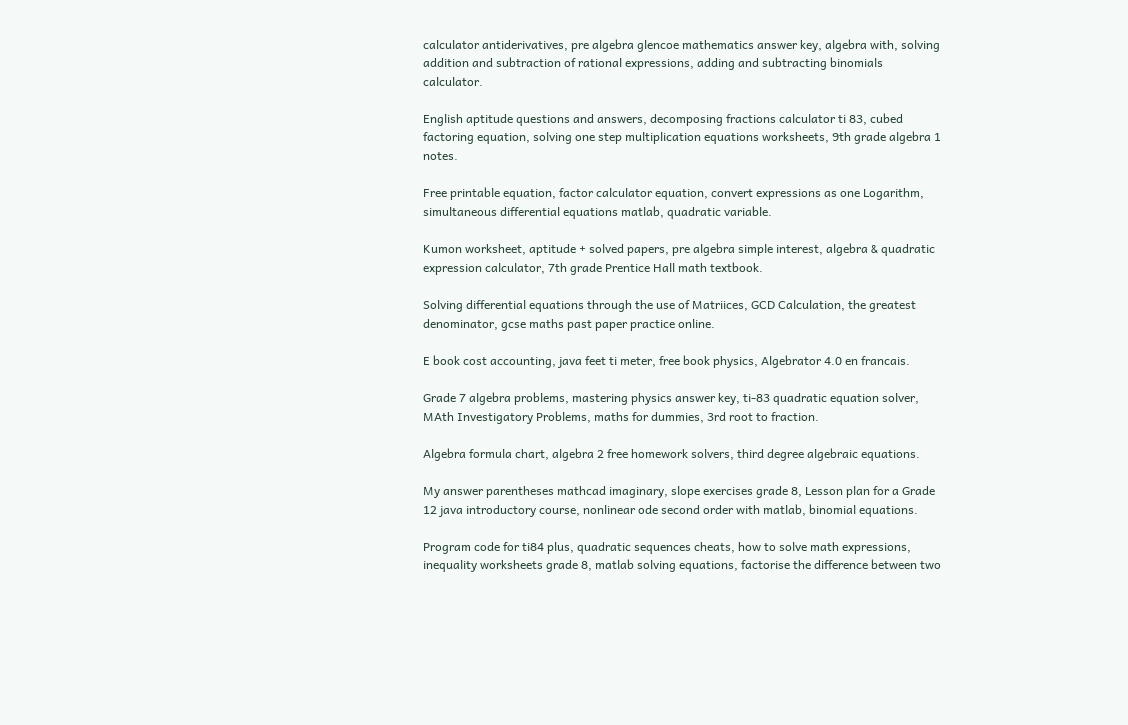calculator antiderivatives, pre algebra glencoe mathematics answer key, algebra with, solving addition and subtraction of rational expressions, adding and subtracting binomials calculator.

English aptitude questions and answers, decomposing fractions calculator ti 83, cubed factoring equation, solving one step multiplication equations worksheets, 9th grade algebra 1 notes.

Free printable equation, factor calculator equation, convert expressions as one Logarithm, simultaneous differential equations matlab, quadratic variable.

Kumon worksheet, aptitude + solved papers, pre algebra simple interest, algebra & quadratic expression calculator, 7th grade Prentice Hall math textbook.

Solving differential equations through the use of Matriices, GCD Calculation, the greatest denominator, gcse maths past paper practice online.

E book cost accounting, java feet ti meter, free book physics, Algebrator 4.0 en francais.

Grade 7 algebra problems, mastering physics answer key, ti-83 quadratic equation solver, MAth Investigatory Problems, maths for dummies, 3rd root to fraction.

Algebra formula chart, algebra 2 free homework solvers, third degree algebraic equations.

My answer parentheses mathcad imaginary, slope exercises grade 8, Lesson plan for a Grade 12 java introductory course, nonlinear ode second order with matlab, binomial equations.

Program code for ti84 plus, quadratic sequences cheats, how to solve math expressions, inequality worksheets grade 8, matlab solving equations, factorise the difference between two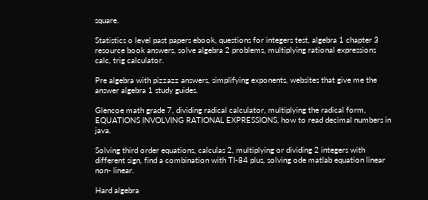square.

Statistics o level past papers ebook, questions for integers test, algebra 1 chapter 3 resource book answers, solve algebra 2 problems, multiplying rational expressions calc, trig calculator.

Pre algebra with pizzazz answers, simplifying exponents, websites that give me the answer algebra 1 study guides.

Glencoe math grade 7, dividing radical calculator, multiplying the radical form, EQUATIONS INVOLVING RATIONAL EXPRESSIONS, how to read decimal numbers in java.

Solving third order equations, calculas 2, multiplying or dividing 2 integers with different sign, find a combination with TI-84 plus, solving ode matlab equation linear non- linear.

Hard algebra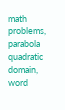math problems, parabola quadratic domain, word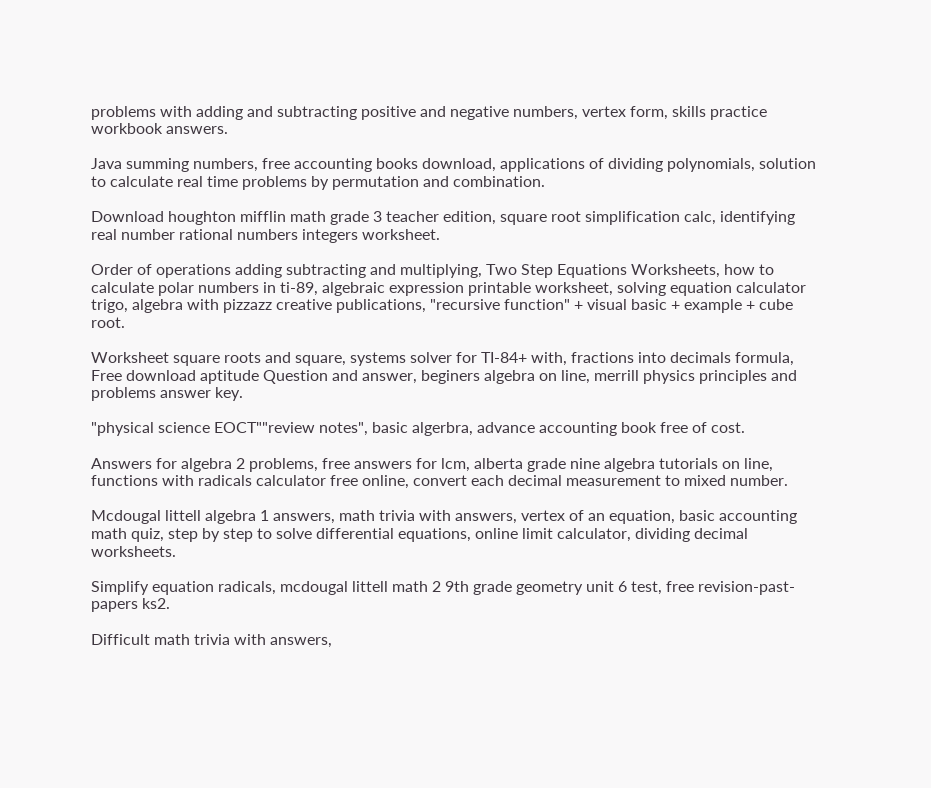problems with adding and subtracting positive and negative numbers, vertex form, skills practice workbook answers.

Java summing numbers, free accounting books download, applications of dividing polynomials, solution to calculate real time problems by permutation and combination.

Download houghton mifflin math grade 3 teacher edition, square root simplification calc, identifying real number rational numbers integers worksheet.

Order of operations adding subtracting and multiplying, Two Step Equations Worksheets, how to calculate polar numbers in ti-89, algebraic expression printable worksheet, solving equation calculator trigo, algebra with pizzazz creative publications, "recursive function" + visual basic + example + cube root.

Worksheet square roots and square, systems solver for TI-84+ with, fractions into decimals formula, Free download aptitude Question and answer, beginers algebra on line, merrill physics principles and problems answer key.

"physical science EOCT""review notes", basic algerbra, advance accounting book free of cost.

Answers for algebra 2 problems, free answers for lcm, alberta grade nine algebra tutorials on line, functions with radicals calculator free online, convert each decimal measurement to mixed number.

Mcdougal littell algebra 1 answers, math trivia with answers, vertex of an equation, basic accounting math quiz, step by step to solve differential equations, online limit calculator, dividing decimal worksheets.

Simplify equation radicals, mcdougal littell math 2 9th grade geometry unit 6 test, free revision-past-papers ks2.

Difficult math trivia with answers,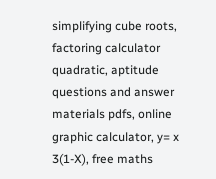simplifying cube roots, factoring calculator quadratic, aptitude questions and answer materials pdfs, online graphic calculator, y= x 3(1-X), free maths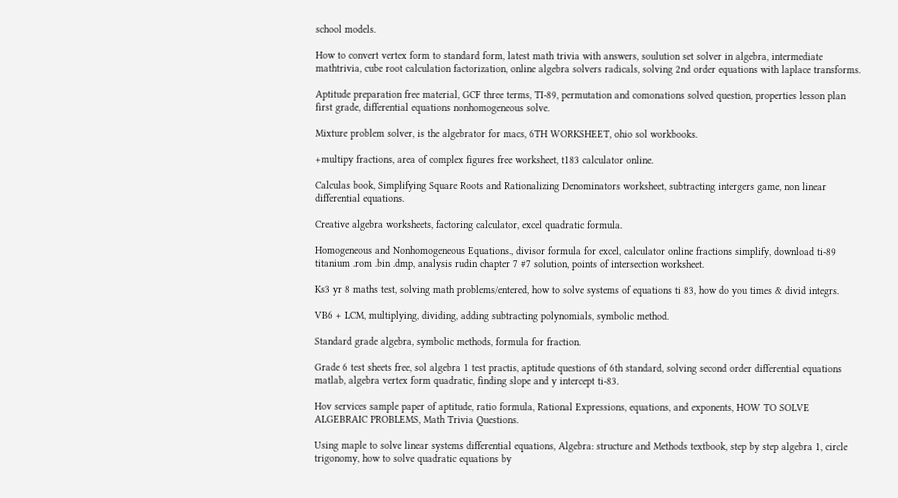school models.

How to convert vertex form to standard form, latest math trivia with answers, soulution set solver in algebra, intermediate mathtrivia, cube root calculation factorization, online algebra solvers radicals, solving 2nd order equations with laplace transforms.

Aptitude preparation free material, GCF three terms, TI-89, permutation and comonations solved question, properties lesson plan first grade, differential equations nonhomogeneous solve.

Mixture problem solver, is the algebrator for macs, 6TH WORKSHEET, ohio sol workbooks.

+multipy fractions, area of complex figures free worksheet, t183 calculator online.

Calculas book, Simplifying Square Roots and Rationalizing Denominators worksheet, subtracting intergers game, non linear differential equations.

Creative algebra worksheets, factoring calculator, excel quadratic formula.

Homogeneous and Nonhomogeneous Equations., divisor formula for excel, calculator online fractions simplify, download ti-89 titanium .rom .bin .dmp, analysis rudin chapter 7 #7 solution, points of intersection worksheet.

Ks3 yr 8 maths test, solving math problems/entered, how to solve systems of equations ti 83, how do you times & divid integrs.

VB6 + LCM, multiplying, dividing, adding subtracting polynomials, symbolic method.

Standard grade algebra, symbolic methods, formula for fraction.

Grade 6 test sheets free, sol algebra 1 test practis, aptitude questions of 6th standard, solving second order differential equations matlab, algebra vertex form quadratic, finding slope and y intercept ti-83.

Hov services sample paper of aptitude, ratio formula, Rational Expressions, equations, and exponents, HOW TO SOLVE ALGEBRAIC PROBLEMS, Math Trivia Questions.

Using maple to solve linear systems differential equations, Algebra: structure and Methods textbook, step by step algebra 1, circle trigonomy, how to solve quadratic equations by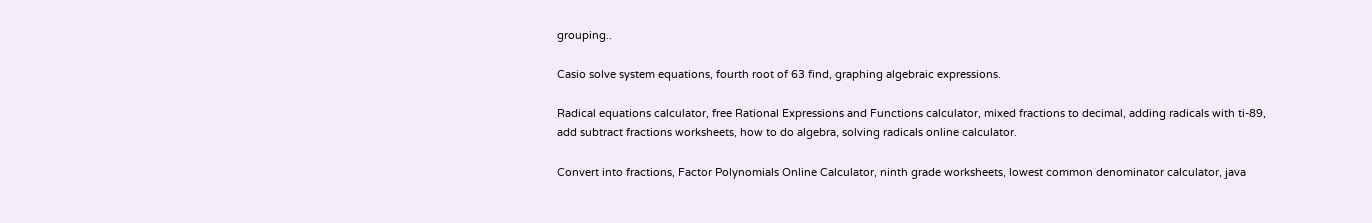grouping..

Casio solve system equations, fourth root of 63 find, graphing algebraic expressions.

Radical equations calculator, free Rational Expressions and Functions calculator, mixed fractions to decimal, adding radicals with ti-89, add subtract fractions worksheets, how to do algebra, solving radicals online calculator.

Convert into fractions, Factor Polynomials Online Calculator, ninth grade worksheets, lowest common denominator calculator, java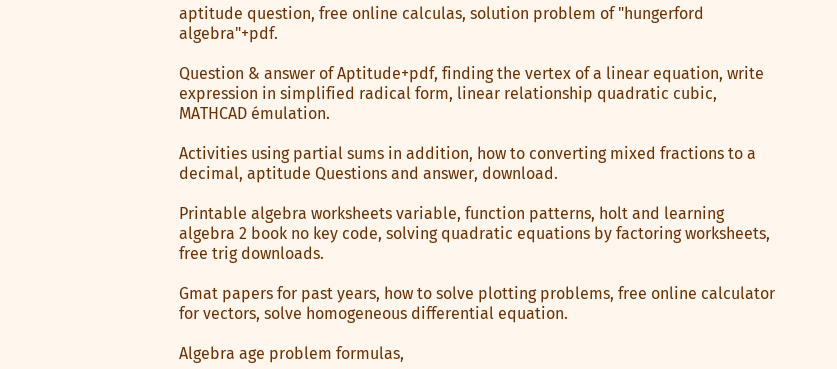aptitude question, free online calculas, solution problem of "hungerford algebra"+pdf.

Question & answer of Aptitude+pdf, finding the vertex of a linear equation, write expression in simplified radical form, linear relationship quadratic cubic, MATHCAD émulation.

Activities using partial sums in addition, how to converting mixed fractions to a decimal, aptitude Questions and answer, download.

Printable algebra worksheets variable, function patterns, holt and learning algebra 2 book no key code, solving quadratic equations by factoring worksheets, free trig downloads.

Gmat papers for past years, how to solve plotting problems, free online calculator for vectors, solve homogeneous differential equation.

Algebra age problem formulas,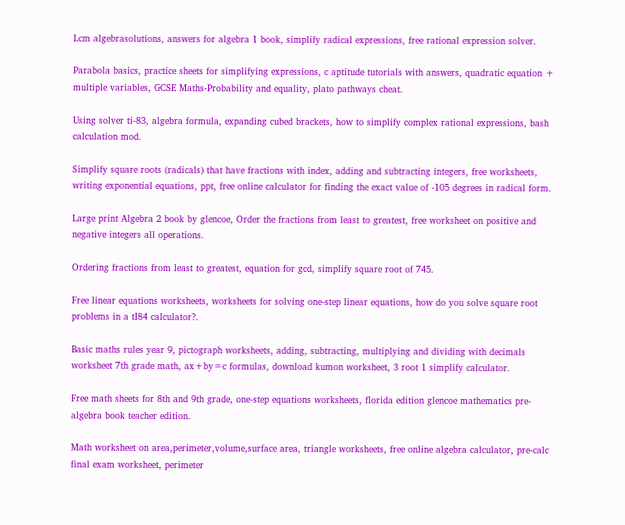Lcm algebrasolutions, answers for algebra 1 book, simplify radical expressions, free rational expression solver.

Parabola basics, practice sheets for simplifying expressions, c aptitude tutorials with answers, quadratic equation + multiple variables, GCSE Maths-Probability and equality, plato pathways cheat.

Using solver ti-83, algebra formula, expanding cubed brackets, how to simplify complex rational expressions, bash calculation mod.

Simplify square roots (radicals) that have fractions with index, adding and subtracting integers, free worksheets, writing exponential equations, ppt, free online calculator for finding the exact value of -105 degrees in radical form.

Large print Algebra 2 book by glencoe, Order the fractions from least to greatest, free worksheet on positive and negative integers all operations.

Ordering fractions from least to greatest, equation for gcd, simplify square root of 745.

Free linear equations worksheets, worksheets for solving one-step linear equations, how do you solve square root problems in a tI84 calculator?.

Basic maths rules year 9, pictograph worksheets, adding, subtracting, multiplying and dividing with decimals worksheet 7th grade math, ax+by=c formulas, download kumon worksheet, 3 root 1 simplify calculator.

Free math sheets for 8th and 9th grade, one-step equations worksheets, florida edition glencoe mathematics pre-algebra book teacher edition.

Math worksheet on area,perimeter,volume,surface area, triangle worksheets, free online algebra calculator, pre-calc final exam worksheet, perimeter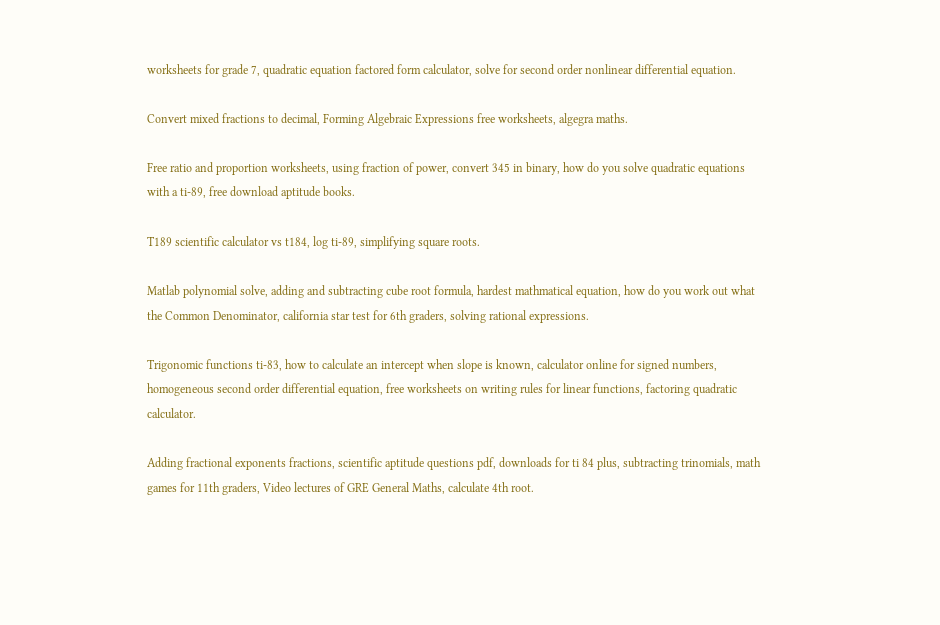worksheets for grade 7, quadratic equation factored form calculator, solve for second order nonlinear differential equation.

Convert mixed fractions to decimal, Forming Algebraic Expressions free worksheets, algegra maths.

Free ratio and proportion worksheets, using fraction of power, convert 345 in binary, how do you solve quadratic equations with a ti-89, free download aptitude books.

T189 scientific calculator vs t184, log ti-89, simplifying square roots.

Matlab polynomial solve, adding and subtracting cube root formula, hardest mathmatical equation, how do you work out what the Common Denominator, california star test for 6th graders, solving rational expressions.

Trigonomic functions ti-83, how to calculate an intercept when slope is known, calculator online for signed numbers, homogeneous second order differential equation, free worksheets on writing rules for linear functions, factoring quadratic calculator.

Adding fractional exponents fractions, scientific aptitude questions pdf, downloads for ti 84 plus, subtracting trinomials, math games for 11th graders, Video lectures of GRE General Maths, calculate 4th root.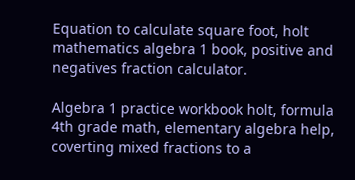Equation to calculate square foot, holt mathematics algebra 1 book, positive and negatives fraction calculator.

Algebra 1 practice workbook holt, formula 4th grade math, elementary algebra help, coverting mixed fractions to a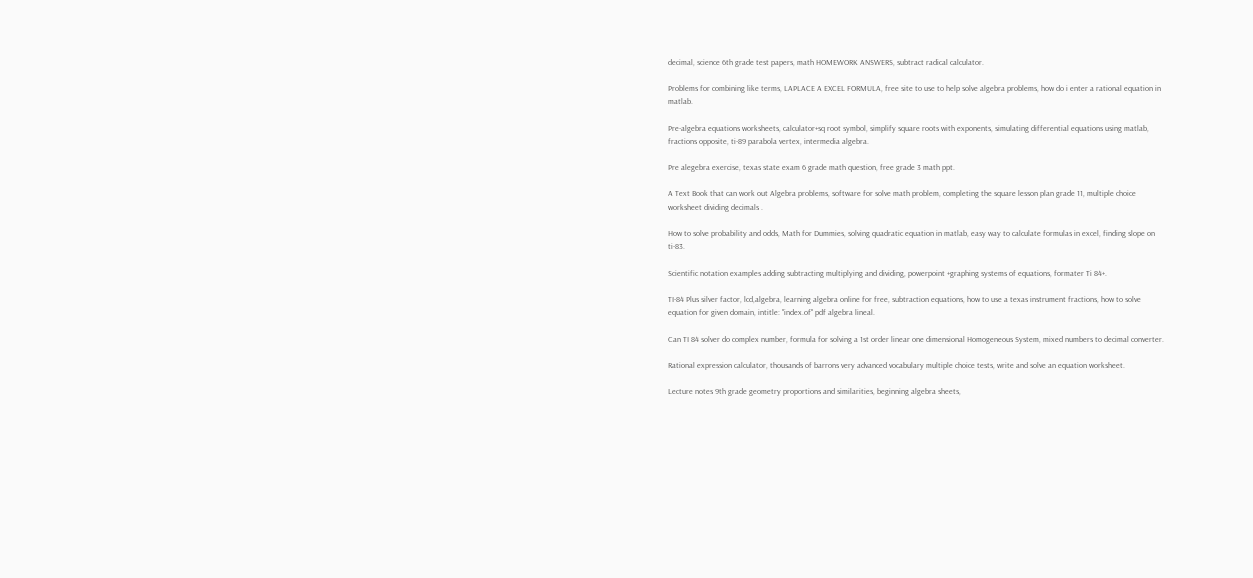decimal, science 6th grade test papers, math HOMEWORK ANSWERS, subtract radical calculator.

Problems for combining like terms, LAPLACE A EXCEL FORMULA, free site to use to help solve algebra problems, how do i enter a rational equation in matlab.

Pre-algebra equations worksheets, calculator+sq root symbol, simplify square roots with exponents, simulating differential equations using matlab, fractions opposite, ti-89 parabola vertex, intermedia algebra.

Pre alegebra exercise, texas state exam 6 grade math question, free grade 3 math ppt.

A Text Book that can work out Algebra problems, software for solve math problem, completing the square lesson plan grade 11, multiple choice worksheet dividing decimals .

How to solve probability and odds, Math for Dummies, solving quadratic equation in matlab, easy way to calculate formulas in excel, finding slope on ti-83.

Scientific notation examples adding subtracting multiplying and dividing, powerpoint +graphing systems of equations, formater Ti 84+.

TI-84 Plus silver factor, lcd,algebra, learning algebra online for free, subtraction equations, how to use a texas instrument fractions, how to solve equation for given domain, intitle: "index.of" pdf algebra lineal.

Can TI 84 solver do complex number, formula for solving a 1st order linear one dimensional Homogeneous System, mixed numbers to decimal converter.

Rational expression calculator, thousands of barrons very advanced vocabulary multiple choice tests, write and solve an equation worksheet.

Lecture notes 9th grade geometry proportions and similarities, beginning algebra sheets,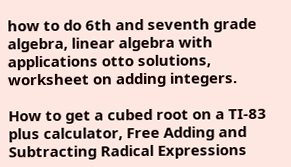how to do 6th and seventh grade algebra, linear algebra with applications otto solutions, worksheet on adding integers.

How to get a cubed root on a TI-83 plus calculator, Free Adding and Subtracting Radical Expressions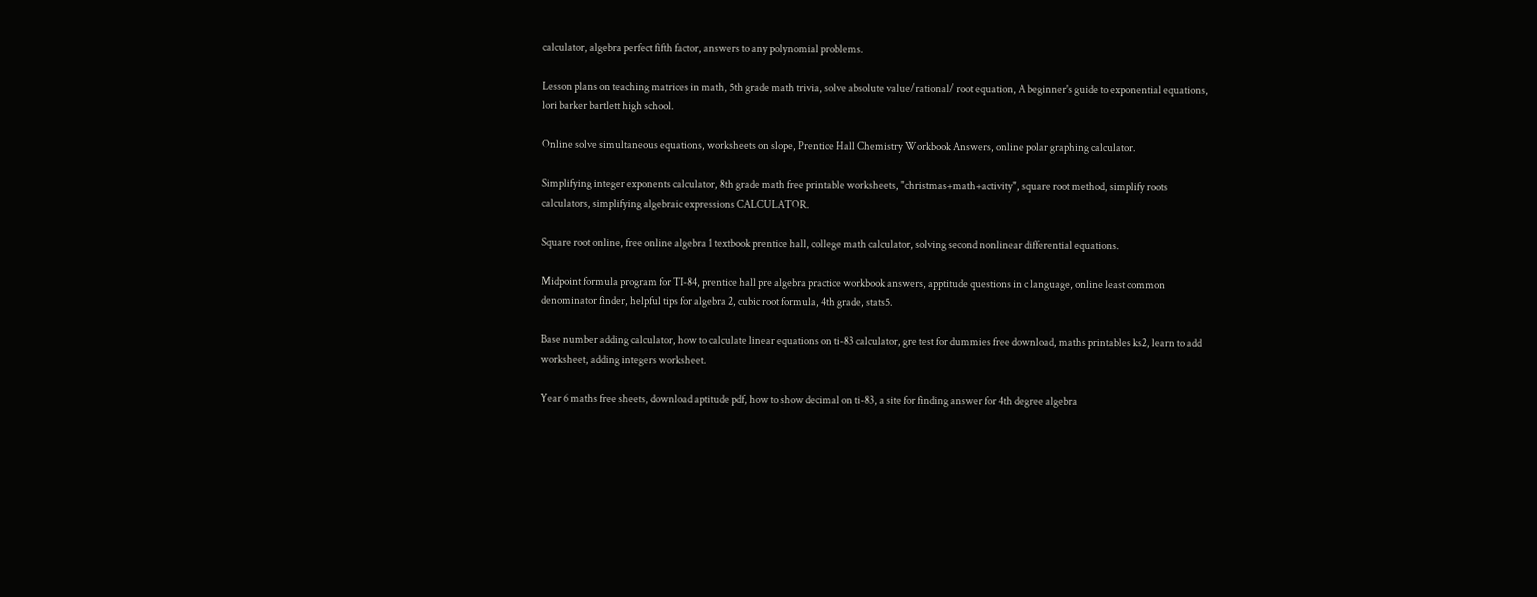calculator, algebra perfect fifth factor, answers to any polynomial problems.

Lesson plans on teaching matrices in math, 5th grade math trivia, solve absolute value/rational/ root equation, A beginner's guide to exponential equations, lori barker bartlett high school.

Online solve simultaneous equations, worksheets on slope, Prentice Hall Chemistry Workbook Answers, online polar graphing calculator.

Simplifying integer exponents calculator, 8th grade math free printable worksheets, "christmas+math+activity", square root method, simplify roots calculators, simplifying algebraic expressions CALCULATOR.

Square root online, free online algebra 1 textbook prentice hall, college math calculator, solving second nonlinear differential equations.

Midpoint formula program for TI-84, prentice hall pre algebra practice workbook answers, apptitude questions in c language, online least common denominator finder, helpful tips for algebra 2, cubic root formula, 4th grade, stats5.

Base number adding calculator, how to calculate linear equations on ti-83 calculator, gre test for dummies free download, maths printables ks2, learn to add worksheet, adding integers worksheet.

Year 6 maths free sheets, download aptitude pdf, how to show decimal on ti-83, a site for finding answer for 4th degree algebra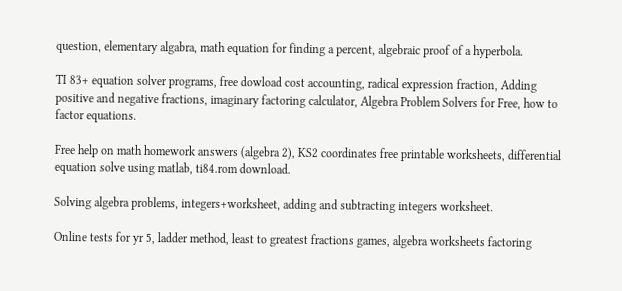question, elementary algabra, math equation for finding a percent, algebraic proof of a hyperbola.

TI 83+ equation solver programs, free dowload cost accounting, radical expression fraction, Adding positive and negative fractions, imaginary factoring calculator, Algebra Problem Solvers for Free, how to factor equations.

Free help on math homework answers (algebra 2), KS2 coordinates free printable worksheets, differential equation solve using matlab, ti84.rom download.

Solving algebra problems, integers+worksheet, adding and subtracting integers worksheet.

Online tests for yr 5, ladder method, least to greatest fractions games, algebra worksheets factoring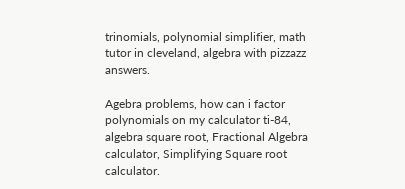trinomials, polynomial simplifier, math tutor in cleveland, algebra with pizzazz answers.

Agebra problems, how can i factor polynomials on my calculator ti-84, algebra square root, Fractional Algebra calculator, Simplifying Square root calculator.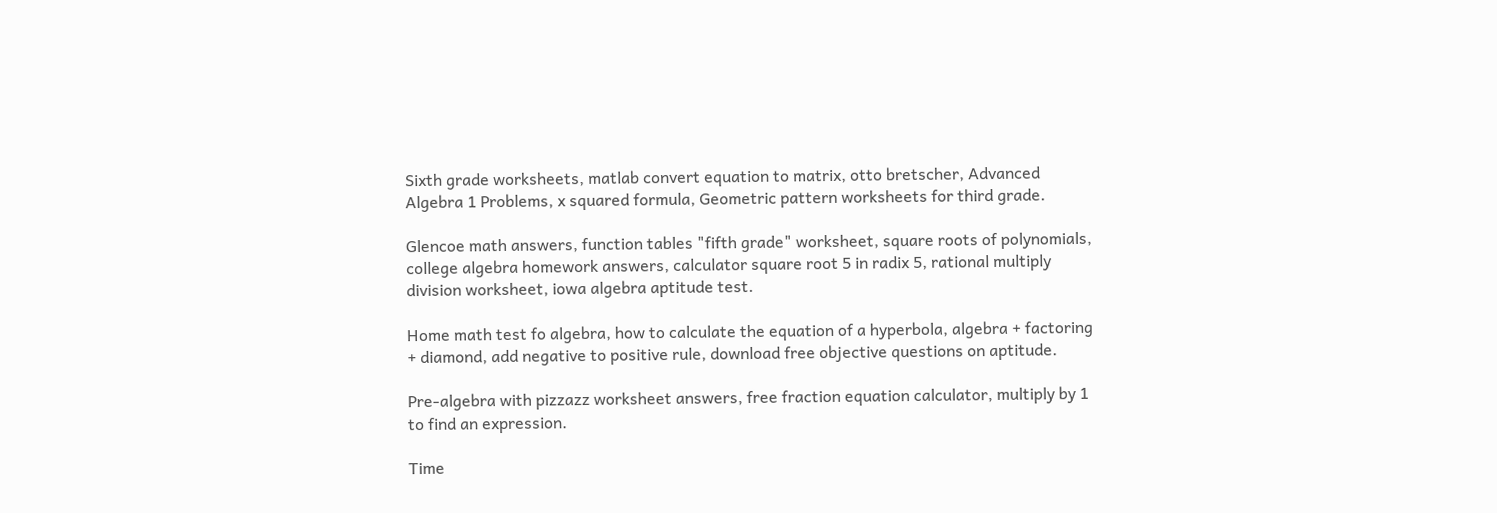Sixth grade worksheets, matlab convert equation to matrix, otto bretscher, Advanced Algebra 1 Problems, x squared formula, Geometric pattern worksheets for third grade.

Glencoe math answers, function tables "fifth grade" worksheet, square roots of polynomials, college algebra homework answers, calculator square root 5 in radix 5, rational multiply division worksheet, iowa algebra aptitude test.

Home math test fo algebra, how to calculate the equation of a hyperbola, algebra + factoring + diamond, add negative to positive rule, download free objective questions on aptitude.

Pre-algebra with pizzazz worksheet answers, free fraction equation calculator, multiply by 1 to find an expression.

Time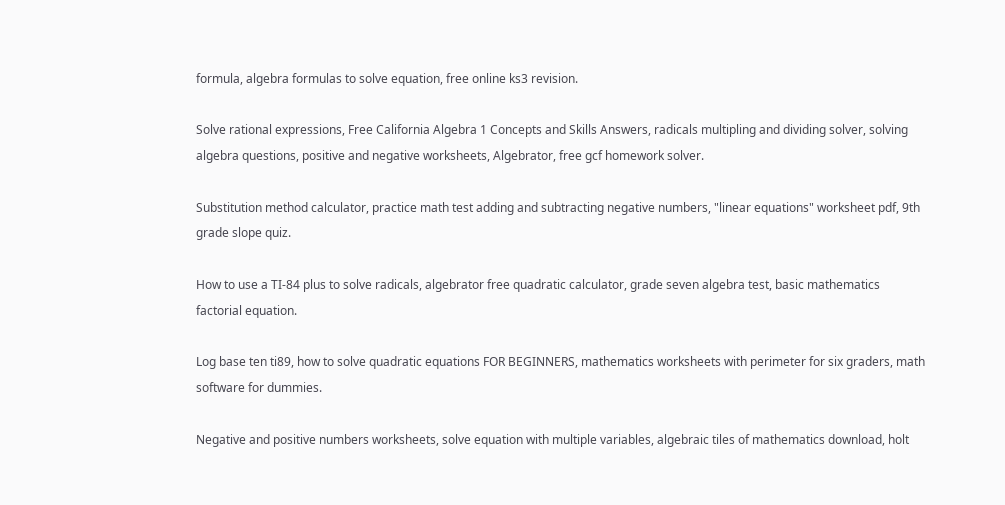formula, algebra formulas to solve equation, free online ks3 revision.

Solve rational expressions, Free California Algebra 1 Concepts and Skills Answers, radicals multipling and dividing solver, solving algebra questions, positive and negative worksheets, Algebrator, free gcf homework solver.

Substitution method calculator, practice math test adding and subtracting negative numbers, "linear equations" worksheet pdf, 9th grade slope quiz.

How to use a TI-84 plus to solve radicals, algebrator free quadratic calculator, grade seven algebra test, basic mathematics factorial equation.

Log base ten ti89, how to solve quadratic equations FOR BEGINNERS, mathematics worksheets with perimeter for six graders, math software for dummies.

Negative and positive numbers worksheets, solve equation with multiple variables, algebraic tiles of mathematics download, holt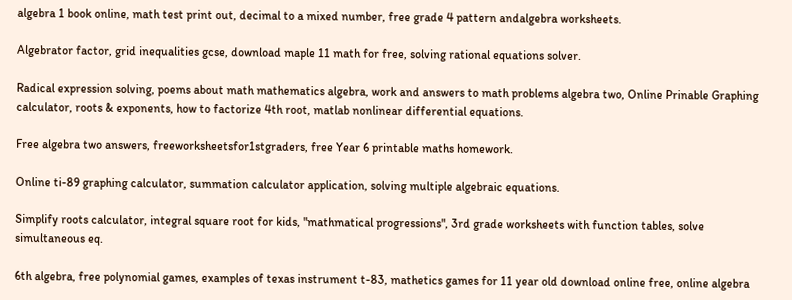algebra 1 book online, math test print out, decimal to a mixed number, free grade 4 pattern andalgebra worksheets.

Algebrator factor, grid inequalities gcse, download maple 11 math for free, solving rational equations solver.

Radical expression solving, poems about math mathematics algebra, work and answers to math problems algebra two, Online Prinable Graphing calculator, roots & exponents, how to factorize 4th root, matlab nonlinear differential equations.

Free algebra two answers, freeworksheetsfor1stgraders, free Year 6 printable maths homework.

Online ti-89 graphing calculator, summation calculator application, solving multiple algebraic equations.

Simplify roots calculator, integral square root for kids, "mathmatical progressions", 3rd grade worksheets with function tables, solve simultaneous eq.

6th algebra, free polynomial games, examples of texas instrument t-83, mathetics games for 11 year old download online free, online algebra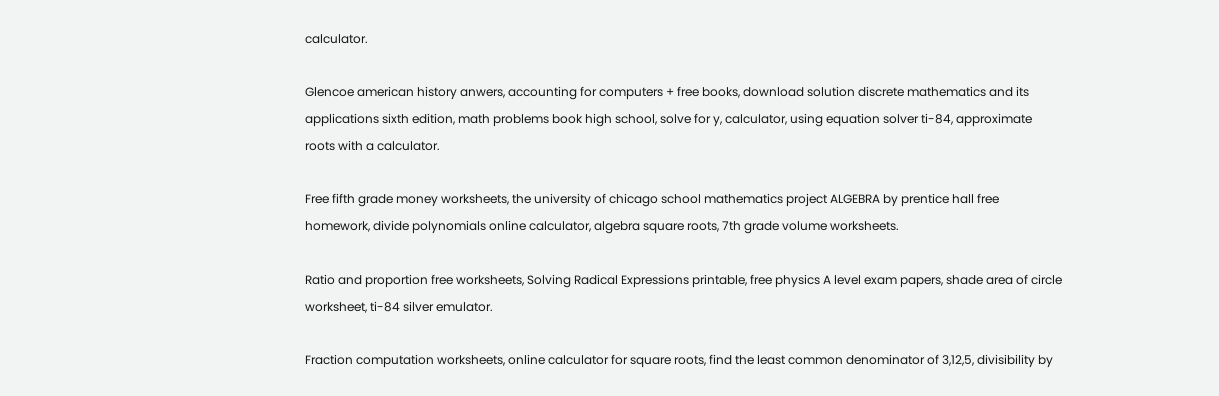calculator.

Glencoe american history anwers, accounting for computers + free books, download solution discrete mathematics and its applications sixth edition, math problems book high school, solve for y, calculator, using equation solver ti-84, approximate roots with a calculator.

Free fifth grade money worksheets, the university of chicago school mathematics project ALGEBRA by prentice hall free homework, divide polynomials online calculator, algebra square roots, 7th grade volume worksheets.

Ratio and proportion free worksheets, Solving Radical Expressions printable, free physics A level exam papers, shade area of circle worksheet, ti-84 silver emulator.

Fraction computation worksheets, online calculator for square roots, find the least common denominator of 3,12,5, divisibility by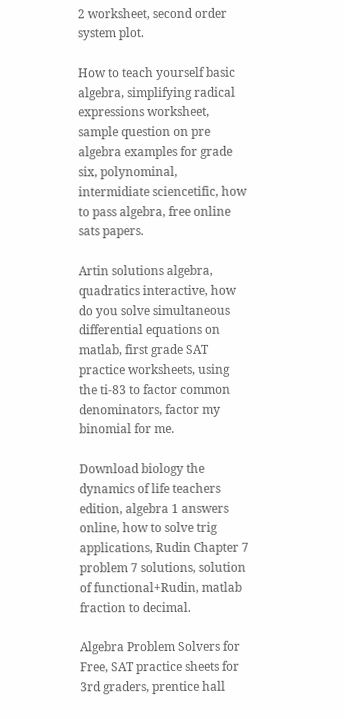2 worksheet, second order system plot.

How to teach yourself basic algebra, simplifying radical expressions worksheet, sample question on pre algebra examples for grade six, polynominal, intermidiate sciencetific, how to pass algebra, free online sats papers.

Artin solutions algebra, quadratics interactive, how do you solve simultaneous differential equations on matlab, first grade SAT practice worksheets, using the ti-83 to factor common denominators, factor my binomial for me.

Download biology the dynamics of life teachers edition, algebra 1 answers online, how to solve trig applications, Rudin Chapter 7 problem 7 solutions, solution of functional+Rudin, matlab fraction to decimal.

Algebra Problem Solvers for Free, SAT practice sheets for 3rd graders, prentice hall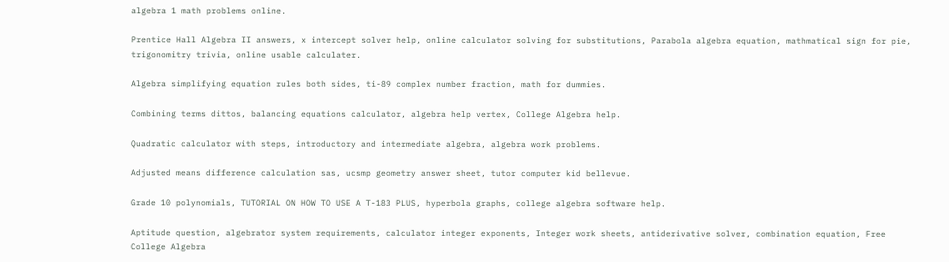algebra 1 math problems online.

Prentice Hall Algebra II answers, x intercept solver help, online calculator solving for substitutions, Parabola algebra equation, mathmatical sign for pie, trigonomitry trivia, online usable calculater.

Algebra simplifying equation rules both sides, ti-89 complex number fraction, math for dummies.

Combining terms dittos, balancing equations calculator, algebra help vertex, College Algebra help.

Quadratic calculator with steps, introductory and intermediate algebra, algebra work problems.

Adjusted means difference calculation sas, ucsmp geometry answer sheet, tutor computer kid bellevue.

Grade 10 polynomials, TUTORIAL ON HOW TO USE A T-183 PLUS, hyperbola graphs, college algebra software help.

Aptitude question, algebrator system requirements, calculator integer exponents, Integer work sheets, antiderivative solver, combination equation, Free College Algebra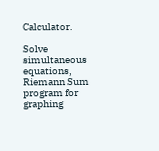Calculator.

Solve simultaneous equations, Riemann Sum program for graphing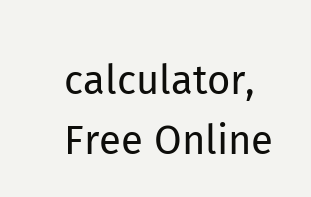calculator, Free Online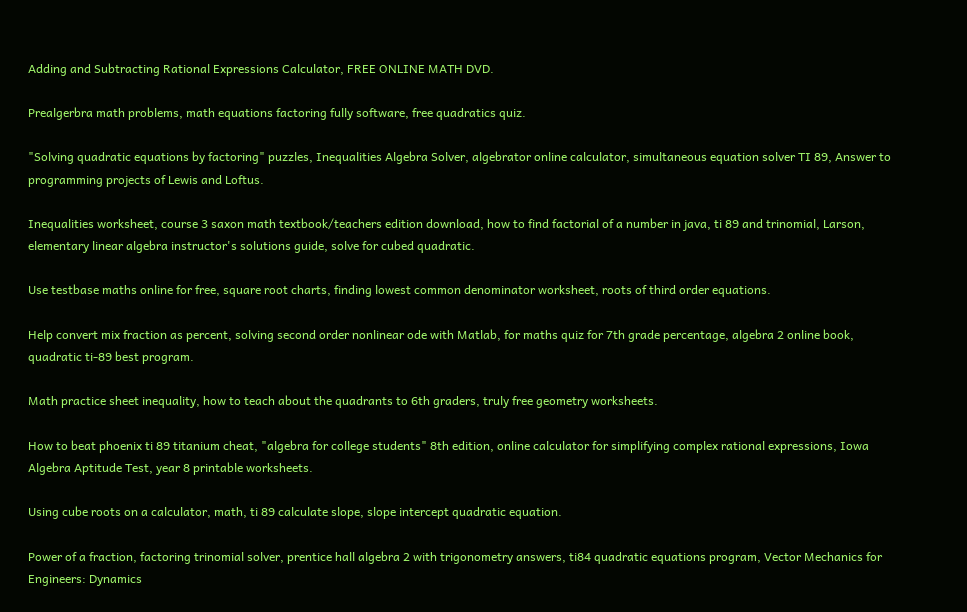Adding and Subtracting Rational Expressions Calculator, FREE ONLINE MATH DVD.

Prealgerbra math problems, math equations factoring fully software, free quadratics quiz.

"Solving quadratic equations by factoring" puzzles, Inequalities Algebra Solver, algebrator online calculator, simultaneous equation solver TI 89, Answer to programming projects of Lewis and Loftus.

Inequalities worksheet, course 3 saxon math textbook/teachers edition download, how to find factorial of a number in java, ti 89 and trinomial, Larson, elementary linear algebra instructor's solutions guide, solve for cubed quadratic.

Use testbase maths online for free, square root charts, finding lowest common denominator worksheet, roots of third order equations.

Help convert mix fraction as percent, solving second order nonlinear ode with Matlab, for maths quiz for 7th grade percentage, algebra 2 online book, quadratic ti-89 best program.

Math practice sheet inequality, how to teach about the quadrants to 6th graders, truly free geometry worksheets.

How to beat phoenix ti 89 titanium cheat, "algebra for college students" 8th edition, online calculator for simplifying complex rational expressions, Iowa Algebra Aptitude Test, year 8 printable worksheets.

Using cube roots on a calculator, math, ti 89 calculate slope, slope intercept quadratic equation.

Power of a fraction, factoring trinomial solver, prentice hall algebra 2 with trigonometry answers, ti84 quadratic equations program, Vector Mechanics for Engineers: Dynamics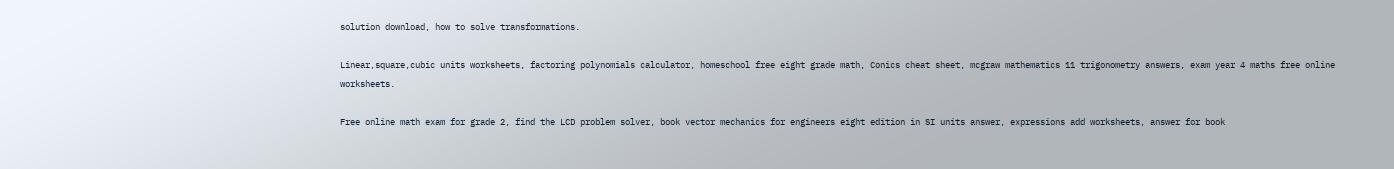solution download, how to solve transformations.

Linear,square,cubic units worksheets, factoring polynomials calculator, homeschool free eight grade math, Conics cheat sheet, mcgraw mathematics 11 trigonometry answers, exam year 4 maths free online worksheets.

Free online math exam for grade 2, find the LCD problem solver, book vector mechanics for engineers eight edition in SI units answer, expressions add worksheets, answer for book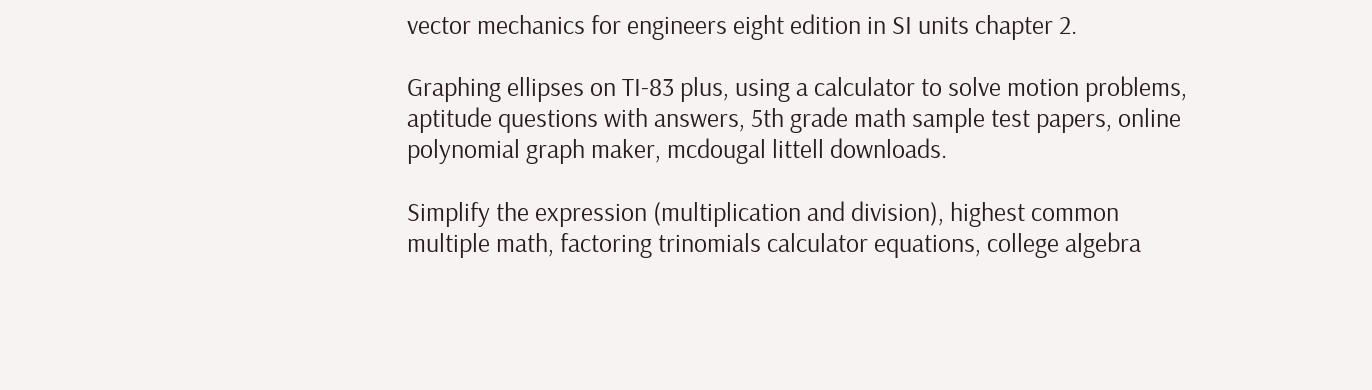vector mechanics for engineers eight edition in SI units chapter 2.

Graphing ellipses on TI-83 plus, using a calculator to solve motion problems, aptitude questions with answers, 5th grade math sample test papers, online polynomial graph maker, mcdougal littell downloads.

Simplify the expression (multiplication and division), highest common multiple math, factoring trinomials calculator equations, college algebra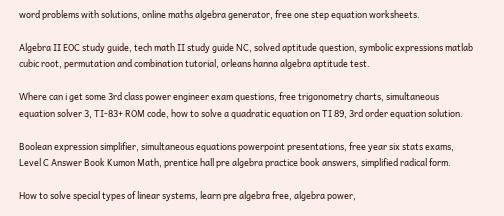word problems with solutions, online maths algebra generator, free one step equation worksheets.

Algebra II EOC study guide, tech math II study guide NC, solved aptitude question, symbolic expressions matlab cubic root, permutation and combination tutorial, orleans hanna algebra aptitude test.

Where can i get some 3rd class power engineer exam questions, free trigonometry charts, simultaneous equation solver 3, TI-83+ ROM code, how to solve a quadratic equation on TI 89, 3rd order equation solution.

Boolean expression simplifier, simultaneous equations powerpoint presentations, free year six stats exams, Level C Answer Book Kumon Math, prentice hall pre algebra practice book answers, simplified radical form.

How to solve special types of linear systems, learn pre algebra free, algebra power,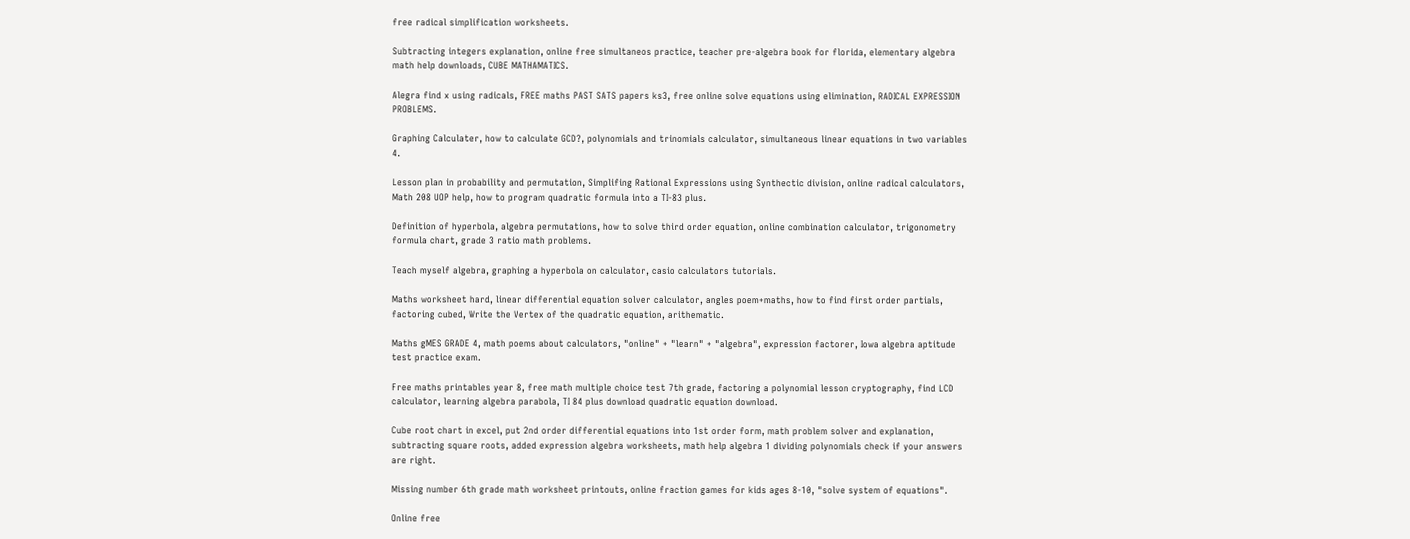free radical simplification worksheets.

Subtracting integers explanation, online free simultaneos practice, teacher pre-algebra book for florida, elementary algebra math help downloads, CUBE MATHAMATICS.

Alegra find x using radicals, FREE maths PAST SATS papers ks3, free online solve equations using elimination, RADICAL EXPRESSION PROBLEMS.

Graphing Calculater, how to calculate GCD?, polynomials and trinomials calculator, simultaneous linear equations in two variables 4.

Lesson plan in probability and permutation, Simplifing Rational Expressions using Synthectic division, online radical calculators, Math 208 UOP help, how to program quadratic formula into a TI-83 plus.

Definition of hyperbola, algebra permutations, how to solve third order equation, online combination calculator, trigonometry formula chart, grade 3 ratio math problems.

Teach myself algebra, graphing a hyperbola on calculator, casio calculators tutorials.

Maths worksheet hard, linear differential equation solver calculator, angles poem+maths, how to find first order partials, factoring cubed, Write the Vertex of the quadratic equation, arithematic.

Maths gMES GRADE 4, math poems about calculators, "online" + "learn" + "algebra", expression factorer, Iowa algebra aptitude test practice exam.

Free maths printables year 8, free math multiple choice test 7th grade, factoring a polynomial lesson cryptography, find LCD calculator, learning algebra parabola, TI 84 plus download quadratic equation download.

Cube root chart in excel, put 2nd order differential equations into 1st order form, math problem solver and explanation, subtracting square roots, added expression algebra worksheets, math help algebra 1 dividing polynomials check if your answers are right.

Missing number 6th grade math worksheet printouts, online fraction games for kids ages 8-10, "solve system of equations".

Online free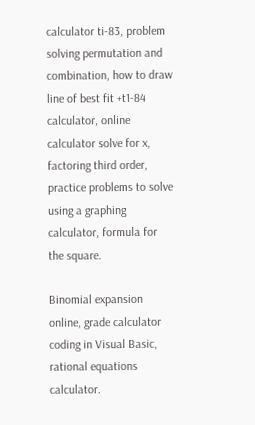calculator ti-83, problem solving permutation and combination, how to draw line of best fit +t1-84 calculator, online calculator solve for x, factoring third order, practice problems to solve using a graphing calculator, formula for the square.

Binomial expansion online, grade calculator coding in Visual Basic, rational equations calculator.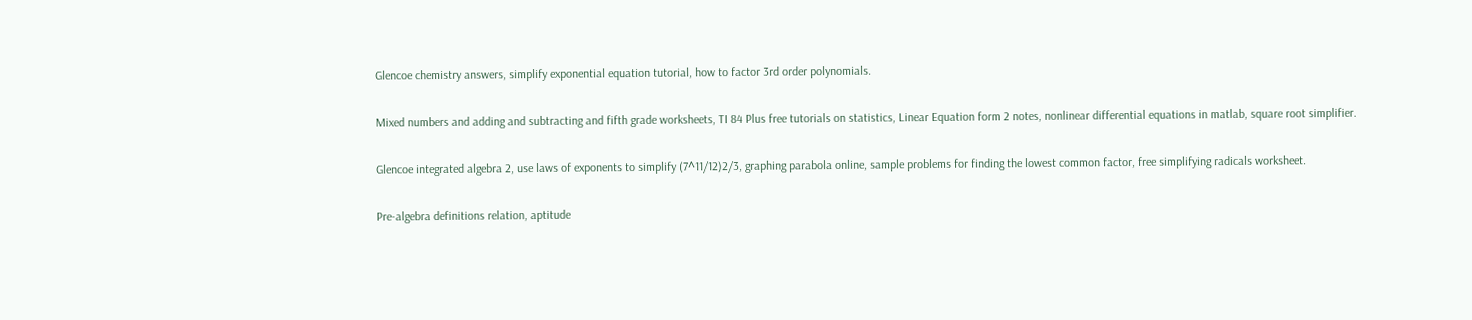Glencoe chemistry answers, simplify exponential equation tutorial, how to factor 3rd order polynomials.

Mixed numbers and adding and subtracting and fifth grade worksheets, TI 84 Plus free tutorials on statistics, Linear Equation form 2 notes, nonlinear differential equations in matlab, square root simplifier.

Glencoe integrated algebra 2, use laws of exponents to simplify (7^11/12)2/3, graphing parabola online, sample problems for finding the lowest common factor, free simplifying radicals worksheet.

Pre-algebra definitions relation, aptitude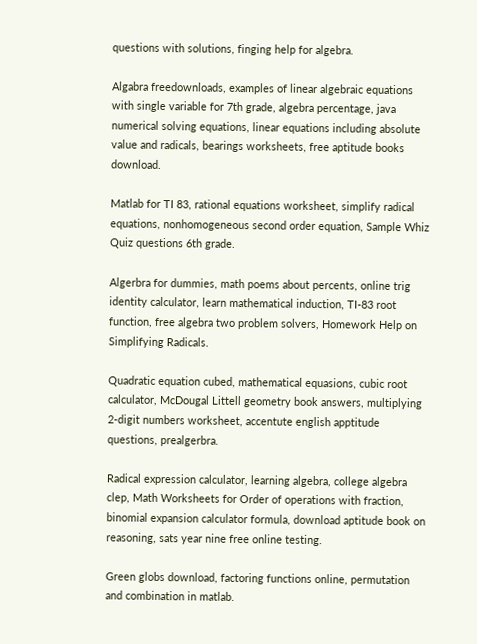questions with solutions, finging help for algebra.

Algabra freedownloads, examples of linear algebraic equations with single variable for 7th grade, algebra percentage, java numerical solving equations, linear equations including absolute value and radicals, bearings worksheets, free aptitude books download.

Matlab for TI 83, rational equations worksheet, simplify radical equations, nonhomogeneous second order equation, Sample Whiz Quiz questions 6th grade.

Algerbra for dummies, math poems about percents, online trig identity calculator, learn mathematical induction, TI-83 root function, free algebra two problem solvers, Homework Help on Simplifying Radicals.

Quadratic equation cubed, mathematical equasions, cubic root calculator, McDougal Littell geometry book answers, multiplying 2-digit numbers worksheet, accentute english apptitude questions, prealgerbra.

Radical expression calculator, learning algebra, college algebra clep, Math Worksheets for Order of operations with fraction, binomial expansion calculator formula, download aptitude book on reasoning, sats year nine free online testing.

Green globs download, factoring functions online, permutation and combination in matlab.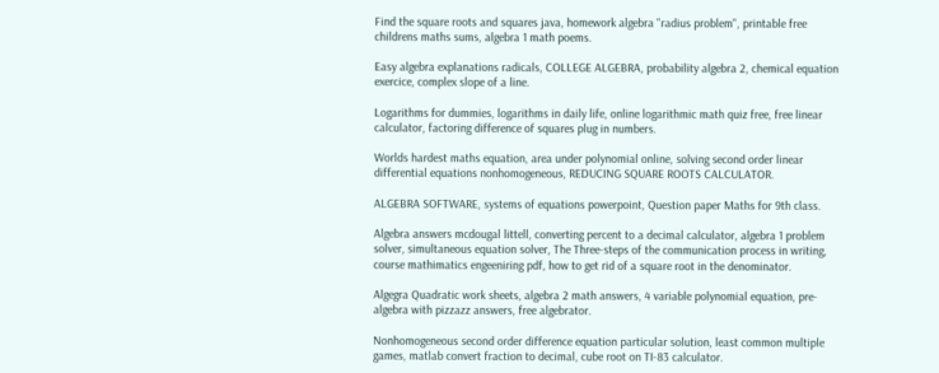Find the square roots and squares java, homework algebra "radius problem", printable free childrens maths sums, algebra 1 math poems.

Easy algebra explanations radicals, COLLEGE ALGEBRA, probability algebra 2, chemical equation exercice, complex slope of a line.

Logarithms for dummies, logarithms in daily life, online logarithmic math quiz free, free linear calculator, factoring difference of squares plug in numbers.

Worlds hardest maths equation, area under polynomial online, solving second order linear differential equations nonhomogeneous, REDUCING SQUARE ROOTS CALCULATOR.

ALGEBRA SOFTWARE, systems of equations powerpoint, Question paper Maths for 9th class.

Algebra answers mcdougal littell, converting percent to a decimal calculator, algebra 1 problem solver, simultaneous equation solver, The Three-steps of the communication process in writing, course mathimatics engeeniring pdf, how to get rid of a square root in the denominator.

Algegra Quadratic work sheets, algebra 2 math answers, 4 variable polynomial equation, pre-algebra with pizzazz answers, free algebrator.

Nonhomogeneous second order difference equation particular solution, least common multiple games, matlab convert fraction to decimal, cube root on TI-83 calculator.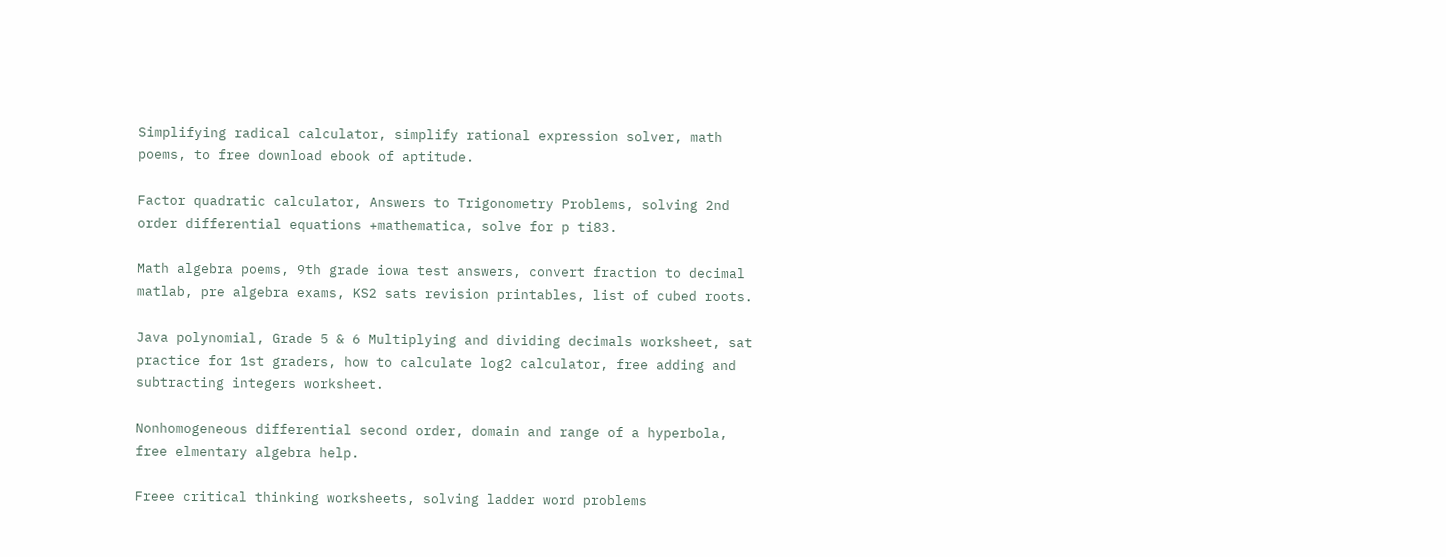Simplifying radical calculator, simplify rational expression solver, math poems, to free download ebook of aptitude.

Factor quadratic calculator, Answers to Trigonometry Problems, solving 2nd order differential equations +mathematica, solve for p ti83.

Math algebra poems, 9th grade iowa test answers, convert fraction to decimal matlab, pre algebra exams, KS2 sats revision printables, list of cubed roots.

Java polynomial, Grade 5 & 6 Multiplying and dividing decimals worksheet, sat practice for 1st graders, how to calculate log2 calculator, free adding and subtracting integers worksheet.

Nonhomogeneous differential second order, domain and range of a hyperbola, free elmentary algebra help.

Freee critical thinking worksheets, solving ladder word problems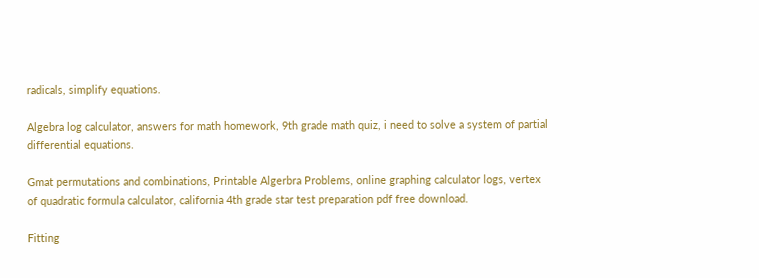radicals, simplify equations.

Algebra log calculator, answers for math homework, 9th grade math quiz, i need to solve a system of partial differential equations.

Gmat permutations and combinations, Printable Algerbra Problems, online graphing calculator logs, vertex of quadratic formula calculator, california 4th grade star test preparation pdf free download.

Fitting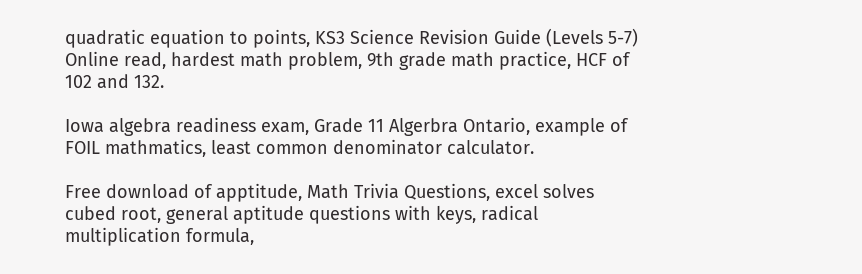quadratic equation to points, KS3 Science Revision Guide (Levels 5-7) Online read, hardest math problem, 9th grade math practice, HCF of 102 and 132.

Iowa algebra readiness exam, Grade 11 Algerbra Ontario, example of FOIL mathmatics, least common denominator calculator.

Free download of apptitude, Math Trivia Questions, excel solves cubed root, general aptitude questions with keys, radical multiplication formula,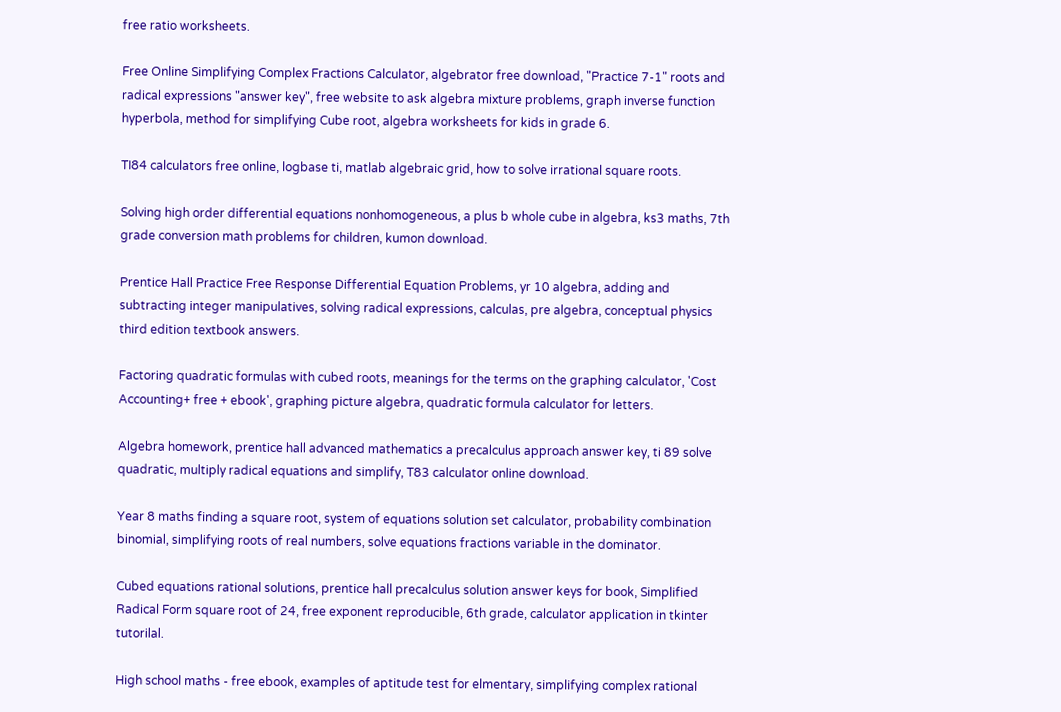free ratio worksheets.

Free Online Simplifying Complex Fractions Calculator, algebrator free download, "Practice 7-1" roots and radical expressions "answer key", free website to ask algebra mixture problems, graph inverse function hyperbola, method for simplifying Cube root, algebra worksheets for kids in grade 6.

TI84 calculators free online, logbase ti, matlab algebraic grid, how to solve irrational square roots.

Solving high order differential equations nonhomogeneous, a plus b whole cube in algebra, ks3 maths, 7th grade conversion math problems for children, kumon download.

Prentice Hall Practice Free Response Differential Equation Problems, yr 10 algebra, adding and subtracting integer manipulatives, solving radical expressions, calculas, pre algebra, conceptual physics third edition textbook answers.

Factoring quadratic formulas with cubed roots, meanings for the terms on the graphing calculator, 'Cost Accounting+ free + ebook', graphing picture algebra, quadratic formula calculator for letters.

Algebra homework, prentice hall advanced mathematics a precalculus approach answer key, ti 89 solve quadratic, multiply radical equations and simplify, T83 calculator online download.

Year 8 maths finding a square root, system of equations solution set calculator, probability combination binomial, simplifying roots of real numbers, solve equations fractions variable in the dominator.

Cubed equations rational solutions, prentice hall precalculus solution answer keys for book, Simplified Radical Form square root of 24, free exponent reproducible, 6th grade, calculator application in tkinter tutorilal.

High school maths - free ebook, examples of aptitude test for elmentary, simplifying complex rational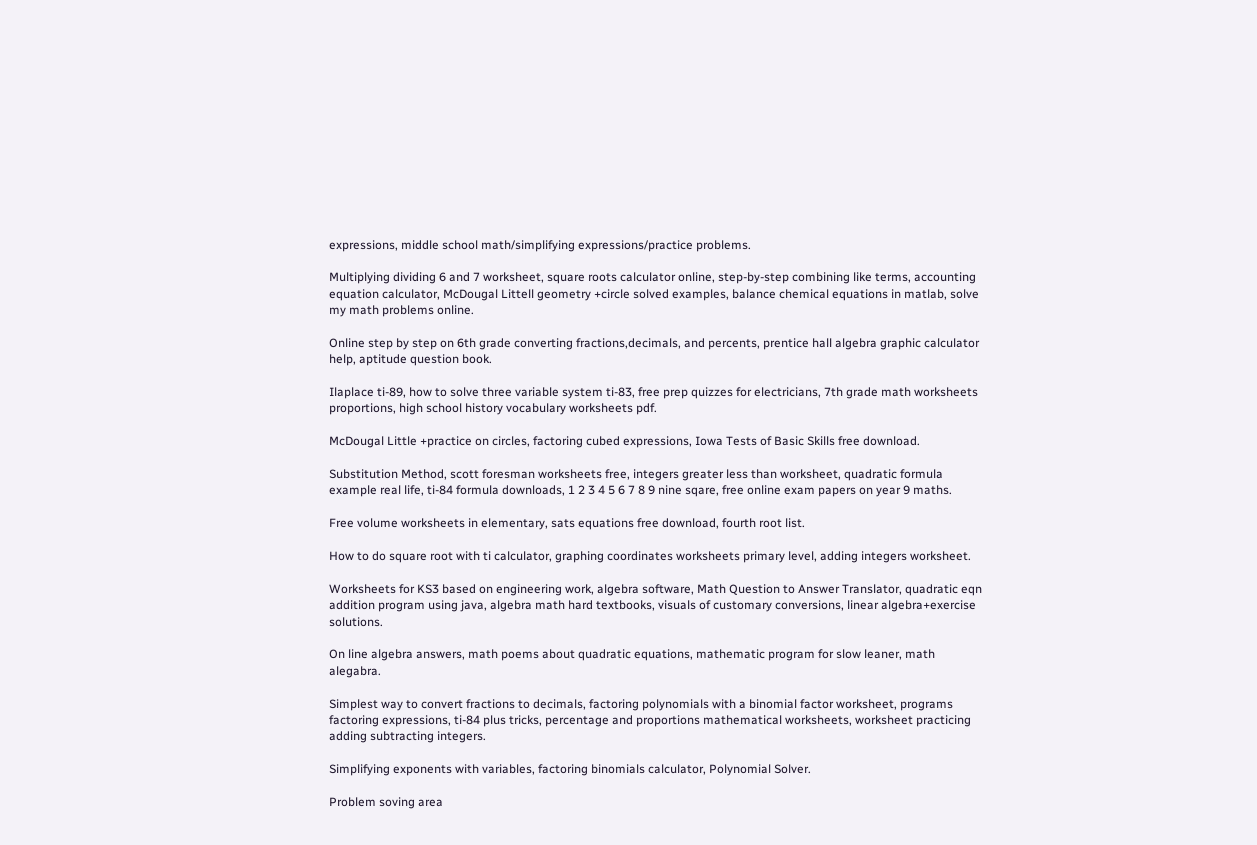expressions, middle school math/simplifying expressions/practice problems.

Multiplying dividing 6 and 7 worksheet, square roots calculator online, step-by-step combining like terms, accounting equation calculator, McDougal Littell geometry +circle solved examples, balance chemical equations in matlab, solve my math problems online.

Online step by step on 6th grade converting fractions,decimals, and percents, prentice hall algebra graphic calculator help, aptitude question book.

Ilaplace ti-89, how to solve three variable system ti-83, free prep quizzes for electricians, 7th grade math worksheets proportions, high school history vocabulary worksheets pdf.

McDougal Little +practice on circles, factoring cubed expressions, Iowa Tests of Basic Skills free download.

Substitution Method, scott foresman worksheets free, integers greater less than worksheet, quadratic formula example real life, ti-84 formula downloads, 1 2 3 4 5 6 7 8 9 nine sqare, free online exam papers on year 9 maths.

Free volume worksheets in elementary, sats equations free download, fourth root list.

How to do square root with ti calculator, graphing coordinates worksheets primary level, adding integers worksheet.

Worksheets for KS3 based on engineering work, algebra software, Math Question to Answer Translator, quadratic eqn addition program using java, algebra math hard textbooks, visuals of customary conversions, linear algebra+exercise solutions.

On line algebra answers, math poems about quadratic equations, mathematic program for slow leaner, math alegabra.

Simplest way to convert fractions to decimals, factoring polynomials with a binomial factor worksheet, programs factoring expressions, ti-84 plus tricks, percentage and proportions mathematical worksheets, worksheet practicing adding subtracting integers.

Simplifying exponents with variables, factoring binomials calculator, Polynomial Solver.

Problem soving area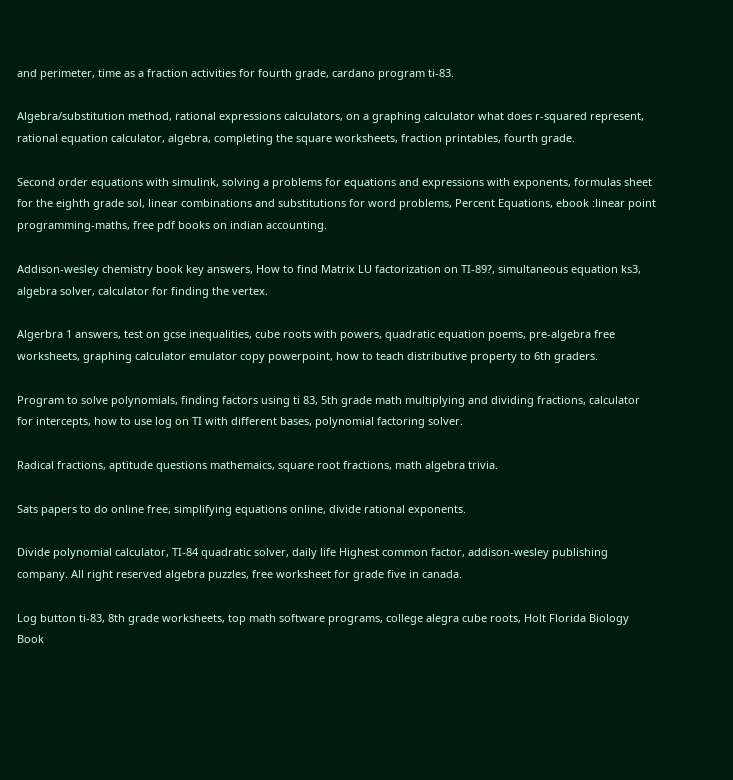and perimeter, time as a fraction activities for fourth grade, cardano program ti-83.

Algebra/substitution method, rational expressions calculators, on a graphing calculator what does r-squared represent, rational equation calculator, algebra, completing the square worksheets, fraction printables, fourth grade.

Second order equations with simulink, solving a problems for equations and expressions with exponents, formulas sheet for the eighth grade sol, linear combinations and substitutions for word problems, Percent Equations, ebook :linear point programming-maths, free pdf books on indian accounting.

Addison-wesley chemistry book key answers, How to find Matrix LU factorization on TI-89?, simultaneous equation ks3, algebra solver, calculator for finding the vertex.

Algerbra 1 answers, test on gcse inequalities, cube roots with powers, quadratic equation poems, pre-algebra free worksheets, graphing calculator emulator copy powerpoint, how to teach distributive property to 6th graders.

Program to solve polynomials, finding factors using ti 83, 5th grade math multiplying and dividing fractions, calculator for intercepts, how to use log on TI with different bases, polynomial factoring solver.

Radical fractions, aptitude questions mathemaics, square root fractions, math algebra trivia.

Sats papers to do online free, simplifying equations online, divide rational exponents.

Divide polynomial calculator, TI-84 quadratic solver, daily life Highest common factor, addison-wesley publishing company. All right reserved algebra puzzles, free worksheet for grade five in canada.

Log button ti-83, 8th grade worksheets, top math software programs, college alegra cube roots, Holt Florida Biology Book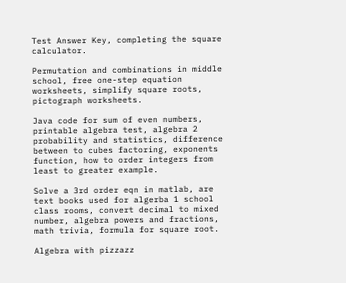Test Answer Key, completing the square calculator.

Permutation and combinations in middle school, free one-step equation worksheets, simplify square roots, pictograph worksheets.

Java code for sum of even numbers, printable algebra test, algebra 2 probability and statistics, difference between to cubes factoring, exponents function, how to order integers from least to greater example.

Solve a 3rd order eqn in matlab, are text books used for algerba 1 school class rooms, convert decimal to mixed number, algebra powers and fractions, math trivia, formula for square root.

Algebra with pizzazz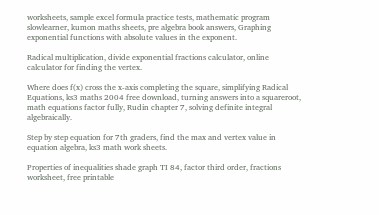worksheets, sample excel formula practice tests, mathematic program slowlearner, kumon maths sheets, pre algebra book answers, Graphing exponential functions with absolute values in the exponent.

Radical multiplication, divide exponential fractions calculator, online calculator for finding the vertex.

Where does f(x) cross the x-axis completing the square, simplifying Radical Equations, ks3 maths 2004 free download, turning answers into a squareroot, math equations factor fully, Rudin chapter 7, solving definite integral algebraically.

Step by step equation for 7th graders, find the max and vertex value in equation algebra, ks3 math work sheets.

Properties of inequalities shade graph TI 84, factor third order, fractions worksheet, free printable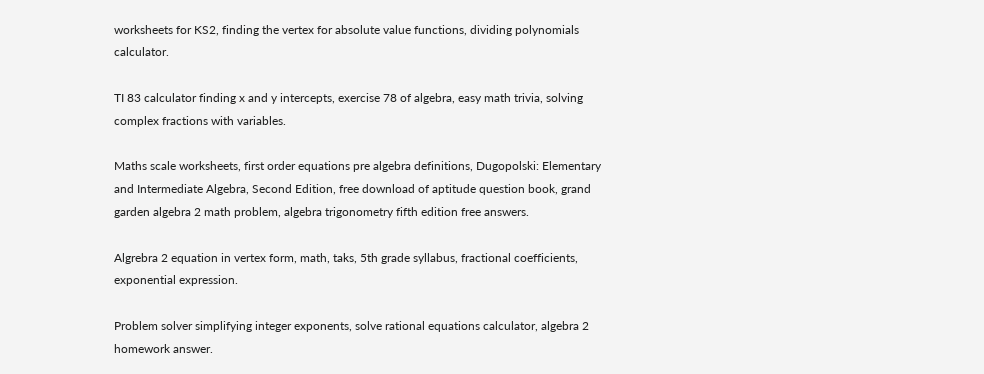worksheets for KS2, finding the vertex for absolute value functions, dividing polynomials calculator.

TI 83 calculator finding x and y intercepts, exercise 78 of algebra, easy math trivia, solving complex fractions with variables.

Maths scale worksheets, first order equations pre algebra definitions, Dugopolski: Elementary and Intermediate Algebra, Second Edition, free download of aptitude question book, grand garden algebra 2 math problem, algebra trigonometry fifth edition free answers.

Algrebra 2 equation in vertex form, math, taks, 5th grade syllabus, fractional coefficients, exponential expression.

Problem solver simplifying integer exponents, solve rational equations calculator, algebra 2 homework answer.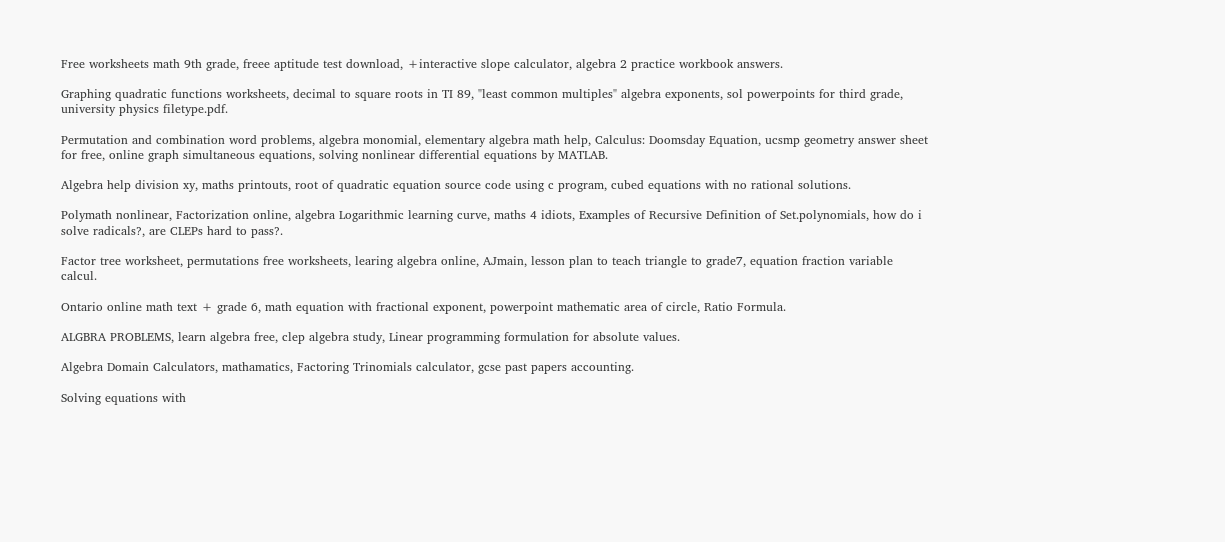Free worksheets math 9th grade, freee aptitude test download, +interactive slope calculator, algebra 2 practice workbook answers.

Graphing quadratic functions worksheets, decimal to square roots in TI 89, "least common multiples" algebra exponents, sol powerpoints for third grade, university physics filetype.pdf.

Permutation and combination word problems, algebra monomial, elementary algebra math help, Calculus: Doomsday Equation, ucsmp geometry answer sheet for free, online graph simultaneous equations, solving nonlinear differential equations by MATLAB.

Algebra help division xy, maths printouts, root of quadratic equation source code using c program, cubed equations with no rational solutions.

Polymath nonlinear, Factorization online, algebra Logarithmic learning curve, maths 4 idiots, Examples of Recursive Definition of Set.polynomials, how do i solve radicals?, are CLEPs hard to pass?.

Factor tree worksheet, permutations free worksheets, learing algebra online, AJmain, lesson plan to teach triangle to grade7, equation fraction variable calcul.

Ontario online math text + grade 6, math equation with fractional exponent, powerpoint mathematic area of circle, Ratio Formula.

ALGBRA PROBLEMS, learn algebra free, clep algebra study, Linear programming formulation for absolute values.

Algebra Domain Calculators, mathamatics, Factoring Trinomials calculator, gcse past papers accounting.

Solving equations with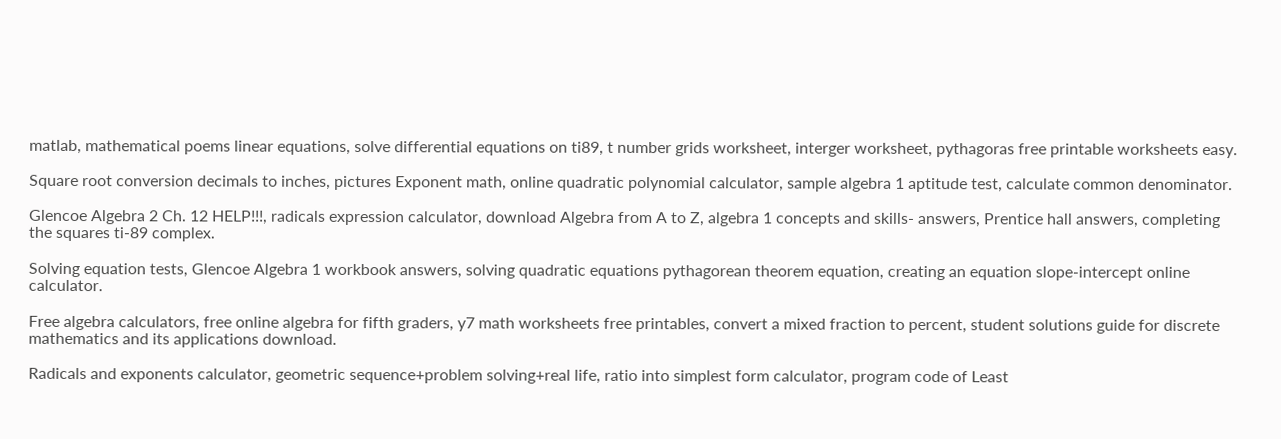matlab, mathematical poems linear equations, solve differential equations on ti89, t number grids worksheet, interger worksheet, pythagoras free printable worksheets easy.

Square root conversion decimals to inches, pictures Exponent math, online quadratic polynomial calculator, sample algebra 1 aptitude test, calculate common denominator.

Glencoe Algebra 2 Ch. 12 HELP!!!, radicals expression calculator, download Algebra from A to Z, algebra 1 concepts and skills- answers, Prentice hall answers, completing the squares ti-89 complex.

Solving equation tests, Glencoe Algebra 1 workbook answers, solving quadratic equations pythagorean theorem equation, creating an equation slope-intercept online calculator.

Free algebra calculators, free online algebra for fifth graders, y7 math worksheets free printables, convert a mixed fraction to percent, student solutions guide for discrete mathematics and its applications download.

Radicals and exponents calculator, geometric sequence+problem solving+real life, ratio into simplest form calculator, program code of Least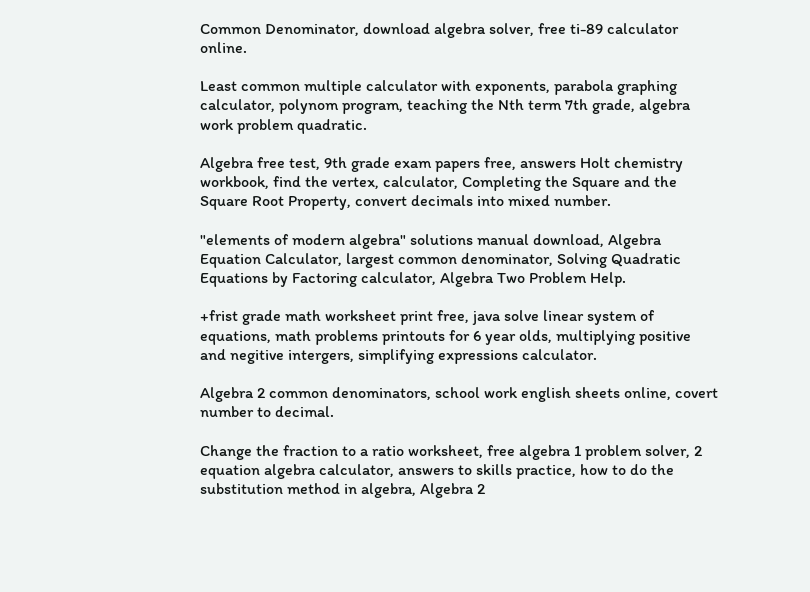Common Denominator, download algebra solver, free ti-89 calculator online.

Least common multiple calculator with exponents, parabola graphing calculator, polynom program, teaching the Nth term 7th grade, algebra work problem quadratic.

Algebra free test, 9th grade exam papers free, answers Holt chemistry workbook, find the vertex, calculator, Completing the Square and the Square Root Property, convert decimals into mixed number.

"elements of modern algebra" solutions manual download, Algebra Equation Calculator, largest common denominator, Solving Quadratic Equations by Factoring calculator, Algebra Two Problem Help.

+frist grade math worksheet print free, java solve linear system of equations, math problems printouts for 6 year olds, multiplying positive and negitive intergers, simplifying expressions calculator.

Algebra 2 common denominators, school work english sheets online, covert number to decimal.

Change the fraction to a ratio worksheet, free algebra 1 problem solver, 2 equation algebra calculator, answers to skills practice, how to do the substitution method in algebra, Algebra 2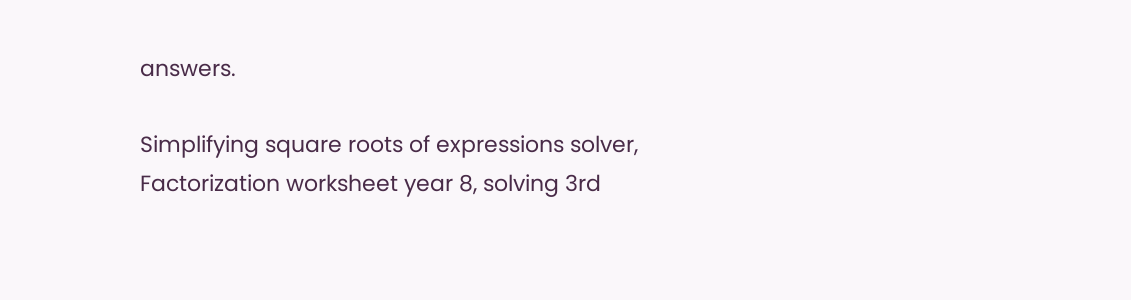answers.

Simplifying square roots of expressions solver, Factorization worksheet year 8, solving 3rd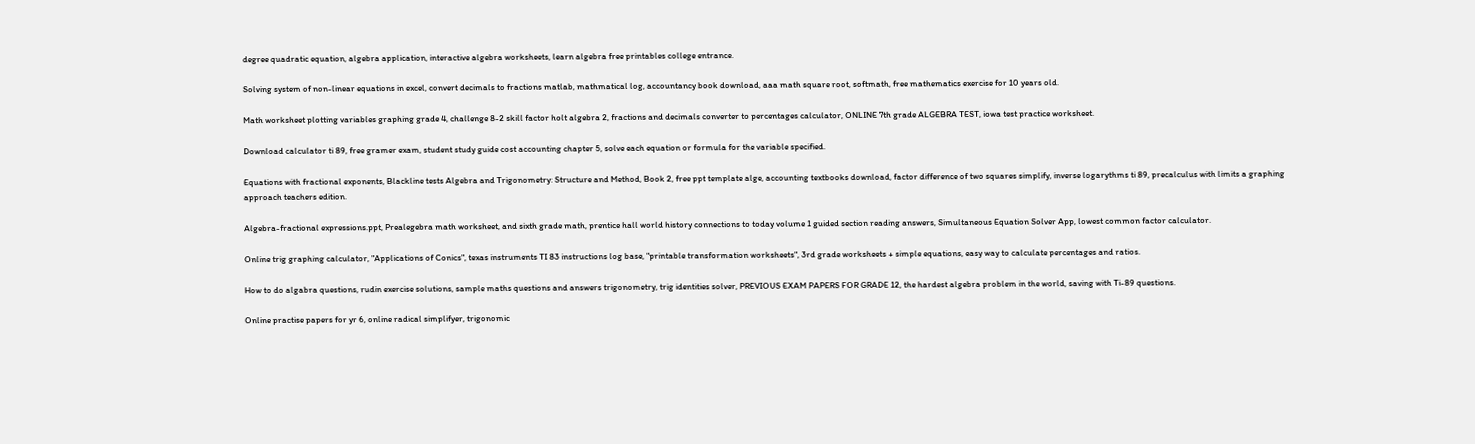degree quadratic equation, algebra application, interactive algebra worksheets, learn algebra free printables college entrance.

Solving system of non-linear equations in excel, convert decimals to fractions matlab, mathmatical log, accountancy book download, aaa math square root, softmath, free mathematics exercise for 10 years old.

Math worksheet plotting variables graphing grade 4, challenge 8-2 skill factor holt algebra 2, fractions and decimals converter to percentages calculator, ONLINE 7th grade ALGEBRA TEST, iowa test practice worksheet.

Download calculator ti 89, free gramer exam, student study guide cost accounting chapter 5, solve each equation or formula for the variable specified.

Equations with fractional exponents, Blackline tests Algebra and Trigonometry: Structure and Method, Book 2, free ppt template alge, accounting textbooks download, factor difference of two squares simplify, inverse logarythms ti 89, precalculus with limits a graphing approach teachers edition.

Algebra-fractional expressions.ppt, Prealegebra math worksheet, and sixth grade math, prentice hall world history connections to today volume 1 guided section reading answers, Simultaneous Equation Solver App, lowest common factor calculator.

Online trig graphing calculator, "Applications of Conics", texas instruments TI 83 instructions log base, "printable transformation worksheets", 3rd grade worksheets + simple equations, easy way to calculate percentages and ratios.

How to do algabra questions, rudin exercise solutions, sample maths questions and answers trigonometry, trig identities solver, PREVIOUS EXAM PAPERS FOR GRADE 12, the hardest algebra problem in the world, saving with Ti-89 questions.

Online practise papers for yr 6, online radical simplifyer, trigonomic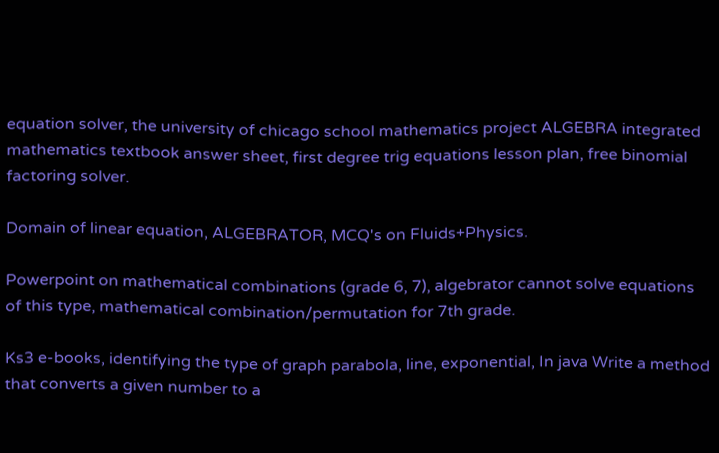equation solver, the university of chicago school mathematics project ALGEBRA integrated mathematics textbook answer sheet, first degree trig equations lesson plan, free binomial factoring solver.

Domain of linear equation, ALGEBRATOR, MCQ's on Fluids+Physics.

Powerpoint on mathematical combinations (grade 6, 7), algebrator cannot solve equations of this type, mathematical combination/permutation for 7th grade.

Ks3 e-books, identifying the type of graph parabola, line, exponential, In java Write a method that converts a given number to a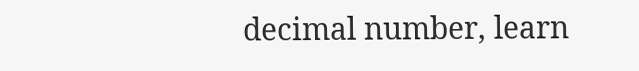decimal number, learn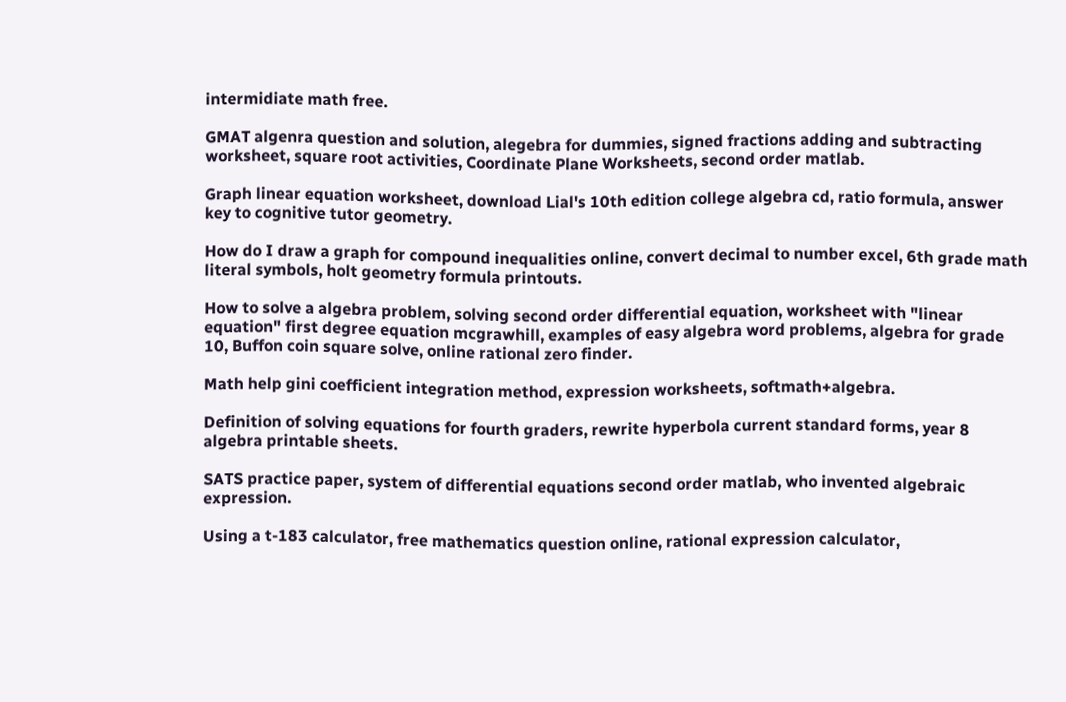intermidiate math free.

GMAT algenra question and solution, alegebra for dummies, signed fractions adding and subtracting worksheet, square root activities, Coordinate Plane Worksheets, second order matlab.

Graph linear equation worksheet, download Lial's 10th edition college algebra cd, ratio formula, answer key to cognitive tutor geometry.

How do I draw a graph for compound inequalities online, convert decimal to number excel, 6th grade math literal symbols, holt geometry formula printouts.

How to solve a algebra problem, solving second order differential equation, worksheet with "linear equation" first degree equation mcgrawhill, examples of easy algebra word problems, algebra for grade 10, Buffon coin square solve, online rational zero finder.

Math help gini coefficient integration method, expression worksheets, softmath+algebra.

Definition of solving equations for fourth graders, rewrite hyperbola current standard forms, year 8 algebra printable sheets.

SATS practice paper, system of differential equations second order matlab, who invented algebraic expression.

Using a t-183 calculator, free mathematics question online, rational expression calculator,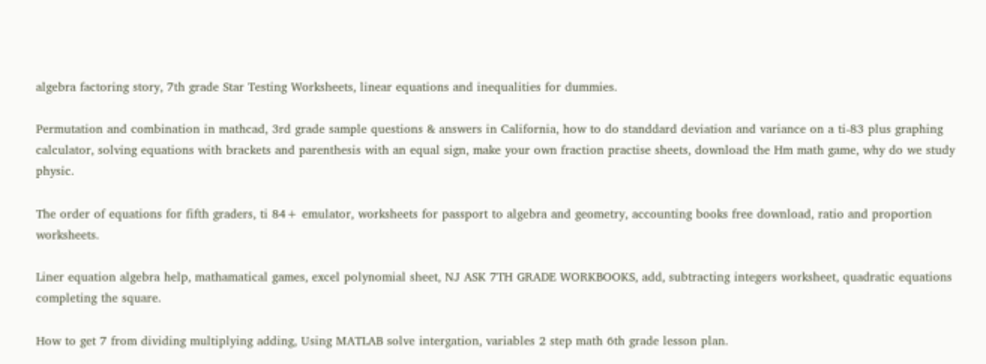algebra factoring story, 7th grade Star Testing Worksheets, linear equations and inequalities for dummies.

Permutation and combination in mathcad, 3rd grade sample questions & answers in California, how to do standdard deviation and variance on a ti-83 plus graphing calculator, solving equations with brackets and parenthesis with an equal sign, make your own fraction practise sheets, download the Hm math game, why do we study physic.

The order of equations for fifth graders, ti 84+ emulator, worksheets for passport to algebra and geometry, accounting books free download, ratio and proportion worksheets.

Liner equation algebra help, mathamatical games, excel polynomial sheet, NJ ASK 7TH GRADE WORKBOOKS, add, subtracting integers worksheet, quadratic equations completing the square.

How to get 7 from dividing multiplying adding, Using MATLAB solve intergation, variables 2 step math 6th grade lesson plan.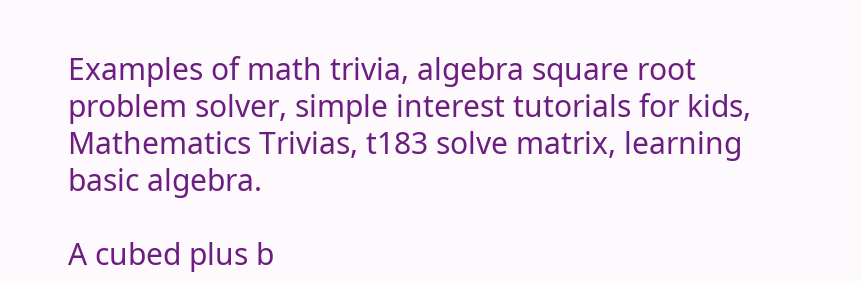Examples of math trivia, algebra square root problem solver, simple interest tutorials for kids, Mathematics Trivias, t183 solve matrix, learning basic algebra.

A cubed plus b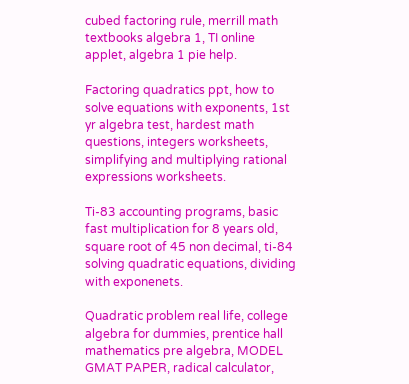cubed factoring rule, merrill math textbooks algebra 1, TI online applet, algebra 1 pie help.

Factoring quadratics ppt, how to solve equations with exponents, 1st yr algebra test, hardest math questions, integers worksheets, simplifying and multiplying rational expressions worksheets.

Ti-83 accounting programs, basic fast multiplication for 8 years old, square root of 45 non decimal, ti-84 solving quadratic equations, dividing with exponenets.

Quadratic problem real life, college algebra for dummies, prentice hall mathematics pre algebra, MODEL GMAT PAPER, radical calculator,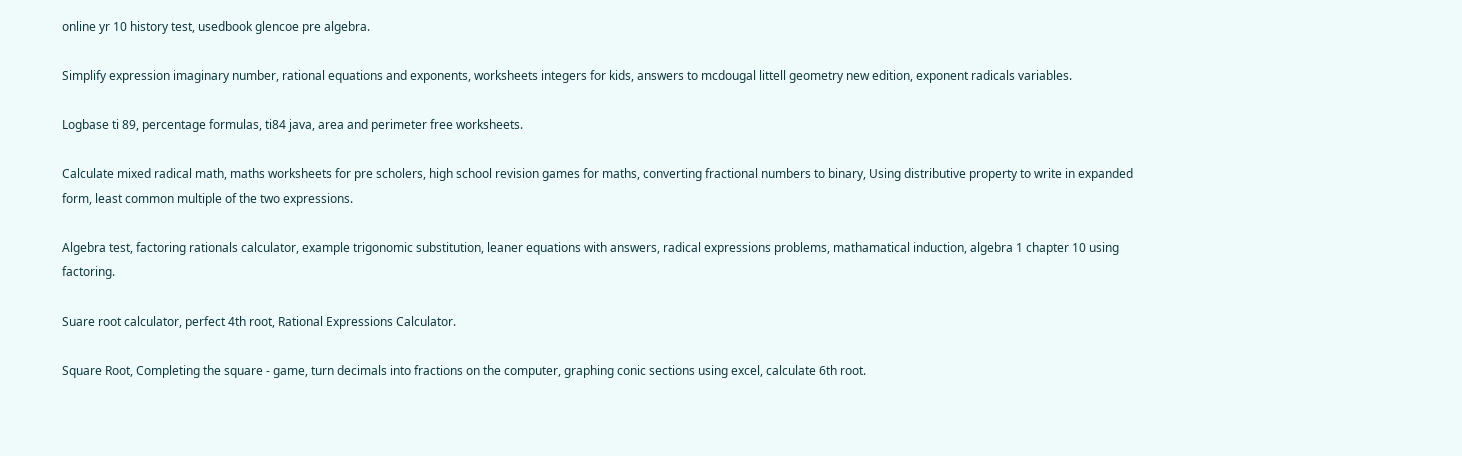online yr 10 history test, usedbook glencoe pre algebra.

Simplify expression imaginary number, rational equations and exponents, worksheets integers for kids, answers to mcdougal littell geometry new edition, exponent radicals variables.

Logbase ti 89, percentage formulas, ti84 java, area and perimeter free worksheets.

Calculate mixed radical math, maths worksheets for pre scholers, high school revision games for maths, converting fractional numbers to binary, Using distributive property to write in expanded form, least common multiple of the two expressions.

Algebra test, factoring rationals calculator, example trigonomic substitution, leaner equations with answers, radical expressions problems, mathamatical induction, algebra 1 chapter 10 using factoring.

Suare root calculator, perfect 4th root, Rational Expressions Calculator.

Square Root, Completing the square - game, turn decimals into fractions on the computer, graphing conic sections using excel, calculate 6th root.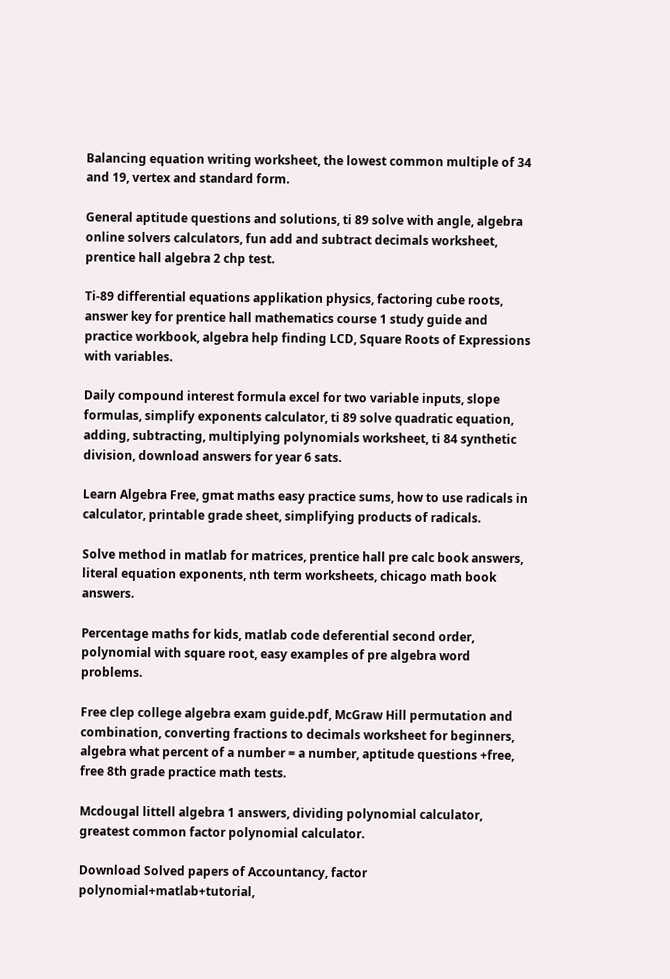Balancing equation writing worksheet, the lowest common multiple of 34 and 19, vertex and standard form.

General aptitude questions and solutions, ti 89 solve with angle, algebra online solvers calculators, fun add and subtract decimals worksheet, prentice hall algebra 2 chp test.

Ti-89 differential equations applikation physics, factoring cube roots, answer key for prentice hall mathematics course 1 study guide and practice workbook, algebra help finding LCD, Square Roots of Expressions with variables.

Daily compound interest formula excel for two variable inputs, slope formulas, simplify exponents calculator, ti 89 solve quadratic equation, adding, subtracting, multiplying polynomials worksheet, ti 84 synthetic division, download answers for year 6 sats.

Learn Algebra Free, gmat maths easy practice sums, how to use radicals in calculator, printable grade sheet, simplifying products of radicals.

Solve method in matlab for matrices, prentice hall pre calc book answers, literal equation exponents, nth term worksheets, chicago math book answers.

Percentage maths for kids, matlab code deferential second order, polynomial with square root, easy examples of pre algebra word problems.

Free clep college algebra exam guide.pdf, McGraw Hill permutation and combination, converting fractions to decimals worksheet for beginners, algebra what percent of a number = a number, aptitude questions +free, free 8th grade practice math tests.

Mcdougal littell algebra 1 answers, dividing polynomial calculator, greatest common factor polynomial calculator.

Download Solved papers of Accountancy, factor polynomial+matlab+tutorial,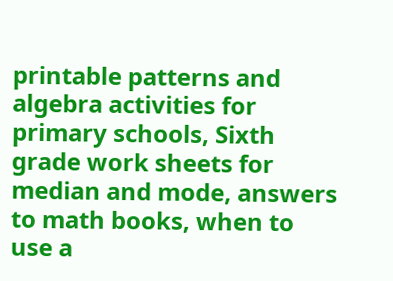printable patterns and algebra activities for primary schools, Sixth grade work sheets for median and mode, answers to math books, when to use a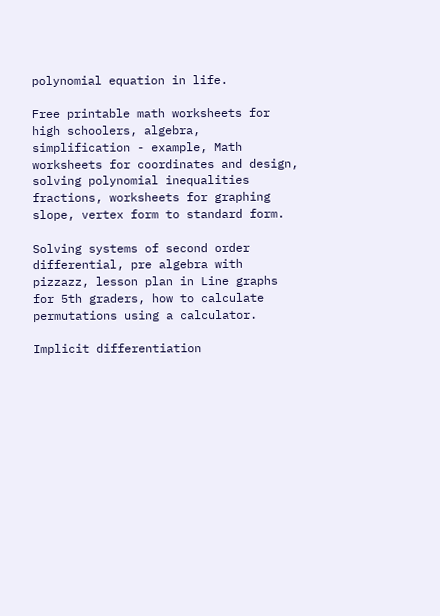polynomial equation in life.

Free printable math worksheets for high schoolers, algebra, simplification - example, Math worksheets for coordinates and design, solving polynomial inequalities fractions, worksheets for graphing slope, vertex form to standard form.

Solving systems of second order differential, pre algebra with pizzazz, lesson plan in Line graphs for 5th graders, how to calculate permutations using a calculator.

Implicit differentiation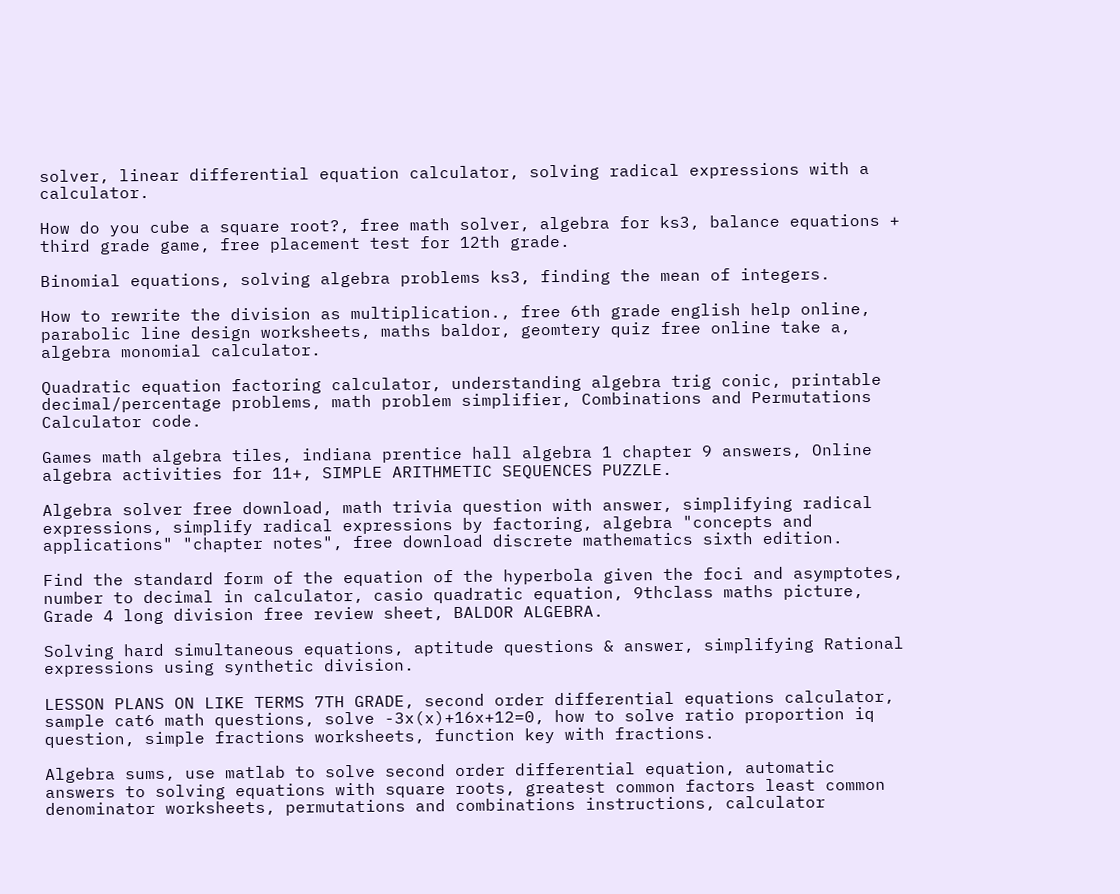solver, linear differential equation calculator, solving radical expressions with a calculator.

How do you cube a square root?, free math solver, algebra for ks3, balance equations + third grade game, free placement test for 12th grade.

Binomial equations, solving algebra problems ks3, finding the mean of integers.

How to rewrite the division as multiplication., free 6th grade english help online, parabolic line design worksheets, maths baldor, geomtery quiz free online take a, algebra monomial calculator.

Quadratic equation factoring calculator, understanding algebra trig conic, printable decimal/percentage problems, math problem simplifier, Combinations and Permutations Calculator code.

Games math algebra tiles, indiana prentice hall algebra 1 chapter 9 answers, Online algebra activities for 11+, SIMPLE ARITHMETIC SEQUENCES PUZZLE.

Algebra solver free download, math trivia question with answer, simplifying radical expressions, simplify radical expressions by factoring, algebra "concepts and applications" "chapter notes", free download discrete mathematics sixth edition.

Find the standard form of the equation of the hyperbola given the foci and asymptotes, number to decimal in calculator, casio quadratic equation, 9thclass maths picture, Grade 4 long division free review sheet, BALDOR ALGEBRA.

Solving hard simultaneous equations, aptitude questions & answer, simplifying Rational expressions using synthetic division.

LESSON PLANS ON LIKE TERMS 7TH GRADE, second order differential equations calculator, sample cat6 math questions, solve -3x(x)+16x+12=0, how to solve ratio proportion iq question, simple fractions worksheets, function key with fractions.

Algebra sums, use matlab to solve second order differential equation, automatic answers to solving equations with square roots, greatest common factors least common denominator worksheets, permutations and combinations instructions, calculator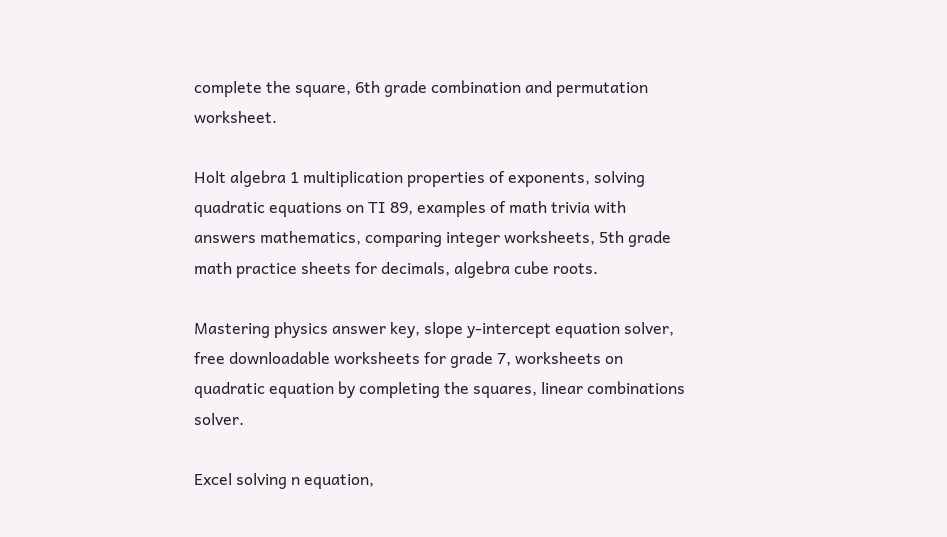complete the square, 6th grade combination and permutation worksheet.

Holt algebra 1 multiplication properties of exponents, solving quadratic equations on TI 89, examples of math trivia with answers mathematics, comparing integer worksheets, 5th grade math practice sheets for decimals, algebra cube roots.

Mastering physics answer key, slope y-intercept equation solver, free downloadable worksheets for grade 7, worksheets on quadratic equation by completing the squares, linear combinations solver.

Excel solving n equation,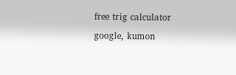free trig calculator google, kumon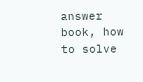answer book, how to solve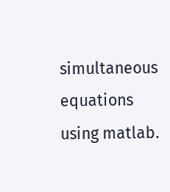simultaneous equations using matlab.